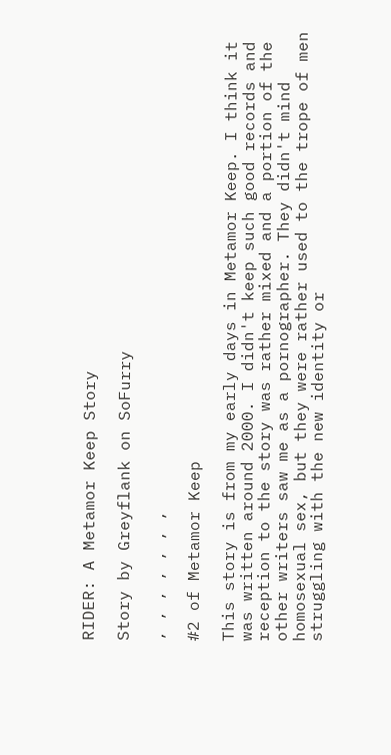RIDER: A Metamor Keep Story

Story by Greyflank on SoFurry

, , , , , , ,

#2 of Metamor Keep

This story is from my early days in Metamor Keep. I think it was written around 2000. I didn't keep such good records and reception to the story was rather mixed and a portion of the other writers saw me as a pornographer. They didn't mind homosexual sex, but they were rather used to the trope of men struggling with the new identity or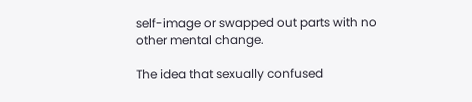self-image or swapped out parts with no other mental change.

The idea that sexually confused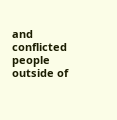and conflicted people outside of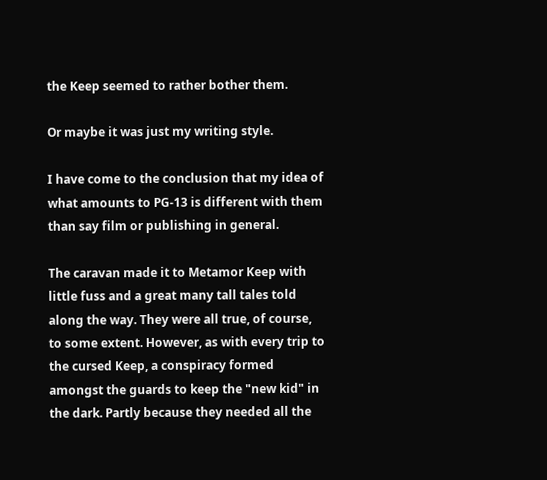the Keep seemed to rather bother them.

Or maybe it was just my writing style.

I have come to the conclusion that my idea of what amounts to PG-13 is different with them than say film or publishing in general.

The caravan made it to Metamor Keep with little fuss and a great many tall tales told along the way. They were all true, of course, to some extent. However, as with every trip to the cursed Keep, a conspiracy formed amongst the guards to keep the "new kid" in the dark. Partly because they needed all the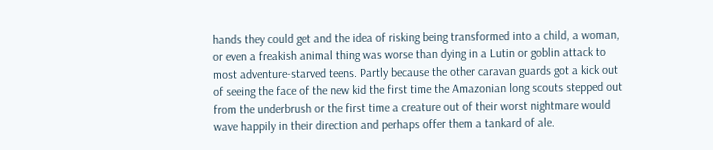hands they could get and the idea of risking being transformed into a child, a woman, or even a freakish animal thing was worse than dying in a Lutin or goblin attack to most adventure-starved teens. Partly because the other caravan guards got a kick out of seeing the face of the new kid the first time the Amazonian long scouts stepped out from the underbrush or the first time a creature out of their worst nightmare would wave happily in their direction and perhaps offer them a tankard of ale.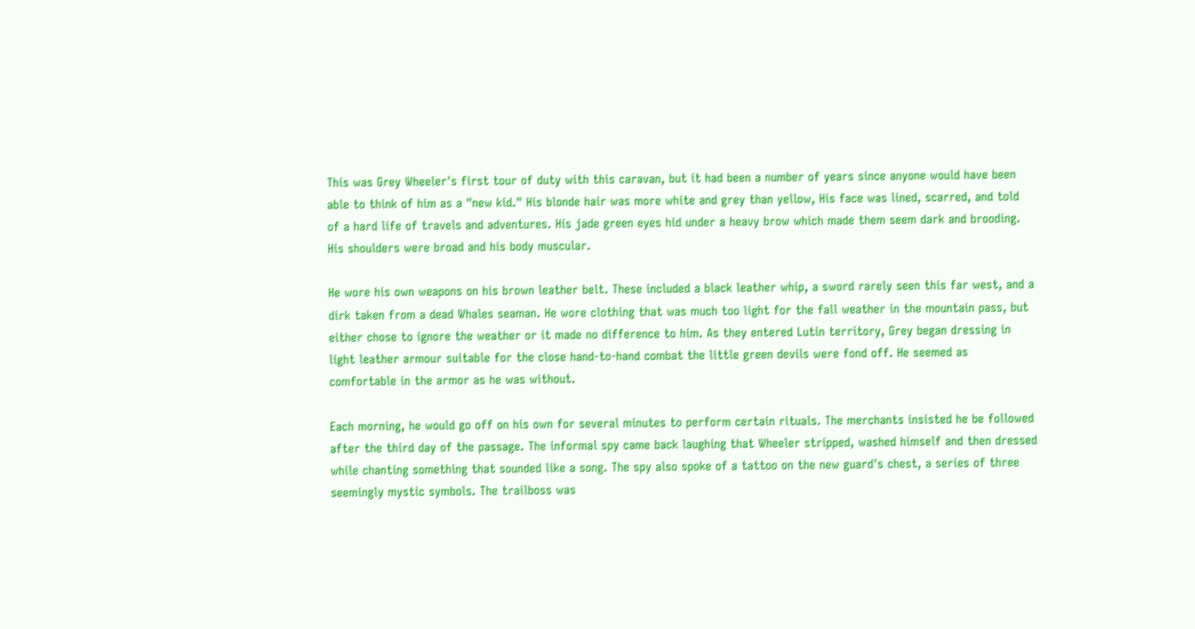This was Grey Wheeler's first tour of duty with this caravan, but it had been a number of years since anyone would have been able to think of him as a "new kid." His blonde hair was more white and grey than yellow, His face was lined, scarred, and told of a hard life of travels and adventures. His jade green eyes hid under a heavy brow which made them seem dark and brooding. His shoulders were broad and his body muscular.

He wore his own weapons on his brown leather belt. These included a black leather whip, a sword rarely seen this far west, and a dirk taken from a dead Whales seaman. He wore clothing that was much too light for the fall weather in the mountain pass, but either chose to ignore the weather or it made no difference to him. As they entered Lutin territory, Grey began dressing in light leather armour suitable for the close hand-to-hand combat the little green devils were fond off. He seemed as comfortable in the armor as he was without.

Each morning, he would go off on his own for several minutes to perform certain rituals. The merchants insisted he be followed after the third day of the passage. The informal spy came back laughing that Wheeler stripped, washed himself and then dressed while chanting something that sounded like a song. The spy also spoke of a tattoo on the new guard's chest, a series of three seemingly mystic symbols. The trailboss was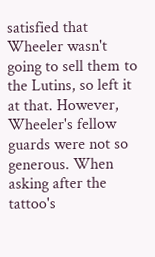satisfied that Wheeler wasn't going to sell them to the Lutins, so left it at that. However, Wheeler's fellow guards were not so generous. When asking after the tattoo's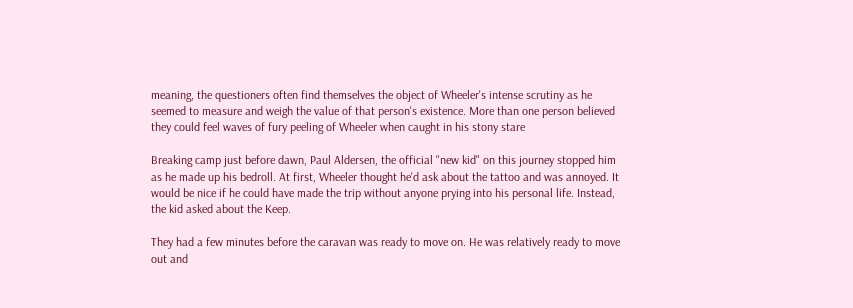meaning, the questioners often find themselves the object of Wheeler's intense scrutiny as he seemed to measure and weigh the value of that person's existence. More than one person believed they could feel waves of fury peeling of Wheeler when caught in his stony stare

Breaking camp just before dawn, Paul Aldersen, the official "new kid" on this journey stopped him as he made up his bedroll. At first, Wheeler thought he'd ask about the tattoo and was annoyed. It would be nice if he could have made the trip without anyone prying into his personal life. Instead, the kid asked about the Keep.

They had a few minutes before the caravan was ready to move on. He was relatively ready to move out and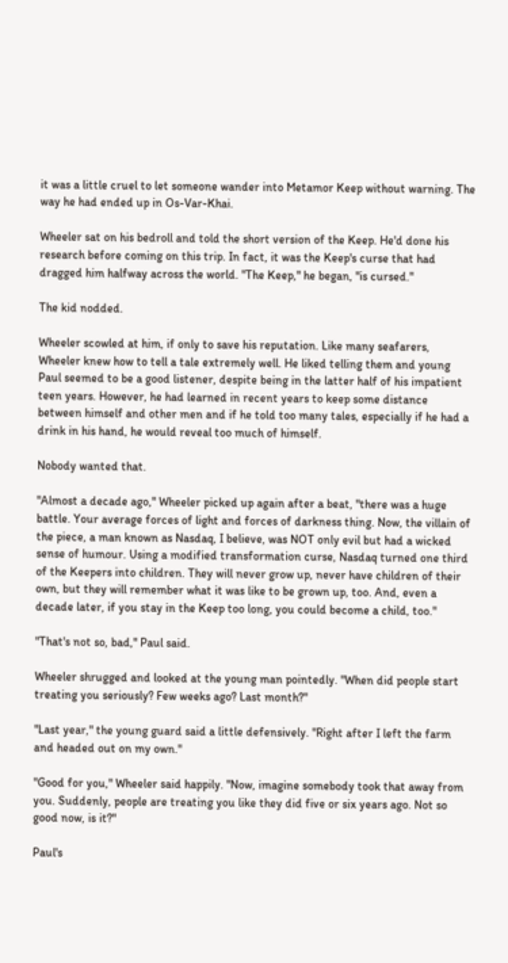it was a little cruel to let someone wander into Metamor Keep without warning. The way he had ended up in Os-Var-Khai.

Wheeler sat on his bedroll and told the short version of the Keep. He'd done his research before coming on this trip. In fact, it was the Keep's curse that had dragged him halfway across the world. "The Keep," he began, "is cursed."

The kid nodded.

Wheeler scowled at him, if only to save his reputation. Like many seafarers, Wheeler knew how to tell a tale extremely well. He liked telling them and young Paul seemed to be a good listener, despite being in the latter half of his impatient teen years. However, he had learned in recent years to keep some distance between himself and other men and if he told too many tales, especially if he had a drink in his hand, he would reveal too much of himself.

Nobody wanted that.

"Almost a decade ago," Wheeler picked up again after a beat, "there was a huge battle. Your average forces of light and forces of darkness thing. Now, the villain of the piece, a man known as Nasdaq, I believe, was NOT only evil but had a wicked sense of humour. Using a modified transformation curse, Nasdaq turned one third of the Keepers into children. They will never grow up, never have children of their own, but they will remember what it was like to be grown up, too. And, even a decade later, if you stay in the Keep too long, you could become a child, too."

"That's not so, bad," Paul said.

Wheeler shrugged and looked at the young man pointedly. "When did people start treating you seriously? Few weeks ago? Last month?"

"Last year," the young guard said a little defensively. "Right after I left the farm and headed out on my own."

"Good for you," Wheeler said happily. "Now, imagine somebody took that away from you. Suddenly, people are treating you like they did five or six years ago. Not so good now, is it?"

Paul's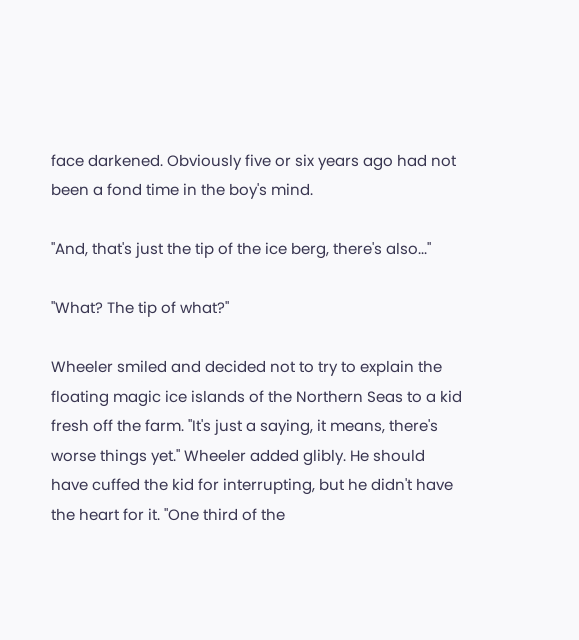face darkened. Obviously five or six years ago had not been a fond time in the boy's mind.

"And, that's just the tip of the ice berg, there's also..."

"What? The tip of what?"

Wheeler smiled and decided not to try to explain the floating magic ice islands of the Northern Seas to a kid fresh off the farm. "It's just a saying, it means, there's worse things yet." Wheeler added glibly. He should have cuffed the kid for interrupting, but he didn't have the heart for it. "One third of the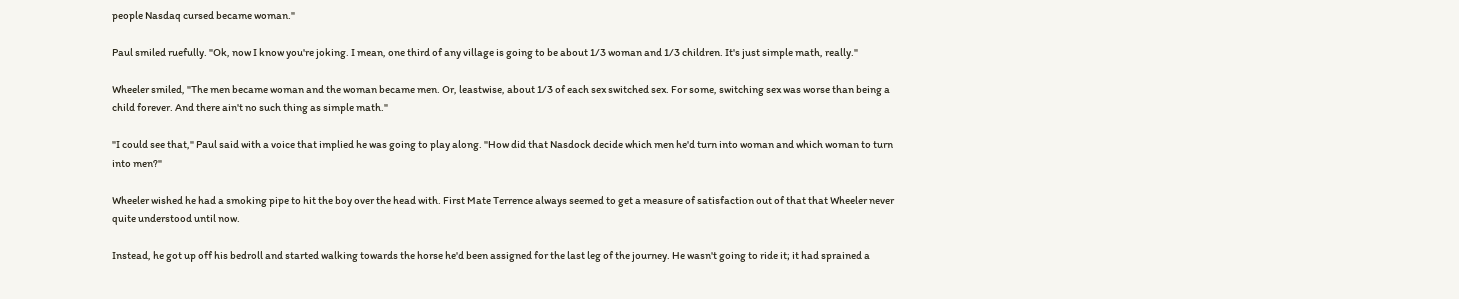people Nasdaq cursed became woman."

Paul smiled ruefully. "Ok, now I know you're joking. I mean, one third of any village is going to be about 1/3 woman and 1/3 children. It's just simple math, really."

Wheeler smiled, "The men became woman and the woman became men. Or, leastwise, about 1/3 of each sex switched sex. For some, switching sex was worse than being a child forever. And there ain't no such thing as simple math."

"I could see that," Paul said with a voice that implied he was going to play along. "How did that Nasdock decide which men he'd turn into woman and which woman to turn into men?"

Wheeler wished he had a smoking pipe to hit the boy over the head with. First Mate Terrence always seemed to get a measure of satisfaction out of that that Wheeler never quite understood until now.

Instead, he got up off his bedroll and started walking towards the horse he'd been assigned for the last leg of the journey. He wasn't going to ride it; it had sprained a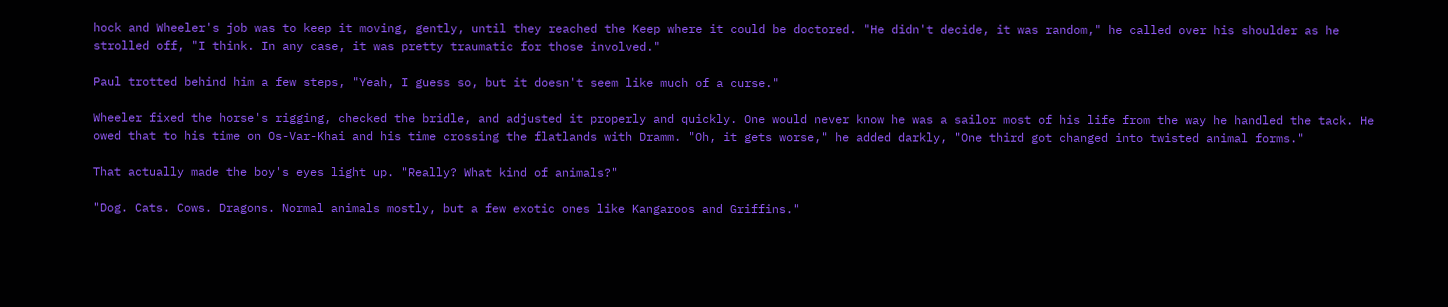hock and Wheeler's job was to keep it moving, gently, until they reached the Keep where it could be doctored. "He didn't decide, it was random," he called over his shoulder as he strolled off, "I think. In any case, it was pretty traumatic for those involved."

Paul trotted behind him a few steps, "Yeah, I guess so, but it doesn't seem like much of a curse."

Wheeler fixed the horse's rigging, checked the bridle, and adjusted it properly and quickly. One would never know he was a sailor most of his life from the way he handled the tack. He owed that to his time on Os-Var-Khai and his time crossing the flatlands with Dramm. "Oh, it gets worse," he added darkly, "One third got changed into twisted animal forms."

That actually made the boy's eyes light up. "Really? What kind of animals?"

"Dog. Cats. Cows. Dragons. Normal animals mostly, but a few exotic ones like Kangaroos and Griffins."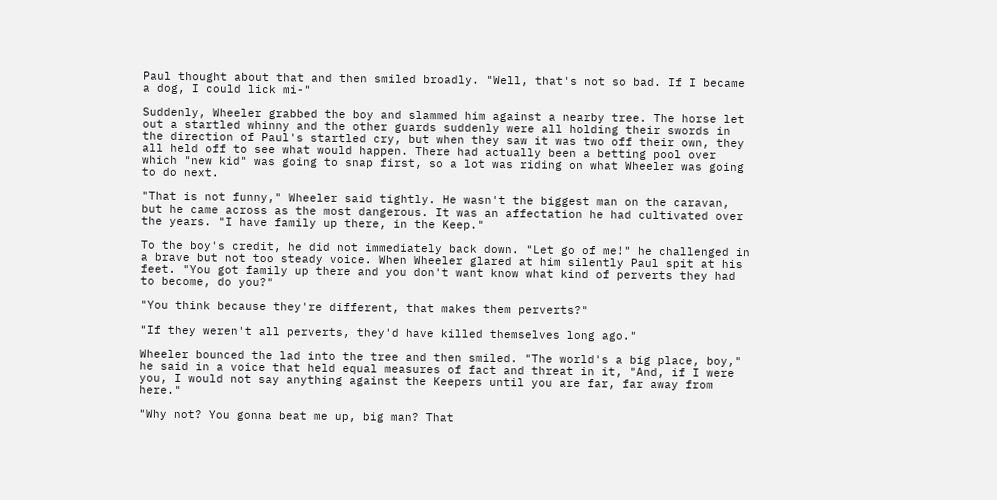Paul thought about that and then smiled broadly. "Well, that's not so bad. If I became a dog, I could lick mi-"

Suddenly, Wheeler grabbed the boy and slammed him against a nearby tree. The horse let out a startled whinny and the other guards suddenly were all holding their swords in the direction of Paul's startled cry, but when they saw it was two off their own, they all held off to see what would happen. There had actually been a betting pool over which "new kid" was going to snap first, so a lot was riding on what Wheeler was going to do next.

"That is not funny," Wheeler said tightly. He wasn't the biggest man on the caravan, but he came across as the most dangerous. It was an affectation he had cultivated over the years. "I have family up there, in the Keep."

To the boy's credit, he did not immediately back down. "Let go of me!" he challenged in a brave but not too steady voice. When Wheeler glared at him silently Paul spit at his feet. "You got family up there and you don't want know what kind of perverts they had to become, do you?"

"You think because they're different, that makes them perverts?"

"If they weren't all perverts, they'd have killed themselves long ago."

Wheeler bounced the lad into the tree and then smiled. "The world's a big place, boy," he said in a voice that held equal measures of fact and threat in it, "And, if I were you, I would not say anything against the Keepers until you are far, far away from here."

"Why not? You gonna beat me up, big man? That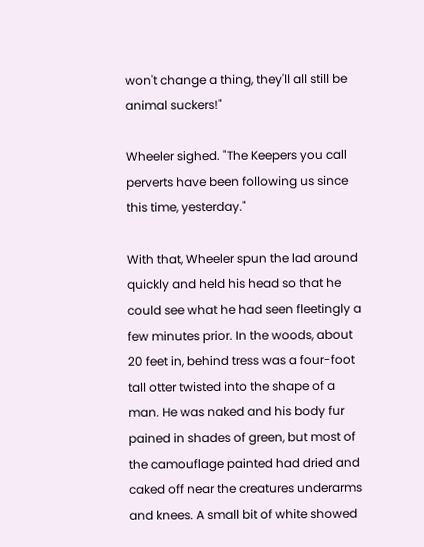won't change a thing, they'll all still be animal suckers!"

Wheeler sighed. "The Keepers you call perverts have been following us since this time, yesterday."

With that, Wheeler spun the lad around quickly and held his head so that he could see what he had seen fleetingly a few minutes prior. In the woods, about 20 feet in, behind tress was a four-foot tall otter twisted into the shape of a man. He was naked and his body fur pained in shades of green, but most of the camouflage painted had dried and caked off near the creatures underarms and knees. A small bit of white showed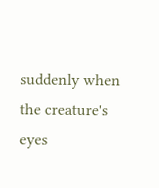suddenly when the creature's eyes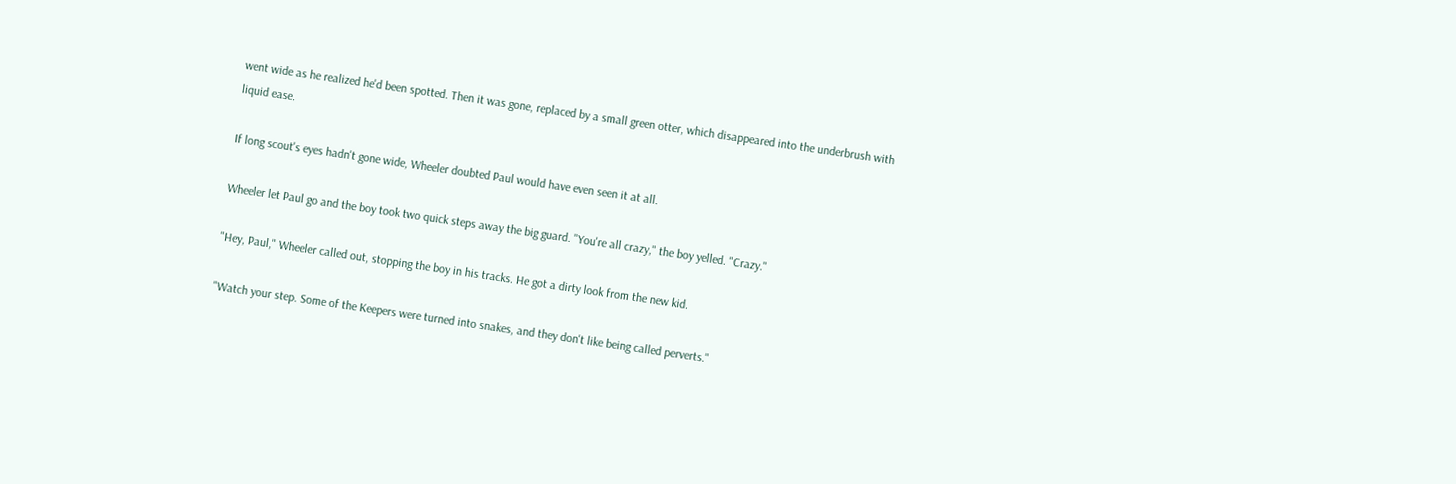went wide as he realized he'd been spotted. Then it was gone, replaced by a small green otter, which disappeared into the underbrush with liquid ease.

If long scout's eyes hadn't gone wide, Wheeler doubted Paul would have even seen it at all.

Wheeler let Paul go and the boy took two quick steps away the big guard. "You're all crazy," the boy yelled. "Crazy."

"Hey, Paul," Wheeler called out, stopping the boy in his tracks. He got a dirty look from the new kid.

"Watch your step. Some of the Keepers were turned into snakes, and they don't like being called perverts."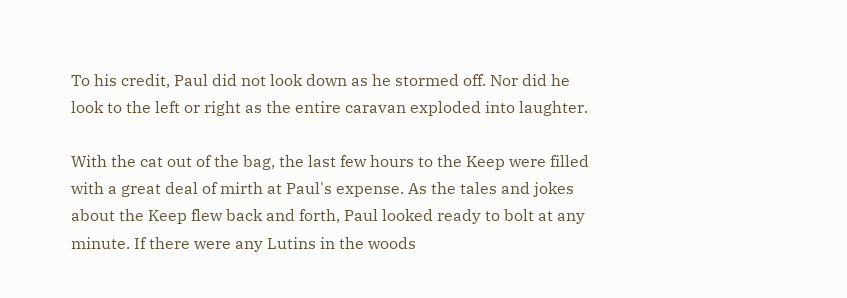To his credit, Paul did not look down as he stormed off. Nor did he look to the left or right as the entire caravan exploded into laughter.

With the cat out of the bag, the last few hours to the Keep were filled with a great deal of mirth at Paul's expense. As the tales and jokes about the Keep flew back and forth, Paul looked ready to bolt at any minute. If there were any Lutins in the woods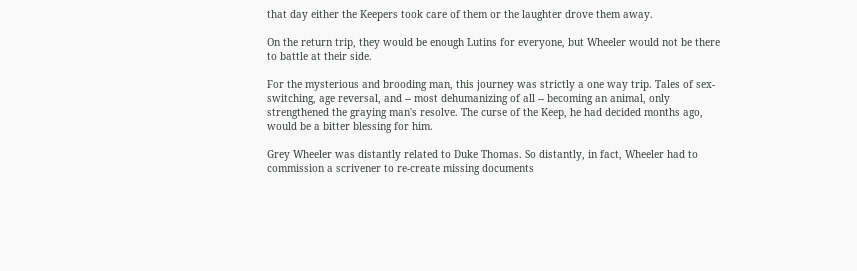that day either the Keepers took care of them or the laughter drove them away.

On the return trip, they would be enough Lutins for everyone, but Wheeler would not be there to battle at their side.

For the mysterious and brooding man, this journey was strictly a one way trip. Tales of sex-switching, age reversal, and -- most dehumanizing of all -- becoming an animal, only strengthened the graying man's resolve. The curse of the Keep, he had decided months ago, would be a bitter blessing for him.

Grey Wheeler was distantly related to Duke Thomas. So distantly, in fact, Wheeler had to commission a scrivener to re-create missing documents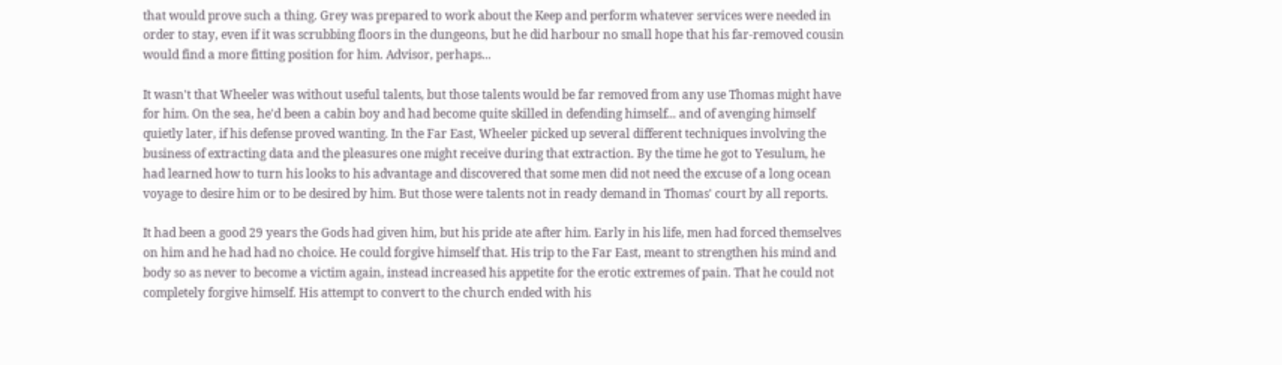that would prove such a thing. Grey was prepared to work about the Keep and perform whatever services were needed in order to stay, even if it was scrubbing floors in the dungeons, but he did harbour no small hope that his far-removed cousin would find a more fitting position for him. Advisor, perhaps...

It wasn't that Wheeler was without useful talents, but those talents would be far removed from any use Thomas might have for him. On the sea, he'd been a cabin boy and had become quite skilled in defending himself... and of avenging himself quietly later, if his defense proved wanting. In the Far East, Wheeler picked up several different techniques involving the business of extracting data and the pleasures one might receive during that extraction. By the time he got to Yesulum, he had learned how to turn his looks to his advantage and discovered that some men did not need the excuse of a long ocean voyage to desire him or to be desired by him. But those were talents not in ready demand in Thomas' court by all reports.

It had been a good 29 years the Gods had given him, but his pride ate after him. Early in his life, men had forced themselves on him and he had had no choice. He could forgive himself that. His trip to the Far East, meant to strengthen his mind and body so as never to become a victim again, instead increased his appetite for the erotic extremes of pain. That he could not completely forgive himself. His attempt to convert to the church ended with his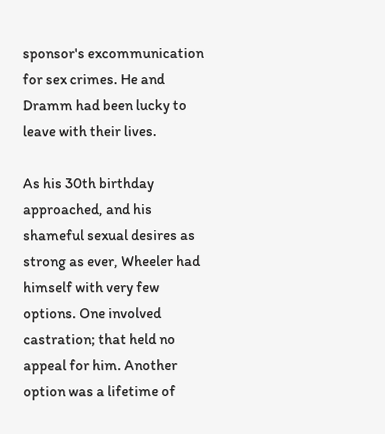sponsor's excommunication for sex crimes. He and Dramm had been lucky to leave with their lives.

As his 30th birthday approached, and his shameful sexual desires as strong as ever, Wheeler had himself with very few options. One involved castration; that held no appeal for him. Another option was a lifetime of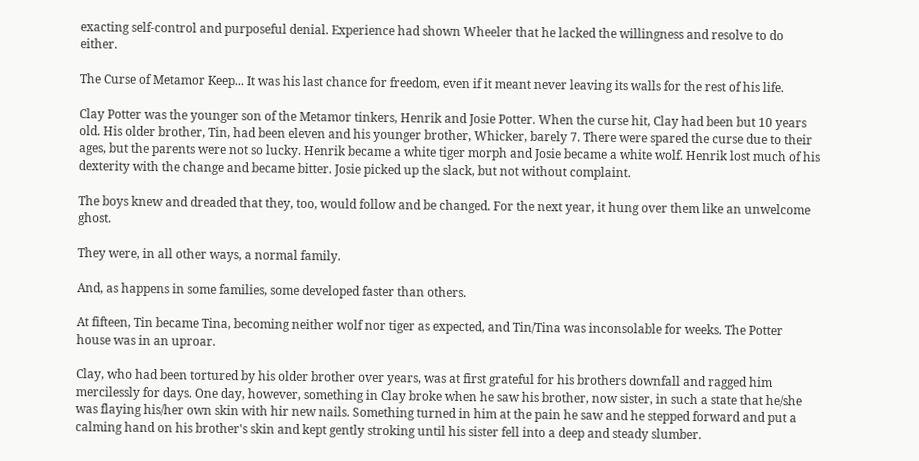exacting self-control and purposeful denial. Experience had shown Wheeler that he lacked the willingness and resolve to do either.

The Curse of Metamor Keep... It was his last chance for freedom, even if it meant never leaving its walls for the rest of his life.

Clay Potter was the younger son of the Metamor tinkers, Henrik and Josie Potter. When the curse hit, Clay had been but 10 years old. His older brother, Tin, had been eleven and his younger brother, Whicker, barely 7. There were spared the curse due to their ages, but the parents were not so lucky. Henrik became a white tiger morph and Josie became a white wolf. Henrik lost much of his dexterity with the change and became bitter. Josie picked up the slack, but not without complaint.

The boys knew and dreaded that they, too, would follow and be changed. For the next year, it hung over them like an unwelcome ghost.

They were, in all other ways, a normal family.

And, as happens in some families, some developed faster than others.

At fifteen, Tin became Tina, becoming neither wolf nor tiger as expected, and Tin/Tina was inconsolable for weeks. The Potter house was in an uproar.

Clay, who had been tortured by his older brother over years, was at first grateful for his brothers downfall and ragged him mercilessly for days. One day, however, something in Clay broke when he saw his brother, now sister, in such a state that he/she was flaying his/her own skin with hir new nails. Something turned in him at the pain he saw and he stepped forward and put a calming hand on his brother's skin and kept gently stroking until his sister fell into a deep and steady slumber.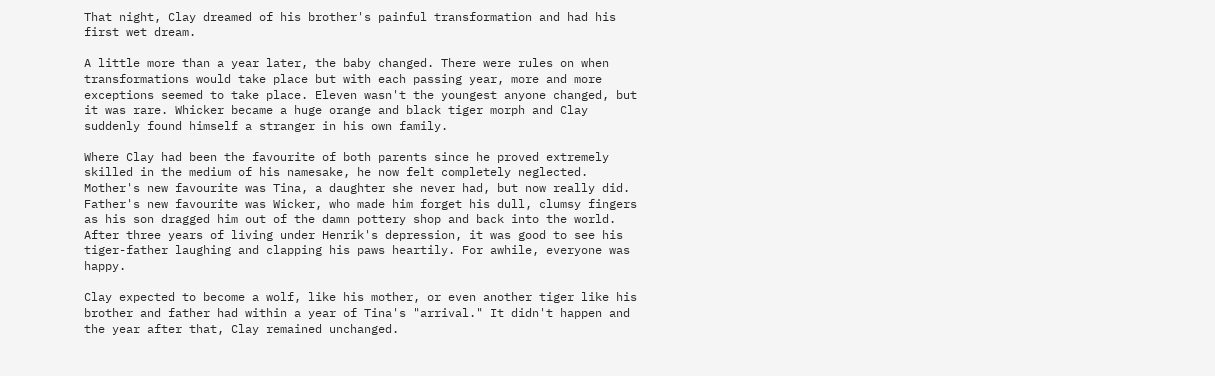That night, Clay dreamed of his brother's painful transformation and had his first wet dream.

A little more than a year later, the baby changed. There were rules on when transformations would take place but with each passing year, more and more exceptions seemed to take place. Eleven wasn't the youngest anyone changed, but it was rare. Whicker became a huge orange and black tiger morph and Clay suddenly found himself a stranger in his own family.

Where Clay had been the favourite of both parents since he proved extremely skilled in the medium of his namesake, he now felt completely neglected. Mother's new favourite was Tina, a daughter she never had, but now really did. Father's new favourite was Wicker, who made him forget his dull, clumsy fingers as his son dragged him out of the damn pottery shop and back into the world. After three years of living under Henrik's depression, it was good to see his tiger-father laughing and clapping his paws heartily. For awhile, everyone was happy.

Clay expected to become a wolf, like his mother, or even another tiger like his brother and father had within a year of Tina's "arrival." It didn't happen and the year after that, Clay remained unchanged.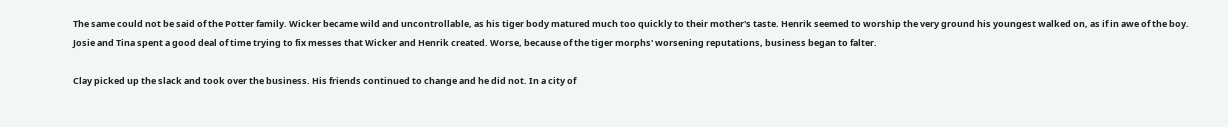The same could not be said of the Potter family. Wicker became wild and uncontrollable, as his tiger body matured much too quickly to their mother's taste. Henrik seemed to worship the very ground his youngest walked on, as if in awe of the boy. Josie and Tina spent a good deal of time trying to fix messes that Wicker and Henrik created. Worse, because of the tiger morphs' worsening reputations, business began to falter.

Clay picked up the slack and took over the business. His friends continued to change and he did not. In a city of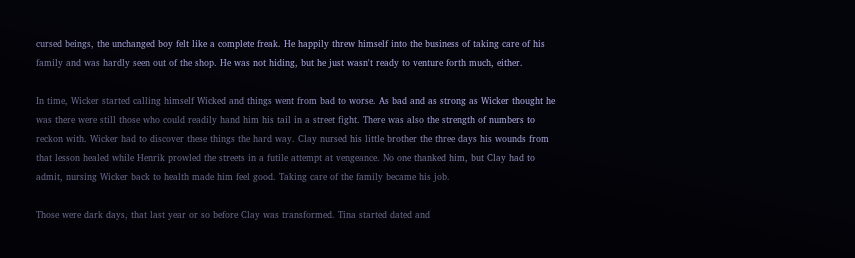cursed beings, the unchanged boy felt like a complete freak. He happily threw himself into the business of taking care of his family and was hardly seen out of the shop. He was not hiding, but he just wasn't ready to venture forth much, either.

In time, Wicker started calling himself Wicked and things went from bad to worse. As bad and as strong as Wicker thought he was there were still those who could readily hand him his tail in a street fight. There was also the strength of numbers to reckon with. Wicker had to discover these things the hard way. Clay nursed his little brother the three days his wounds from that lesson healed while Henrik prowled the streets in a futile attempt at vengeance. No one thanked him, but Clay had to admit, nursing Wicker back to health made him feel good. Taking care of the family became his job.

Those were dark days, that last year or so before Clay was transformed. Tina started dated and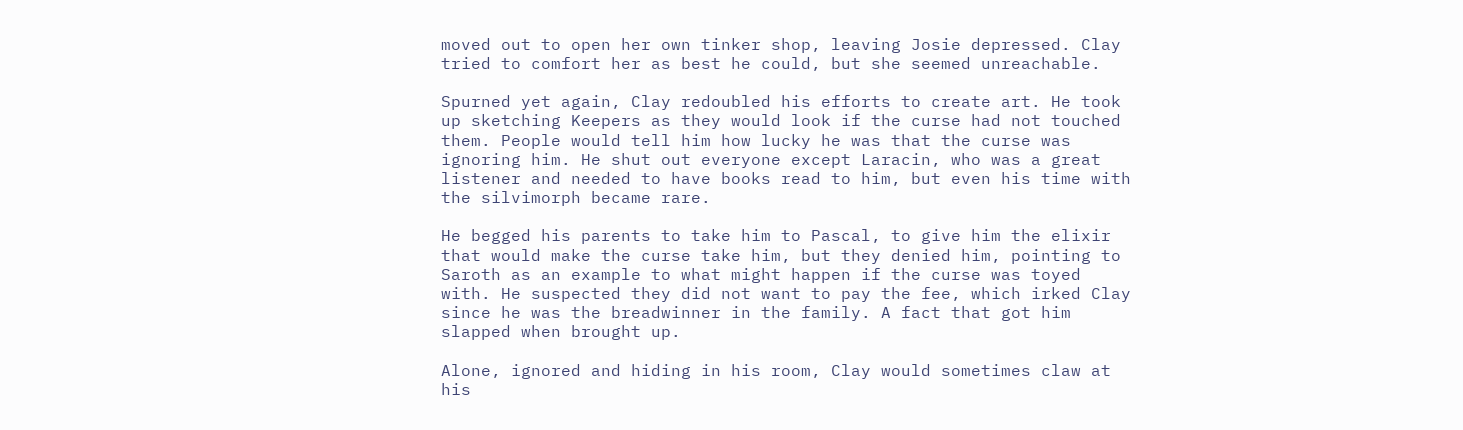moved out to open her own tinker shop, leaving Josie depressed. Clay tried to comfort her as best he could, but she seemed unreachable.

Spurned yet again, Clay redoubled his efforts to create art. He took up sketching Keepers as they would look if the curse had not touched them. People would tell him how lucky he was that the curse was ignoring him. He shut out everyone except Laracin, who was a great listener and needed to have books read to him, but even his time with the silvimorph became rare.

He begged his parents to take him to Pascal, to give him the elixir that would make the curse take him, but they denied him, pointing to Saroth as an example to what might happen if the curse was toyed with. He suspected they did not want to pay the fee, which irked Clay since he was the breadwinner in the family. A fact that got him slapped when brought up.

Alone, ignored and hiding in his room, Clay would sometimes claw at his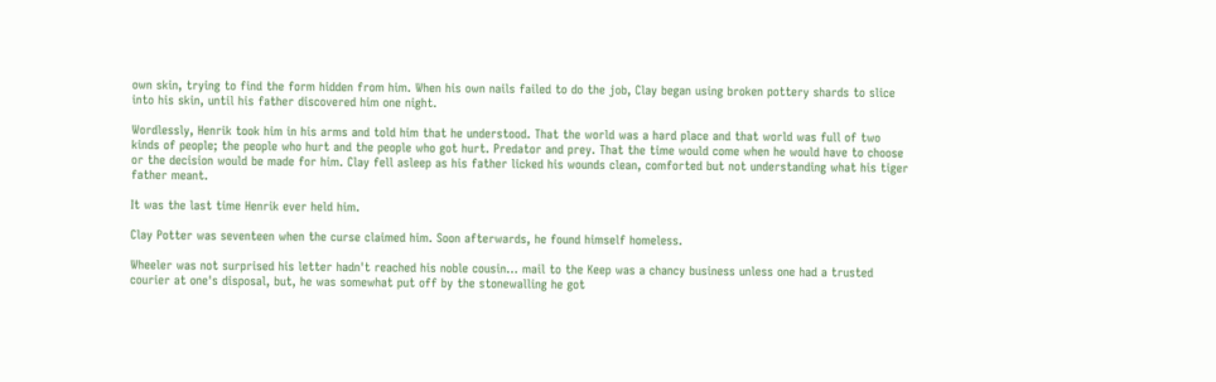own skin, trying to find the form hidden from him. When his own nails failed to do the job, Clay began using broken pottery shards to slice into his skin, until his father discovered him one night.

Wordlessly, Henrik took him in his arms and told him that he understood. That the world was a hard place and that world was full of two kinds of people; the people who hurt and the people who got hurt. Predator and prey. That the time would come when he would have to choose or the decision would be made for him. Clay fell asleep as his father licked his wounds clean, comforted but not understanding what his tiger father meant.

It was the last time Henrik ever held him.

Clay Potter was seventeen when the curse claimed him. Soon afterwards, he found himself homeless.

Wheeler was not surprised his letter hadn't reached his noble cousin... mail to the Keep was a chancy business unless one had a trusted courier at one's disposal, but, he was somewhat put off by the stonewalling he got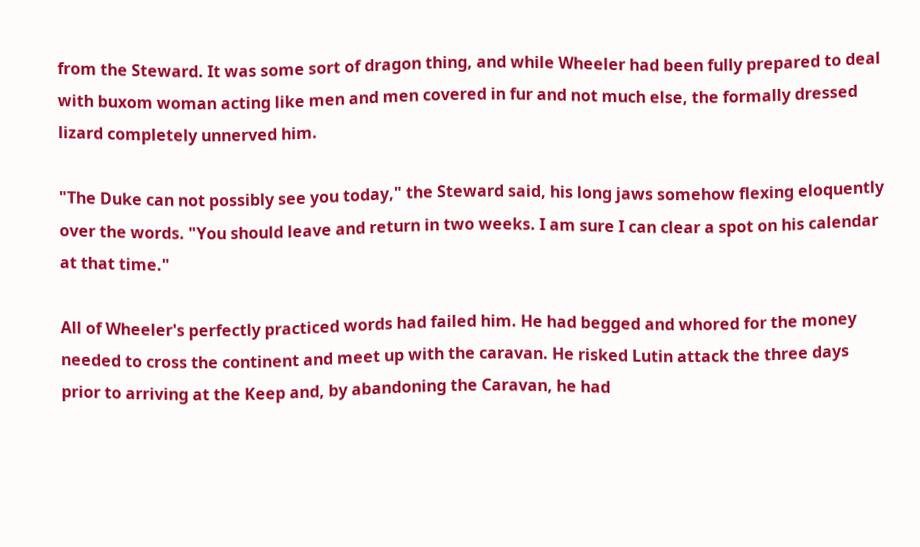from the Steward. It was some sort of dragon thing, and while Wheeler had been fully prepared to deal with buxom woman acting like men and men covered in fur and not much else, the formally dressed lizard completely unnerved him.

"The Duke can not possibly see you today," the Steward said, his long jaws somehow flexing eloquently over the words. "You should leave and return in two weeks. I am sure I can clear a spot on his calendar at that time."

All of Wheeler's perfectly practiced words had failed him. He had begged and whored for the money needed to cross the continent and meet up with the caravan. He risked Lutin attack the three days prior to arriving at the Keep and, by abandoning the Caravan, he had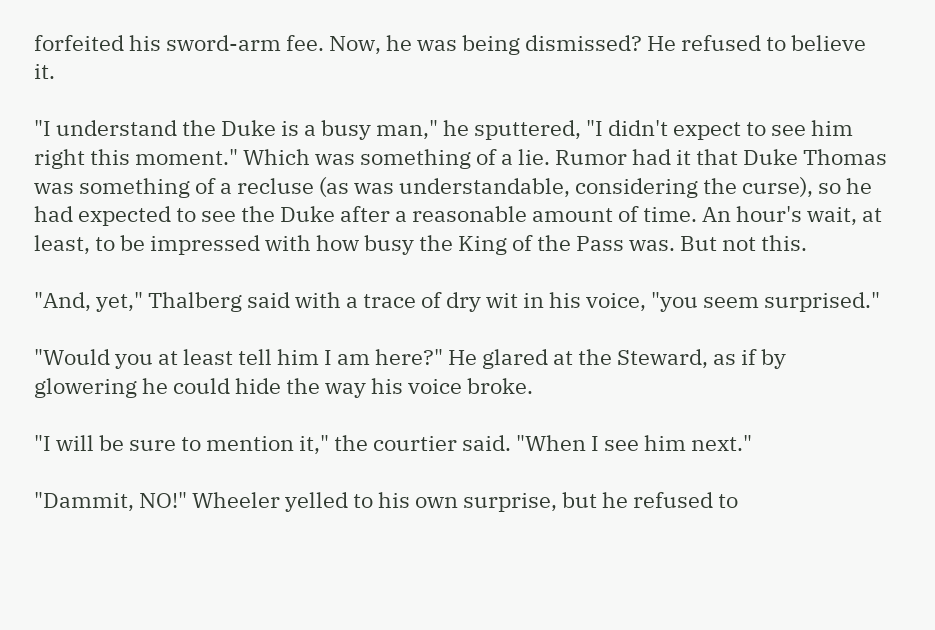forfeited his sword-arm fee. Now, he was being dismissed? He refused to believe it.

"I understand the Duke is a busy man," he sputtered, "I didn't expect to see him right this moment." Which was something of a lie. Rumor had it that Duke Thomas was something of a recluse (as was understandable, considering the curse), so he had expected to see the Duke after a reasonable amount of time. An hour's wait, at least, to be impressed with how busy the King of the Pass was. But not this.

"And, yet," Thalberg said with a trace of dry wit in his voice, "you seem surprised."

"Would you at least tell him I am here?" He glared at the Steward, as if by glowering he could hide the way his voice broke.

"I will be sure to mention it," the courtier said. "When I see him next."

"Dammit, NO!" Wheeler yelled to his own surprise, but he refused to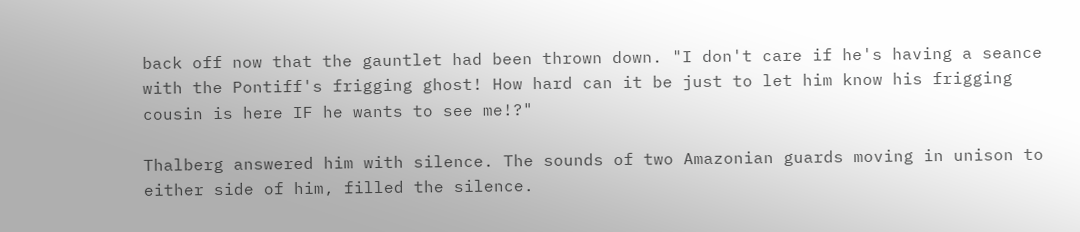back off now that the gauntlet had been thrown down. "I don't care if he's having a seance with the Pontiff's frigging ghost! How hard can it be just to let him know his frigging cousin is here IF he wants to see me!?"

Thalberg answered him with silence. The sounds of two Amazonian guards moving in unison to either side of him, filled the silence.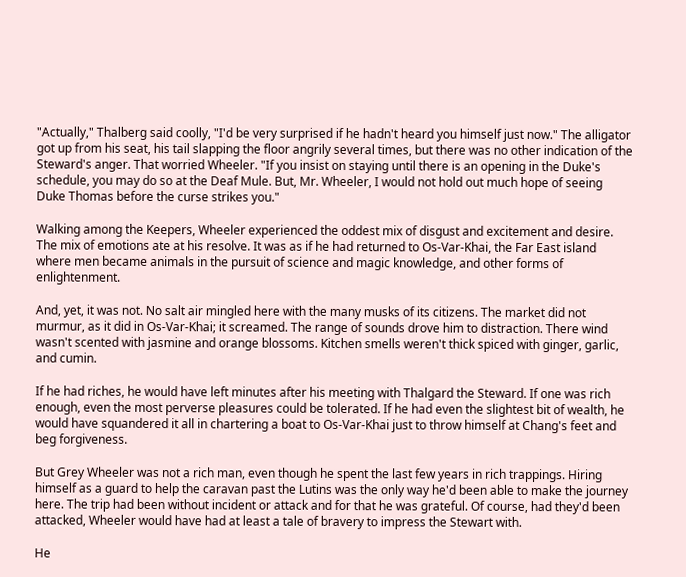"Actually," Thalberg said coolly, "I'd be very surprised if he hadn't heard you himself just now." The alligator got up from his seat, his tail slapping the floor angrily several times, but there was no other indication of the Steward's anger. That worried Wheeler. "If you insist on staying until there is an opening in the Duke's schedule, you may do so at the Deaf Mule. But, Mr. Wheeler, I would not hold out much hope of seeing Duke Thomas before the curse strikes you."

Walking among the Keepers, Wheeler experienced the oddest mix of disgust and excitement and desire. The mix of emotions ate at his resolve. It was as if he had returned to Os-Var-Khai, the Far East island where men became animals in the pursuit of science and magic knowledge, and other forms of enlightenment.

And, yet, it was not. No salt air mingled here with the many musks of its citizens. The market did not murmur, as it did in Os-Var-Khai; it screamed. The range of sounds drove him to distraction. There wind wasn't scented with jasmine and orange blossoms. Kitchen smells weren't thick spiced with ginger, garlic, and cumin.

If he had riches, he would have left minutes after his meeting with Thalgard the Steward. If one was rich enough, even the most perverse pleasures could be tolerated. If he had even the slightest bit of wealth, he would have squandered it all in chartering a boat to Os-Var-Khai just to throw himself at Chang's feet and beg forgiveness.

But Grey Wheeler was not a rich man, even though he spent the last few years in rich trappings. Hiring himself as a guard to help the caravan past the Lutins was the only way he'd been able to make the journey here. The trip had been without incident or attack and for that he was grateful. Of course, had they'd been attacked, Wheeler would have had at least a tale of bravery to impress the Stewart with.

He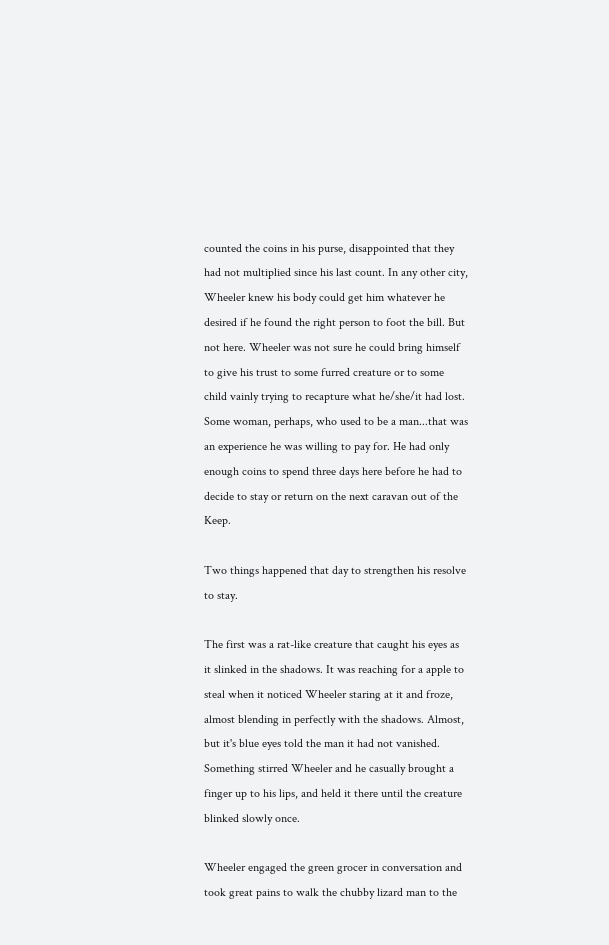counted the coins in his purse, disappointed that they had not multiplied since his last count. In any other city, Wheeler knew his body could get him whatever he desired if he found the right person to foot the bill. But not here. Wheeler was not sure he could bring himself to give his trust to some furred creature or to some child vainly trying to recapture what he/she/it had lost. Some woman, perhaps, who used to be a man...that was an experience he was willing to pay for. He had only enough coins to spend three days here before he had to decide to stay or return on the next caravan out of the Keep.

Two things happened that day to strengthen his resolve to stay.

The first was a rat-like creature that caught his eyes as it slinked in the shadows. It was reaching for a apple to steal when it noticed Wheeler staring at it and froze, almost blending in perfectly with the shadows. Almost, but it's blue eyes told the man it had not vanished. Something stirred Wheeler and he casually brought a finger up to his lips, and held it there until the creature blinked slowly once.

Wheeler engaged the green grocer in conversation and took great pains to walk the chubby lizard man to the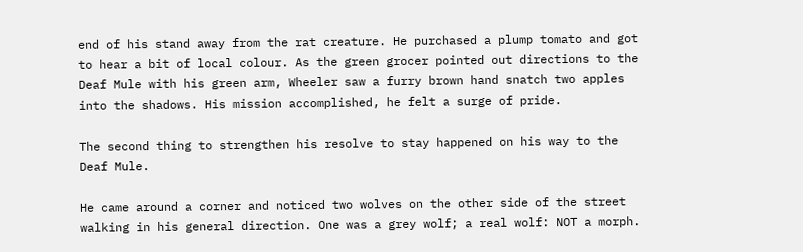end of his stand away from the rat creature. He purchased a plump tomato and got to hear a bit of local colour. As the green grocer pointed out directions to the Deaf Mule with his green arm, Wheeler saw a furry brown hand snatch two apples into the shadows. His mission accomplished, he felt a surge of pride.

The second thing to strengthen his resolve to stay happened on his way to the Deaf Mule.

He came around a corner and noticed two wolves on the other side of the street walking in his general direction. One was a grey wolf; a real wolf: NOT a morph.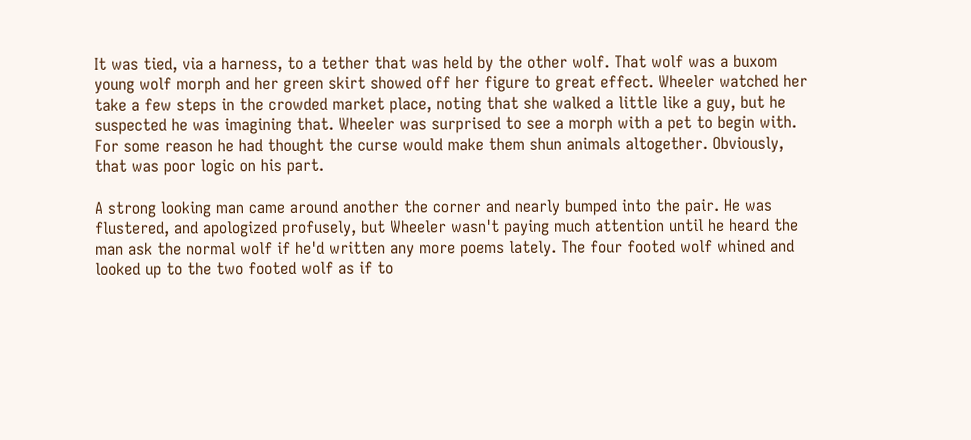It was tied, via a harness, to a tether that was held by the other wolf. That wolf was a buxom young wolf morph and her green skirt showed off her figure to great effect. Wheeler watched her take a few steps in the crowded market place, noting that she walked a little like a guy, but he suspected he was imagining that. Wheeler was surprised to see a morph with a pet to begin with. For some reason he had thought the curse would make them shun animals altogether. Obviously, that was poor logic on his part.

A strong looking man came around another the corner and nearly bumped into the pair. He was flustered, and apologized profusely, but Wheeler wasn't paying much attention until he heard the man ask the normal wolf if he'd written any more poems lately. The four footed wolf whined and looked up to the two footed wolf as if to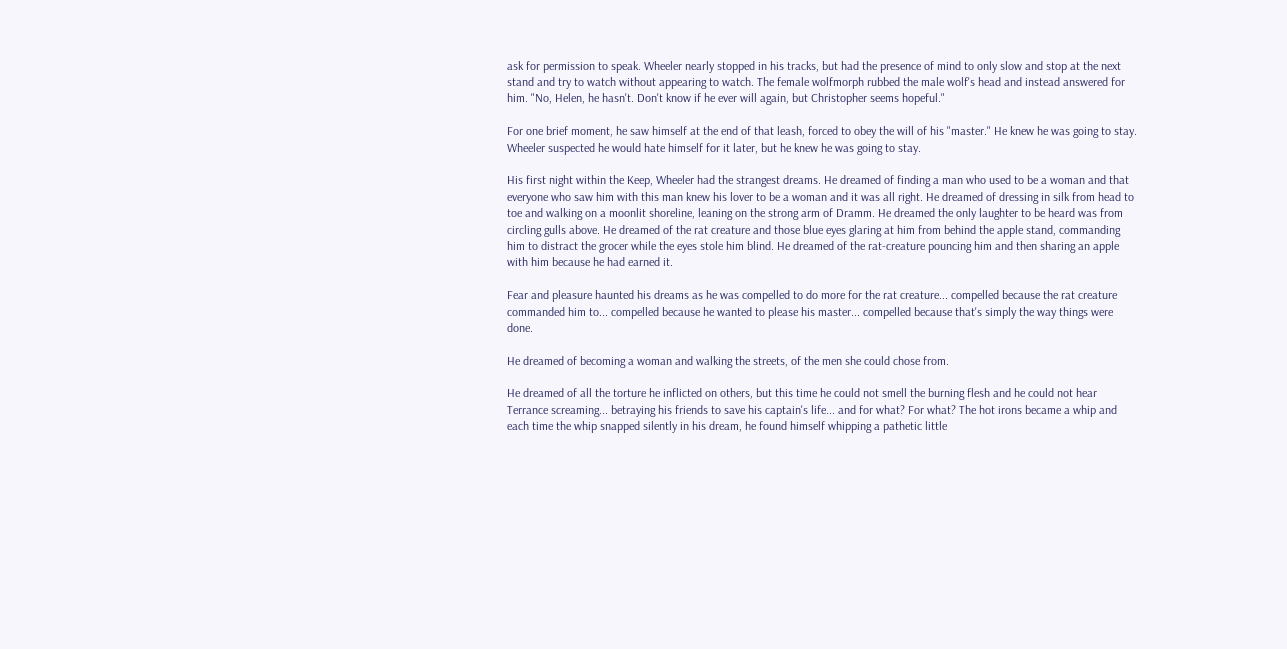ask for permission to speak. Wheeler nearly stopped in his tracks, but had the presence of mind to only slow and stop at the next stand and try to watch without appearing to watch. The female wolfmorph rubbed the male wolf's head and instead answered for him. "No, Helen, he hasn't. Don't know if he ever will again, but Christopher seems hopeful."

For one brief moment, he saw himself at the end of that leash, forced to obey the will of his "master." He knew he was going to stay. Wheeler suspected he would hate himself for it later, but he knew he was going to stay.

His first night within the Keep, Wheeler had the strangest dreams. He dreamed of finding a man who used to be a woman and that everyone who saw him with this man knew his lover to be a woman and it was all right. He dreamed of dressing in silk from head to toe and walking on a moonlit shoreline, leaning on the strong arm of Dramm. He dreamed the only laughter to be heard was from circling gulls above. He dreamed of the rat creature and those blue eyes glaring at him from behind the apple stand, commanding him to distract the grocer while the eyes stole him blind. He dreamed of the rat-creature pouncing him and then sharing an apple with him because he had earned it.

Fear and pleasure haunted his dreams as he was compelled to do more for the rat creature... compelled because the rat creature commanded him to... compelled because he wanted to please his master... compelled because that's simply the way things were done.

He dreamed of becoming a woman and walking the streets, of the men she could chose from.

He dreamed of all the torture he inflicted on others, but this time he could not smell the burning flesh and he could not hear Terrance screaming... betraying his friends to save his captain's life... and for what? For what? The hot irons became a whip and each time the whip snapped silently in his dream, he found himself whipping a pathetic little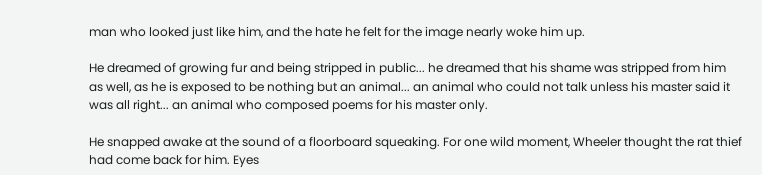man who looked just like him, and the hate he felt for the image nearly woke him up.

He dreamed of growing fur and being stripped in public... he dreamed that his shame was stripped from him as well, as he is exposed to be nothing but an animal... an animal who could not talk unless his master said it was all right... an animal who composed poems for his master only.

He snapped awake at the sound of a floorboard squeaking. For one wild moment, Wheeler thought the rat thief had come back for him. Eyes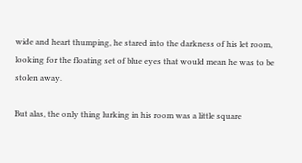wide and heart thumping, he stared into the darkness of his let room, looking for the floating set of blue eyes that would mean he was to be stolen away.

But alas, the only thing lurking in his room was a little square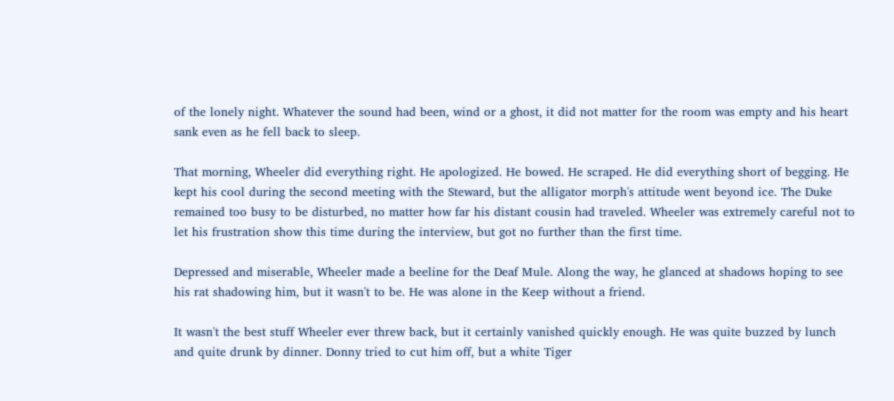of the lonely night. Whatever the sound had been, wind or a ghost, it did not matter for the room was empty and his heart sank even as he fell back to sleep.

That morning, Wheeler did everything right. He apologized. He bowed. He scraped. He did everything short of begging. He kept his cool during the second meeting with the Steward, but the alligator morph's attitude went beyond ice. The Duke remained too busy to be disturbed, no matter how far his distant cousin had traveled. Wheeler was extremely careful not to let his frustration show this time during the interview, but got no further than the first time.

Depressed and miserable, Wheeler made a beeline for the Deaf Mule. Along the way, he glanced at shadows hoping to see his rat shadowing him, but it wasn't to be. He was alone in the Keep without a friend.

It wasn't the best stuff Wheeler ever threw back, but it certainly vanished quickly enough. He was quite buzzed by lunch and quite drunk by dinner. Donny tried to cut him off, but a white Tiger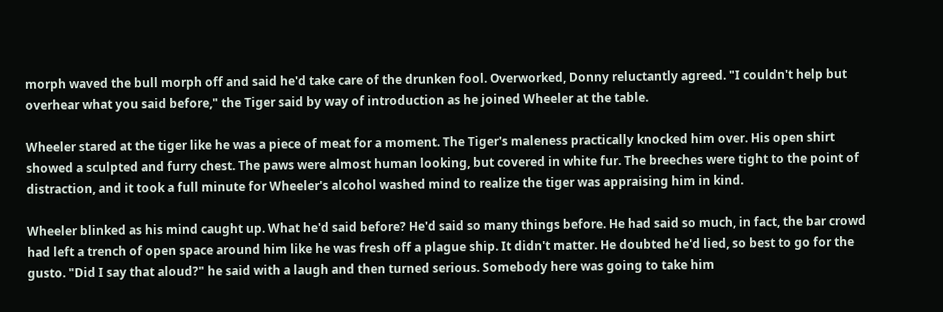morph waved the bull morph off and said he'd take care of the drunken fool. Overworked, Donny reluctantly agreed. "I couldn't help but overhear what you said before," the Tiger said by way of introduction as he joined Wheeler at the table.

Wheeler stared at the tiger like he was a piece of meat for a moment. The Tiger's maleness practically knocked him over. His open shirt showed a sculpted and furry chest. The paws were almost human looking, but covered in white fur. The breeches were tight to the point of distraction, and it took a full minute for Wheeler's alcohol washed mind to realize the tiger was appraising him in kind.

Wheeler blinked as his mind caught up. What he'd said before? He'd said so many things before. He had said so much, in fact, the bar crowd had left a trench of open space around him like he was fresh off a plague ship. It didn't matter. He doubted he'd lied, so best to go for the gusto. "Did I say that aloud?" he said with a laugh and then turned serious. Somebody here was going to take him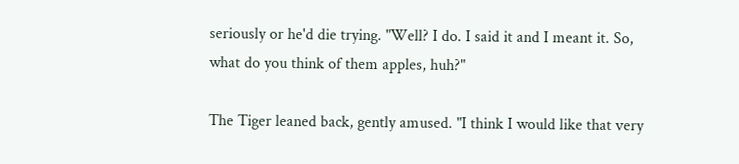seriously or he'd die trying. "Well? I do. I said it and I meant it. So, what do you think of them apples, huh?"

The Tiger leaned back, gently amused. "I think I would like that very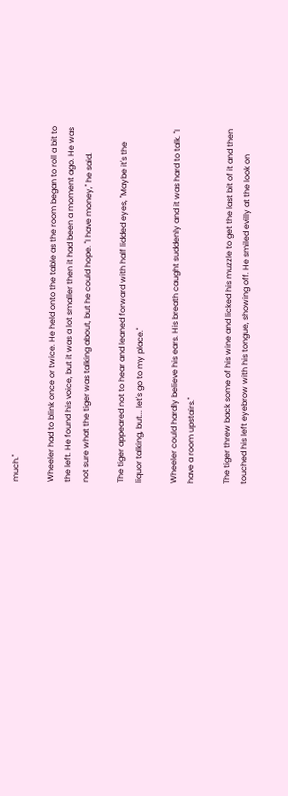much."

Wheeler had to blink once or twice. He held onto the table as the room began to roll a bit to the left. He found his voice, but it was a lot smaller then it had been a moment ago. He was not sure what the tiger was talking about, but he could hope. "I have money," he said.

The tiger appeared not to hear and leaned forward with half lidded eyes, "Maybe it's the liquor talking, but... let's go to my place."

Wheeler could hardly believe his ears. His breath caught suddenly and it was hard to talk. "I have a room upstairs."

The tiger threw back some of his wine and licked his muzzle to get the last bit of it and then touched his left eyebrow with his tongue, showing off. He smiled evilly at the look on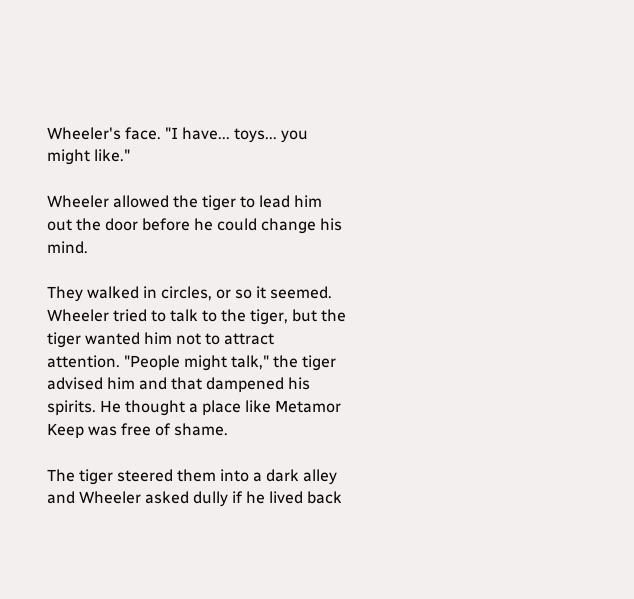Wheeler's face. "I have... toys... you might like."

Wheeler allowed the tiger to lead him out the door before he could change his mind.

They walked in circles, or so it seemed. Wheeler tried to talk to the tiger, but the tiger wanted him not to attract attention. "People might talk," the tiger advised him and that dampened his spirits. He thought a place like Metamor Keep was free of shame.

The tiger steered them into a dark alley and Wheeler asked dully if he lived back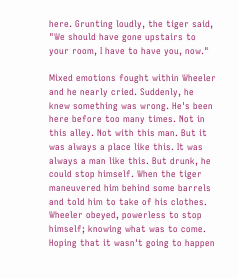here. Grunting loudly, the tiger said, "We should have gone upstairs to your room, I have to have you, now."

Mixed emotions fought within Wheeler and he nearly cried. Suddenly, he knew something was wrong. He's been here before too many times. Not in this alley. Not with this man. But it was always a place like this. It was always a man like this. But drunk, he could stop himself. When the tiger maneuvered him behind some barrels and told him to take of his clothes. Wheeler obeyed, powerless to stop himself; knowing what was to come. Hoping that it wasn't going to happen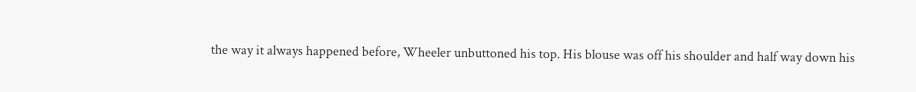the way it always happened before, Wheeler unbuttoned his top. His blouse was off his shoulder and half way down his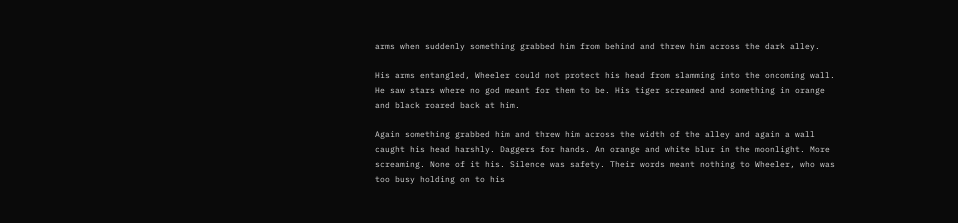arms when suddenly something grabbed him from behind and threw him across the dark alley.

His arms entangled, Wheeler could not protect his head from slamming into the oncoming wall. He saw stars where no god meant for them to be. His tiger screamed and something in orange and black roared back at him.

Again something grabbed him and threw him across the width of the alley and again a wall caught his head harshly. Daggers for hands. An orange and white blur in the moonlight. More screaming. None of it his. Silence was safety. Their words meant nothing to Wheeler, who was too busy holding on to his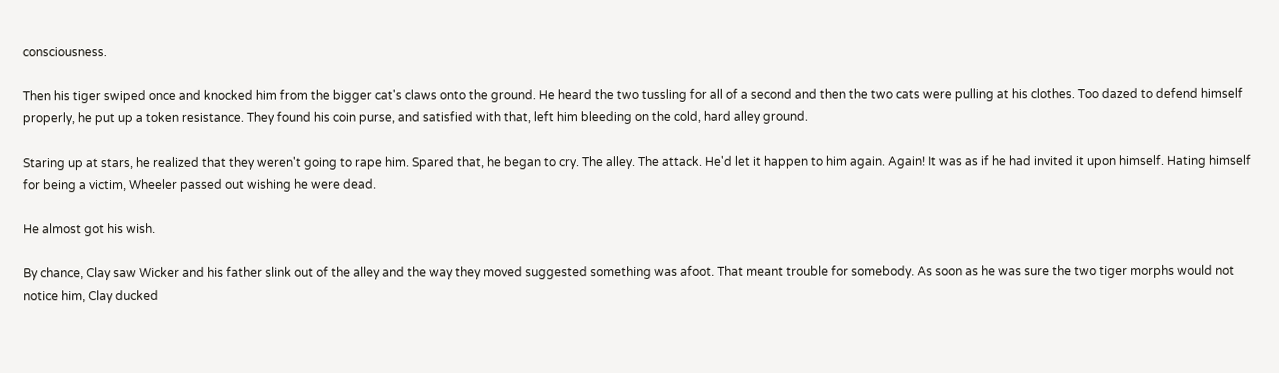consciousness.

Then his tiger swiped once and knocked him from the bigger cat's claws onto the ground. He heard the two tussling for all of a second and then the two cats were pulling at his clothes. Too dazed to defend himself properly, he put up a token resistance. They found his coin purse, and satisfied with that, left him bleeding on the cold, hard alley ground.

Staring up at stars, he realized that they weren't going to rape him. Spared that, he began to cry. The alley. The attack. He'd let it happen to him again. Again! It was as if he had invited it upon himself. Hating himself for being a victim, Wheeler passed out wishing he were dead.

He almost got his wish.

By chance, Clay saw Wicker and his father slink out of the alley and the way they moved suggested something was afoot. That meant trouble for somebody. As soon as he was sure the two tiger morphs would not notice him, Clay ducked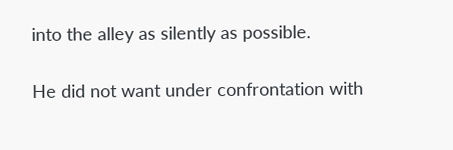into the alley as silently as possible.

He did not want under confrontation with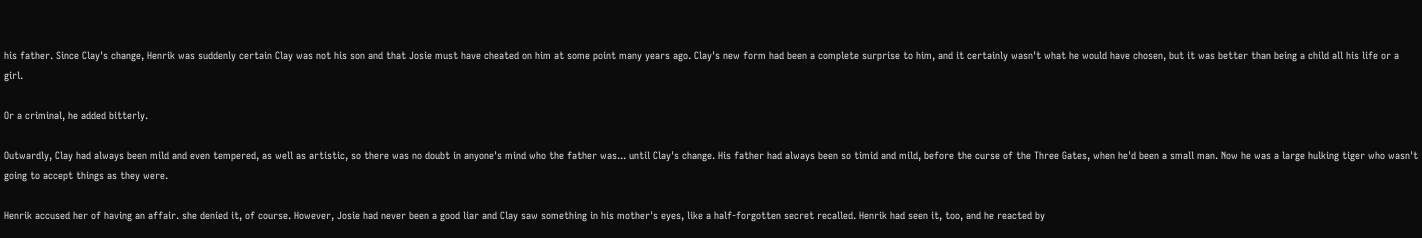his father. Since Clay's change, Henrik was suddenly certain Clay was not his son and that Josie must have cheated on him at some point many years ago. Clay's new form had been a complete surprise to him, and it certainly wasn't what he would have chosen, but it was better than being a child all his life or a girl.

Or a criminal, he added bitterly.

Outwardly, Clay had always been mild and even tempered, as well as artistic, so there was no doubt in anyone's mind who the father was... until Clay's change. His father had always been so timid and mild, before the curse of the Three Gates, when he'd been a small man. Now he was a large hulking tiger who wasn't going to accept things as they were.

Henrik accused her of having an affair. she denied it, of course. However, Josie had never been a good liar and Clay saw something in his mother's eyes, like a half-forgotten secret recalled. Henrik had seen it, too, and he reacted by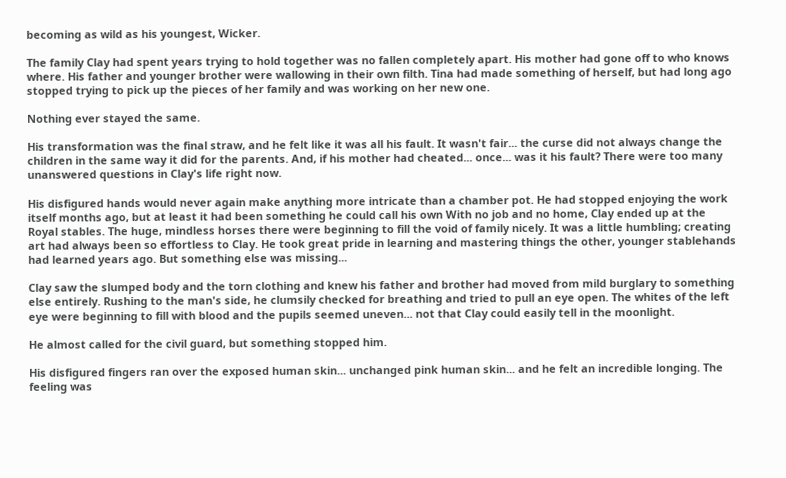becoming as wild as his youngest, Wicker.

The family Clay had spent years trying to hold together was no fallen completely apart. His mother had gone off to who knows where. His father and younger brother were wallowing in their own filth. Tina had made something of herself, but had long ago stopped trying to pick up the pieces of her family and was working on her new one.

Nothing ever stayed the same.

His transformation was the final straw, and he felt like it was all his fault. It wasn't fair... the curse did not always change the children in the same way it did for the parents. And, if his mother had cheated... once... was it his fault? There were too many unanswered questions in Clay's life right now.

His disfigured hands would never again make anything more intricate than a chamber pot. He had stopped enjoying the work itself months ago, but at least it had been something he could call his own With no job and no home, Clay ended up at the Royal stables. The huge, mindless horses there were beginning to fill the void of family nicely. It was a little humbling; creating art had always been so effortless to Clay. He took great pride in learning and mastering things the other, younger stablehands had learned years ago. But something else was missing...

Clay saw the slumped body and the torn clothing and knew his father and brother had moved from mild burglary to something else entirely. Rushing to the man's side, he clumsily checked for breathing and tried to pull an eye open. The whites of the left eye were beginning to fill with blood and the pupils seemed uneven... not that Clay could easily tell in the moonlight.

He almost called for the civil guard, but something stopped him.

His disfigured fingers ran over the exposed human skin... unchanged pink human skin... and he felt an incredible longing. The feeling was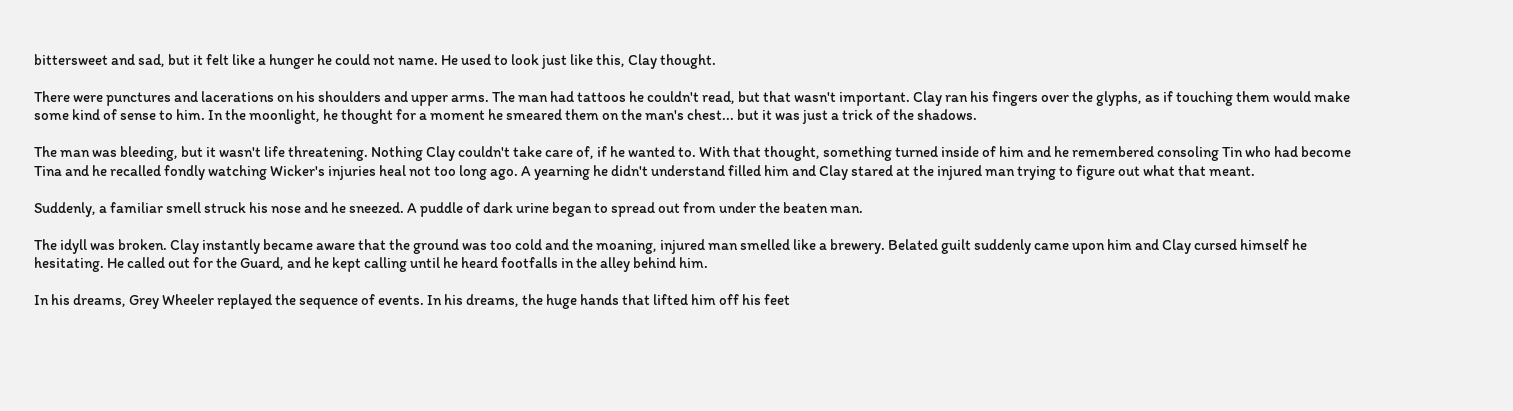bittersweet and sad, but it felt like a hunger he could not name. He used to look just like this, Clay thought.

There were punctures and lacerations on his shoulders and upper arms. The man had tattoos he couldn't read, but that wasn't important. Clay ran his fingers over the glyphs, as if touching them would make some kind of sense to him. In the moonlight, he thought for a moment he smeared them on the man's chest... but it was just a trick of the shadows.

The man was bleeding, but it wasn't life threatening. Nothing Clay couldn't take care of, if he wanted to. With that thought, something turned inside of him and he remembered consoling Tin who had become Tina and he recalled fondly watching Wicker's injuries heal not too long ago. A yearning he didn't understand filled him and Clay stared at the injured man trying to figure out what that meant.

Suddenly, a familiar smell struck his nose and he sneezed. A puddle of dark urine began to spread out from under the beaten man.

The idyll was broken. Clay instantly became aware that the ground was too cold and the moaning, injured man smelled like a brewery. Belated guilt suddenly came upon him and Clay cursed himself he hesitating. He called out for the Guard, and he kept calling until he heard footfalls in the alley behind him.

In his dreams, Grey Wheeler replayed the sequence of events. In his dreams, the huge hands that lifted him off his feet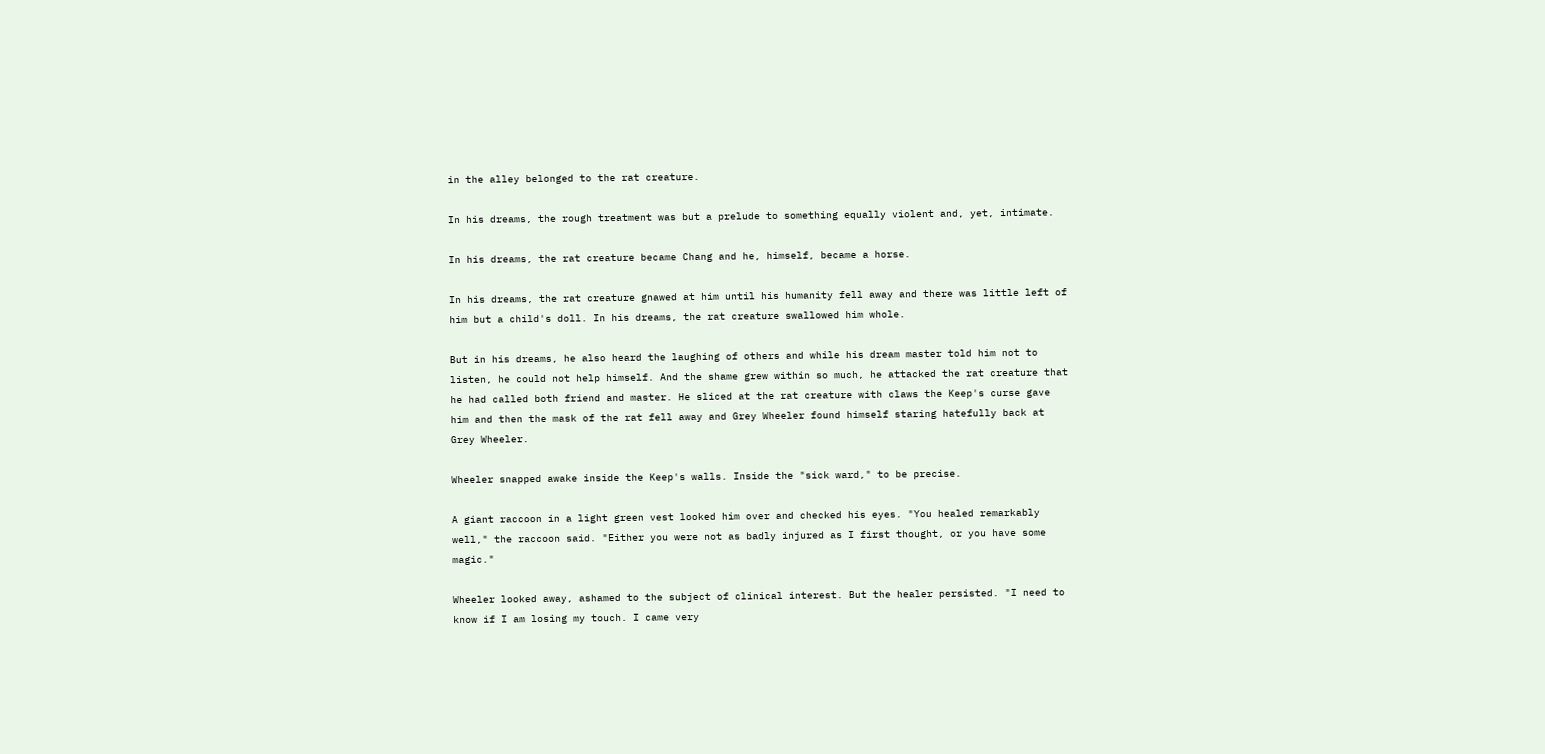in the alley belonged to the rat creature.

In his dreams, the rough treatment was but a prelude to something equally violent and, yet, intimate.

In his dreams, the rat creature became Chang and he, himself, became a horse.

In his dreams, the rat creature gnawed at him until his humanity fell away and there was little left of him but a child's doll. In his dreams, the rat creature swallowed him whole.

But in his dreams, he also heard the laughing of others and while his dream master told him not to listen, he could not help himself. And the shame grew within so much, he attacked the rat creature that he had called both friend and master. He sliced at the rat creature with claws the Keep's curse gave him and then the mask of the rat fell away and Grey Wheeler found himself staring hatefully back at Grey Wheeler.

Wheeler snapped awake inside the Keep's walls. Inside the "sick ward," to be precise.

A giant raccoon in a light green vest looked him over and checked his eyes. "You healed remarkably well," the raccoon said. "Either you were not as badly injured as I first thought, or you have some magic."

Wheeler looked away, ashamed to the subject of clinical interest. But the healer persisted. "I need to know if I am losing my touch. I came very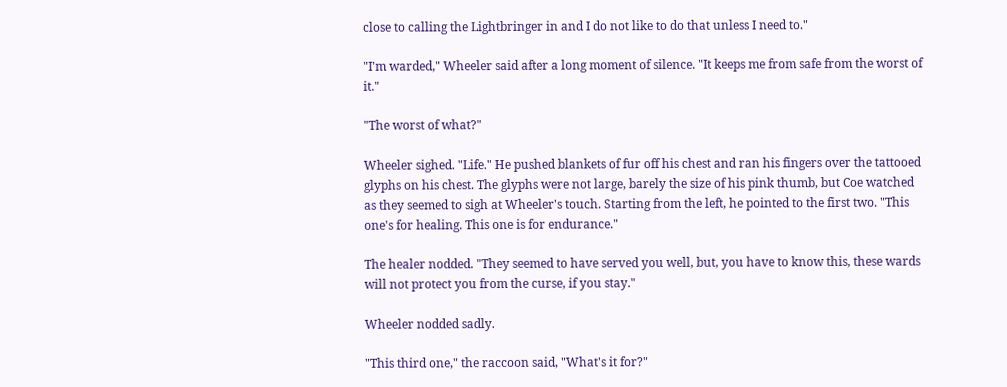close to calling the Lightbringer in and I do not like to do that unless I need to."

"I'm warded," Wheeler said after a long moment of silence. "It keeps me from safe from the worst of it."

"The worst of what?"

Wheeler sighed. "Life." He pushed blankets of fur off his chest and ran his fingers over the tattooed glyphs on his chest. The glyphs were not large, barely the size of his pink thumb, but Coe watched as they seemed to sigh at Wheeler's touch. Starting from the left, he pointed to the first two. "This one's for healing. This one is for endurance."

The healer nodded. "They seemed to have served you well, but, you have to know this, these wards will not protect you from the curse, if you stay."

Wheeler nodded sadly.

"This third one," the raccoon said, "What's it for?"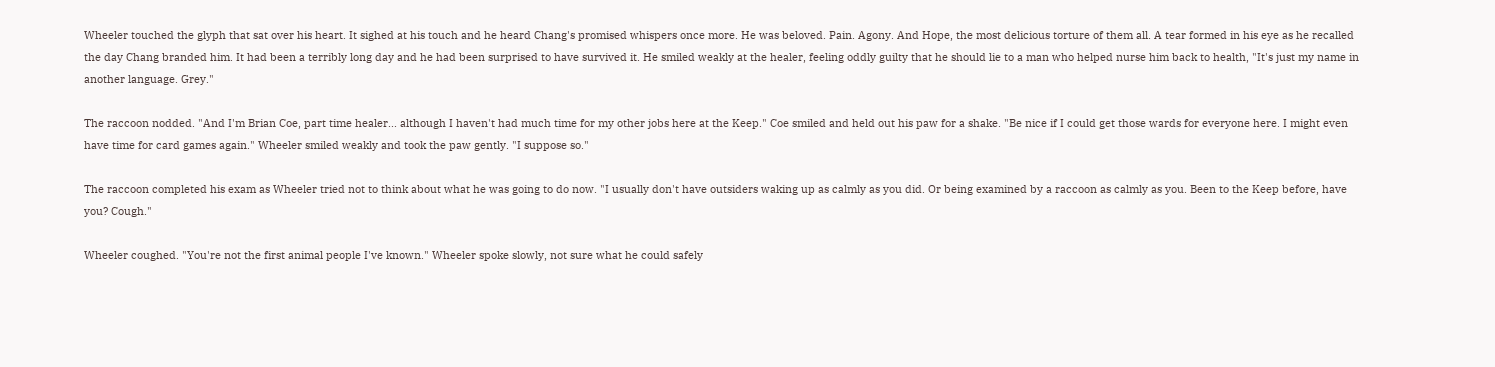Wheeler touched the glyph that sat over his heart. It sighed at his touch and he heard Chang's promised whispers once more. He was beloved. Pain. Agony. And Hope, the most delicious torture of them all. A tear formed in his eye as he recalled the day Chang branded him. It had been a terribly long day and he had been surprised to have survived it. He smiled weakly at the healer, feeling oddly guilty that he should lie to a man who helped nurse him back to health, "It's just my name in another language. Grey."

The raccoon nodded. "And I'm Brian Coe, part time healer... although I haven't had much time for my other jobs here at the Keep." Coe smiled and held out his paw for a shake. "Be nice if I could get those wards for everyone here. I might even have time for card games again." Wheeler smiled weakly and took the paw gently. "I suppose so."

The raccoon completed his exam as Wheeler tried not to think about what he was going to do now. "I usually don't have outsiders waking up as calmly as you did. Or being examined by a raccoon as calmly as you. Been to the Keep before, have you? Cough."

Wheeler coughed. "You're not the first animal people I've known." Wheeler spoke slowly, not sure what he could safely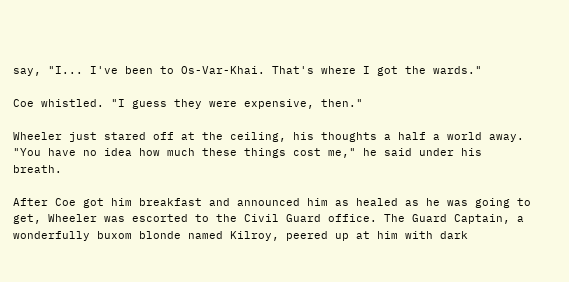say, "I... I've been to Os-Var-Khai. That's where I got the wards."

Coe whistled. "I guess they were expensive, then."

Wheeler just stared off at the ceiling, his thoughts a half a world away. "You have no idea how much these things cost me," he said under his breath.

After Coe got him breakfast and announced him as healed as he was going to get, Wheeler was escorted to the Civil Guard office. The Guard Captain, a wonderfully buxom blonde named Kilroy, peered up at him with dark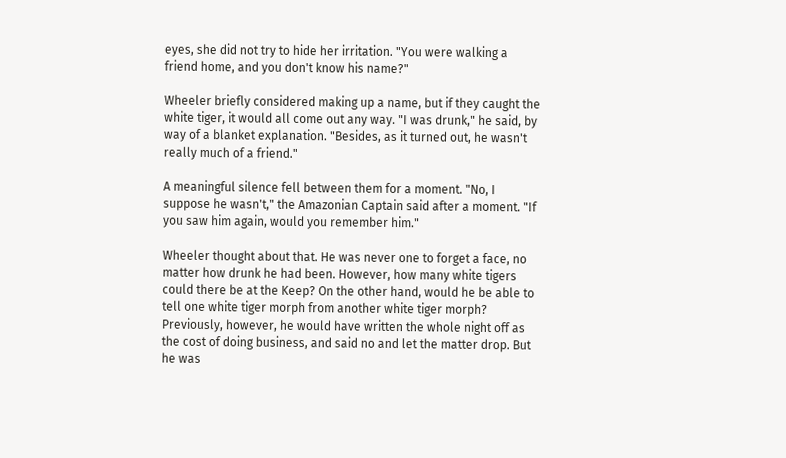eyes, she did not try to hide her irritation. "You were walking a friend home, and you don't know his name?"

Wheeler briefly considered making up a name, but if they caught the white tiger, it would all come out any way. "I was drunk," he said, by way of a blanket explanation. "Besides, as it turned out, he wasn't really much of a friend."

A meaningful silence fell between them for a moment. "No, I suppose he wasn't," the Amazonian Captain said after a moment. "If you saw him again, would you remember him."

Wheeler thought about that. He was never one to forget a face, no matter how drunk he had been. However, how many white tigers could there be at the Keep? On the other hand, would he be able to tell one white tiger morph from another white tiger morph? Previously, however, he would have written the whole night off as the cost of doing business, and said no and let the matter drop. But he was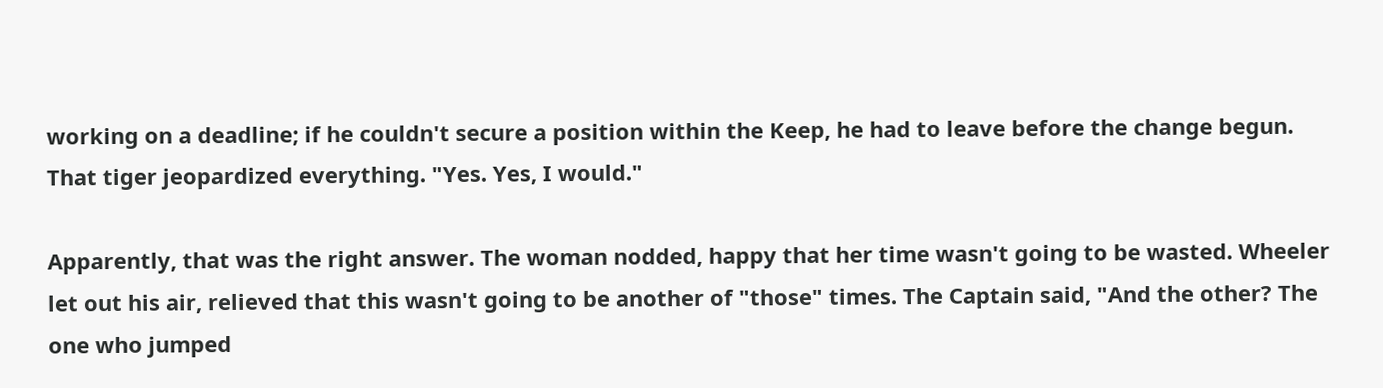working on a deadline; if he couldn't secure a position within the Keep, he had to leave before the change begun. That tiger jeopardized everything. "Yes. Yes, I would."

Apparently, that was the right answer. The woman nodded, happy that her time wasn't going to be wasted. Wheeler let out his air, relieved that this wasn't going to be another of "those" times. The Captain said, "And the other? The one who jumped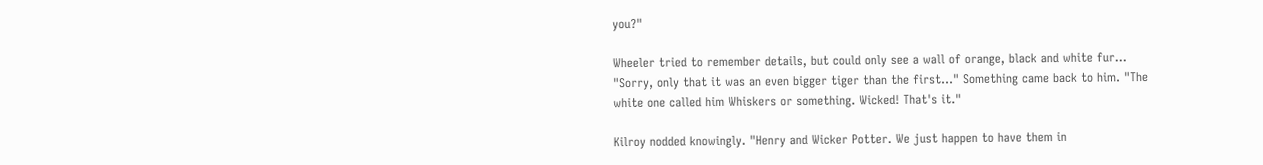you?"

Wheeler tried to remember details, but could only see a wall of orange, black and white fur... "Sorry, only that it was an even bigger tiger than the first..." Something came back to him. "The white one called him Whiskers or something. Wicked! That's it."

Kilroy nodded knowingly. "Henry and Wicker Potter. We just happen to have them in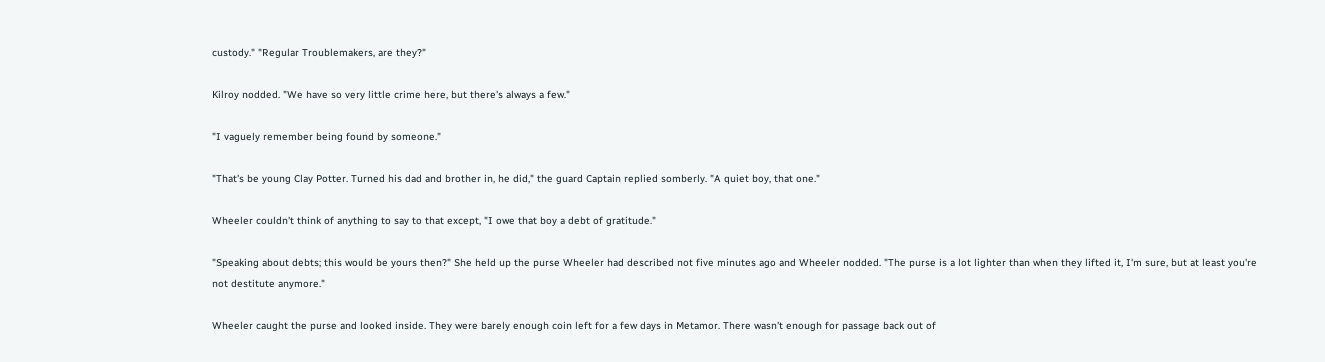custody." "Regular Troublemakers, are they?"

Kilroy nodded. "We have so very little crime here, but there's always a few."

"I vaguely remember being found by someone."

"That's be young Clay Potter. Turned his dad and brother in, he did," the guard Captain replied somberly. "A quiet boy, that one."

Wheeler couldn't think of anything to say to that except, "I owe that boy a debt of gratitude."

"Speaking about debts; this would be yours then?" She held up the purse Wheeler had described not five minutes ago and Wheeler nodded. "The purse is a lot lighter than when they lifted it, I'm sure, but at least you're not destitute anymore."

Wheeler caught the purse and looked inside. They were barely enough coin left for a few days in Metamor. There wasn't enough for passage back out of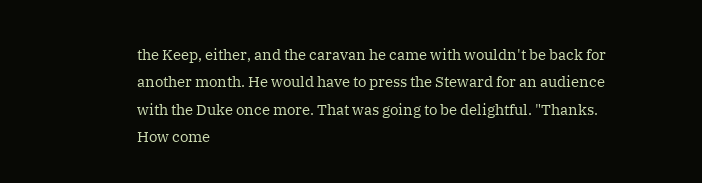the Keep, either, and the caravan he came with wouldn't be back for another month. He would have to press the Steward for an audience with the Duke once more. That was going to be delightful. "Thanks. How come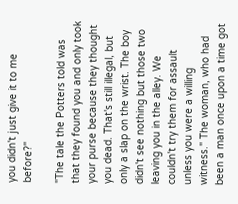you didn't just give it to me before?"

"The tale the Potters told was that they found you and only took your purse because they thought you dead. That's still illegal, but only a slap on the wrist. The boy didn't see nothing but those two leaving you in the alley. We couldn't try them for assault unless you were a willing witness." The woman, who had been a man once upon a time got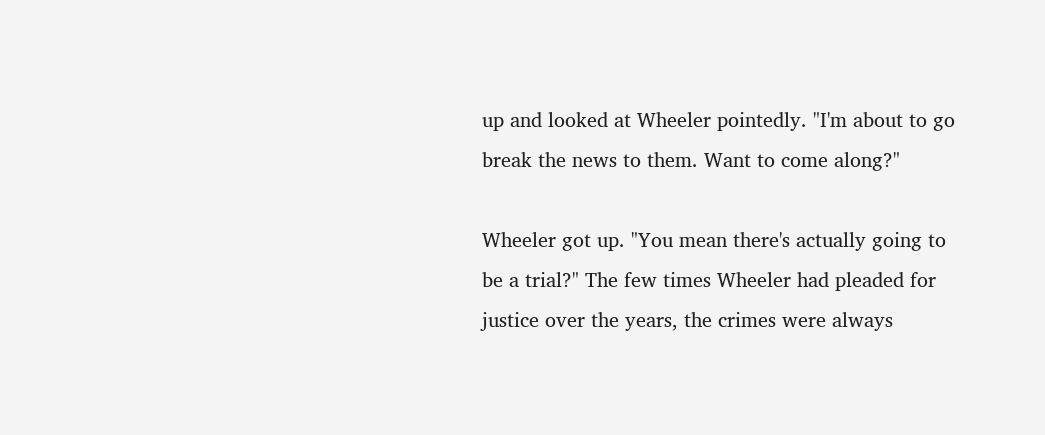up and looked at Wheeler pointedly. "I'm about to go break the news to them. Want to come along?"

Wheeler got up. "You mean there's actually going to be a trial?" The few times Wheeler had pleaded for justice over the years, the crimes were always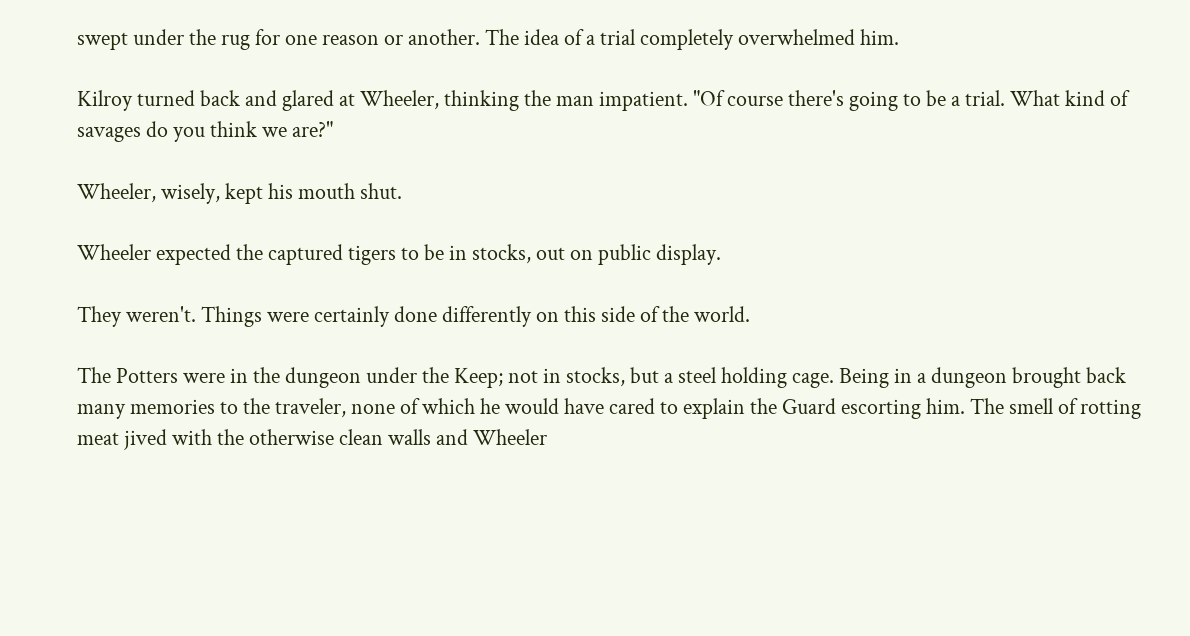swept under the rug for one reason or another. The idea of a trial completely overwhelmed him.

Kilroy turned back and glared at Wheeler, thinking the man impatient. "Of course there's going to be a trial. What kind of savages do you think we are?"

Wheeler, wisely, kept his mouth shut.

Wheeler expected the captured tigers to be in stocks, out on public display.

They weren't. Things were certainly done differently on this side of the world.

The Potters were in the dungeon under the Keep; not in stocks, but a steel holding cage. Being in a dungeon brought back many memories to the traveler, none of which he would have cared to explain the Guard escorting him. The smell of rotting meat jived with the otherwise clean walls and Wheeler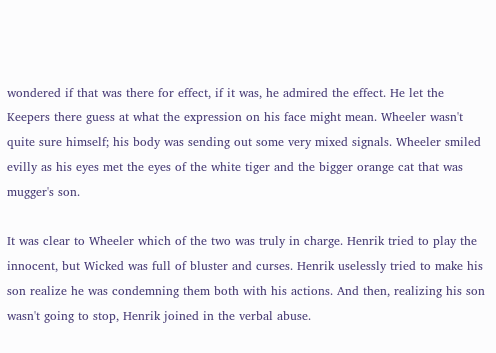wondered if that was there for effect, if it was, he admired the effect. He let the Keepers there guess at what the expression on his face might mean. Wheeler wasn't quite sure himself; his body was sending out some very mixed signals. Wheeler smiled evilly as his eyes met the eyes of the white tiger and the bigger orange cat that was mugger's son.

It was clear to Wheeler which of the two was truly in charge. Henrik tried to play the innocent, but Wicked was full of bluster and curses. Henrik uselessly tried to make his son realize he was condemning them both with his actions. And then, realizing his son wasn't going to stop, Henrik joined in the verbal abuse.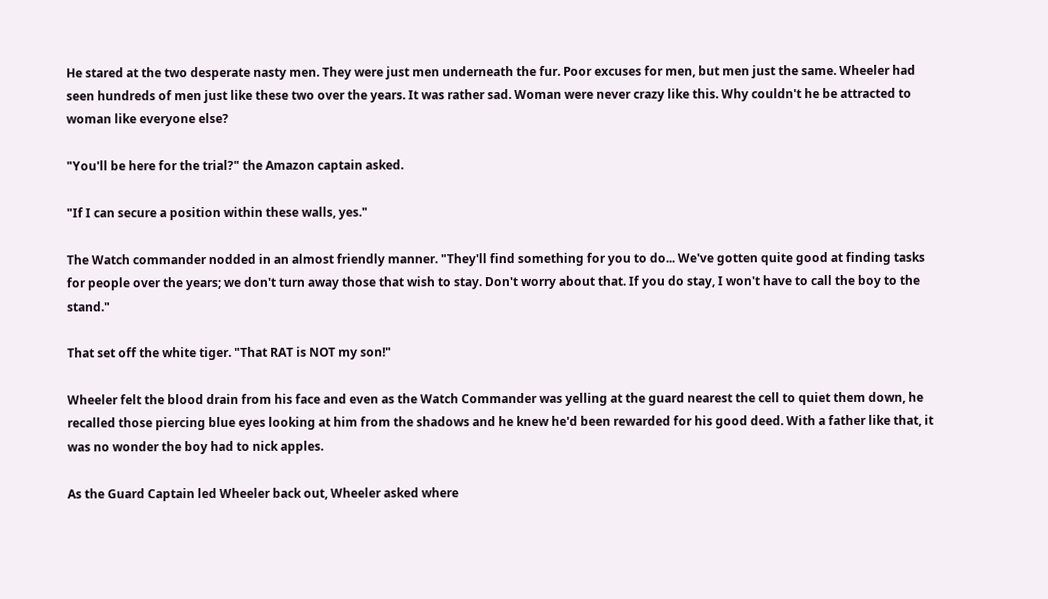He stared at the two desperate nasty men. They were just men underneath the fur. Poor excuses for men, but men just the same. Wheeler had seen hundreds of men just like these two over the years. It was rather sad. Woman were never crazy like this. Why couldn't he be attracted to woman like everyone else?

"You'll be here for the trial?" the Amazon captain asked.

"If I can secure a position within these walls, yes."

The Watch commander nodded in an almost friendly manner. "They'll find something for you to do... We've gotten quite good at finding tasks for people over the years; we don't turn away those that wish to stay. Don't worry about that. If you do stay, I won't have to call the boy to the stand."

That set off the white tiger. "That RAT is NOT my son!"

Wheeler felt the blood drain from his face and even as the Watch Commander was yelling at the guard nearest the cell to quiet them down, he recalled those piercing blue eyes looking at him from the shadows and he knew he'd been rewarded for his good deed. With a father like that, it was no wonder the boy had to nick apples.

As the Guard Captain led Wheeler back out, Wheeler asked where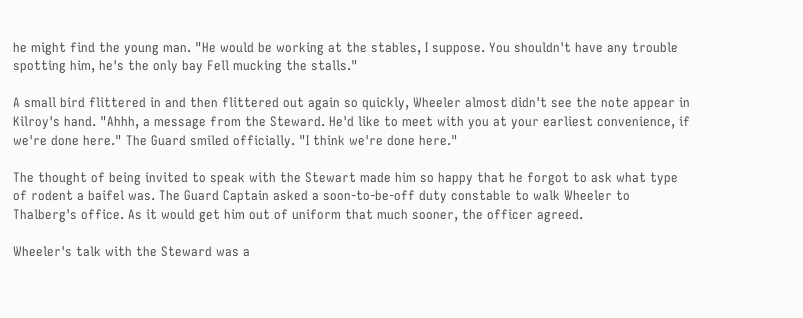he might find the young man. "He would be working at the stables, I suppose. You shouldn't have any trouble spotting him, he's the only bay Fell mucking the stalls."

A small bird flittered in and then flittered out again so quickly, Wheeler almost didn't see the note appear in Kilroy's hand. "Ahhh, a message from the Steward. He'd like to meet with you at your earliest convenience, if we're done here." The Guard smiled officially. "I think we're done here."

The thought of being invited to speak with the Stewart made him so happy that he forgot to ask what type of rodent a baifel was. The Guard Captain asked a soon-to-be-off duty constable to walk Wheeler to Thalberg's office. As it would get him out of uniform that much sooner, the officer agreed.

Wheeler's talk with the Steward was a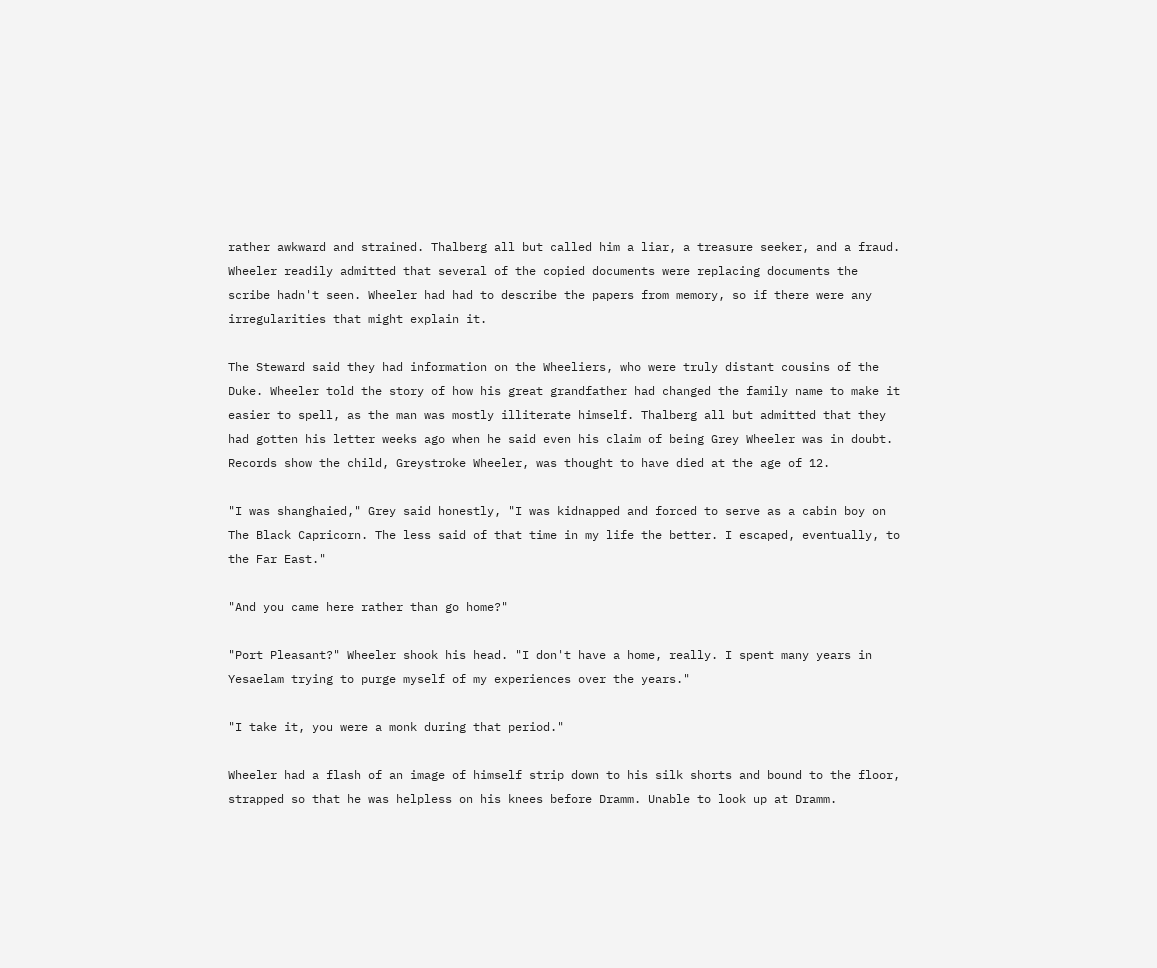rather awkward and strained. Thalberg all but called him a liar, a treasure seeker, and a fraud. Wheeler readily admitted that several of the copied documents were replacing documents the scribe hadn't seen. Wheeler had had to describe the papers from memory, so if there were any irregularities that might explain it.

The Steward said they had information on the Wheeliers, who were truly distant cousins of the Duke. Wheeler told the story of how his great grandfather had changed the family name to make it easier to spell, as the man was mostly illiterate himself. Thalberg all but admitted that they had gotten his letter weeks ago when he said even his claim of being Grey Wheeler was in doubt. Records show the child, Greystroke Wheeler, was thought to have died at the age of 12.

"I was shanghaied," Grey said honestly, "I was kidnapped and forced to serve as a cabin boy on The Black Capricorn. The less said of that time in my life the better. I escaped, eventually, to the Far East."

"And you came here rather than go home?"

"Port Pleasant?" Wheeler shook his head. "I don't have a home, really. I spent many years in Yesaelam trying to purge myself of my experiences over the years."

"I take it, you were a monk during that period."

Wheeler had a flash of an image of himself strip down to his silk shorts and bound to the floor, strapped so that he was helpless on his knees before Dramm. Unable to look up at Dramm.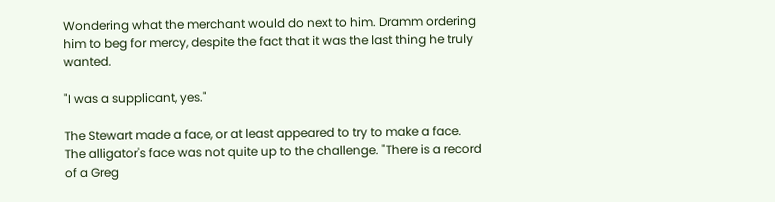Wondering what the merchant would do next to him. Dramm ordering him to beg for mercy, despite the fact that it was the last thing he truly wanted.

"I was a supplicant, yes."

The Stewart made a face, or at least appeared to try to make a face. The alligator's face was not quite up to the challenge. "There is a record of a Greg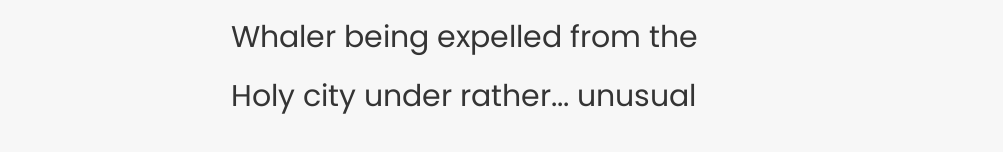Whaler being expelled from the Holy city under rather... unusual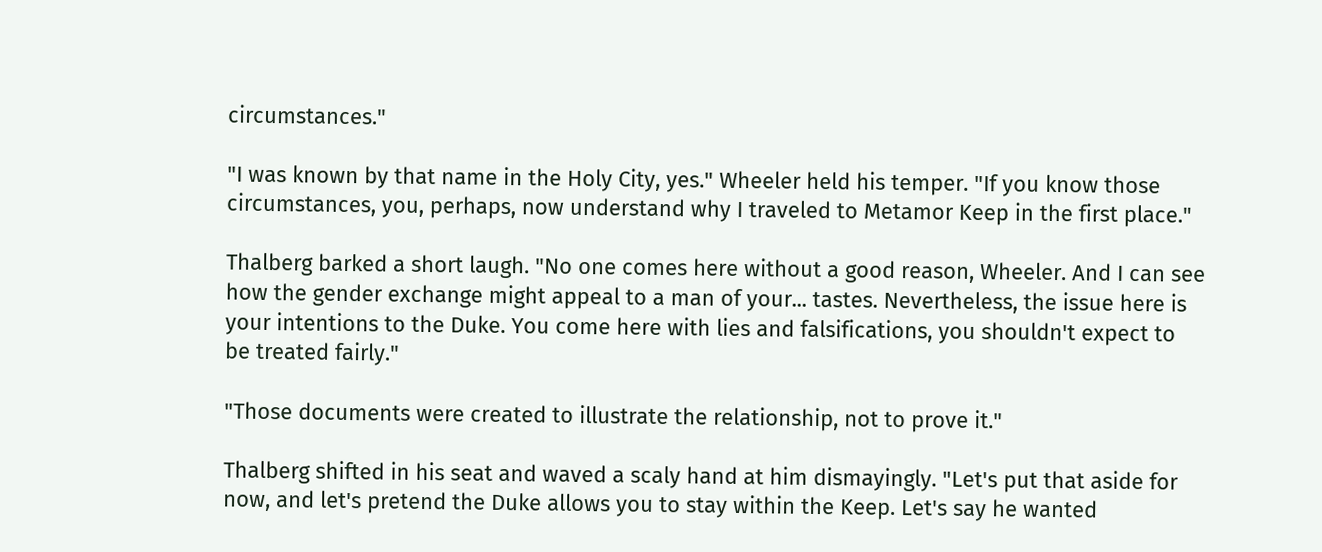circumstances."

"I was known by that name in the Holy City, yes." Wheeler held his temper. "If you know those circumstances, you, perhaps, now understand why I traveled to Metamor Keep in the first place."

Thalberg barked a short laugh. "No one comes here without a good reason, Wheeler. And I can see how the gender exchange might appeal to a man of your... tastes. Nevertheless, the issue here is your intentions to the Duke. You come here with lies and falsifications, you shouldn't expect to be treated fairly."

"Those documents were created to illustrate the relationship, not to prove it."

Thalberg shifted in his seat and waved a scaly hand at him dismayingly. "Let's put that aside for now, and let's pretend the Duke allows you to stay within the Keep. Let's say he wanted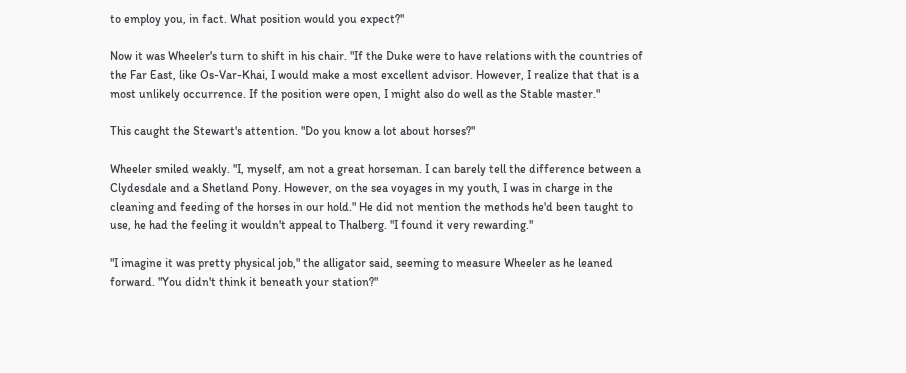to employ you, in fact. What position would you expect?"

Now it was Wheeler's turn to shift in his chair. "If the Duke were to have relations with the countries of the Far East, like Os-Var-Khai, I would make a most excellent advisor. However, I realize that that is a most unlikely occurrence. If the position were open, I might also do well as the Stable master."

This caught the Stewart's attention. "Do you know a lot about horses?"

Wheeler smiled weakly. "I, myself, am not a great horseman. I can barely tell the difference between a Clydesdale and a Shetland Pony. However, on the sea voyages in my youth, I was in charge in the cleaning and feeding of the horses in our hold." He did not mention the methods he'd been taught to use, he had the feeling it wouldn't appeal to Thalberg. "I found it very rewarding."

"I imagine it was pretty physical job," the alligator said, seeming to measure Wheeler as he leaned forward. "You didn't think it beneath your station?"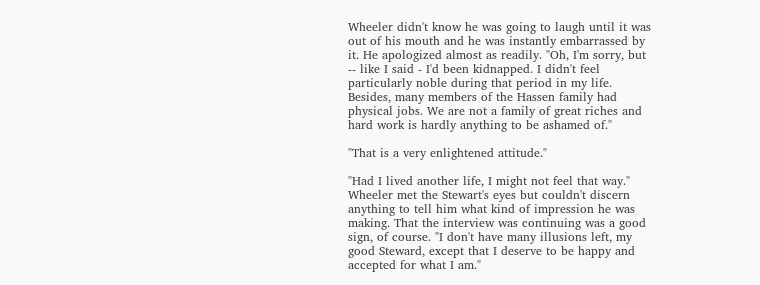Wheeler didn't know he was going to laugh until it was out of his mouth and he was instantly embarrassed by it. He apologized almost as readily. "Oh, I'm sorry, but -- like I said - I'd been kidnapped. I didn't feel particularly noble during that period in my life. Besides, many members of the Hassen family had physical jobs. We are not a family of great riches and hard work is hardly anything to be ashamed of."

"That is a very enlightened attitude."

"Had I lived another life, I might not feel that way." Wheeler met the Stewart's eyes but couldn't discern anything to tell him what kind of impression he was making. That the interview was continuing was a good sign, of course. "I don't have many illusions left, my good Steward, except that I deserve to be happy and accepted for what I am."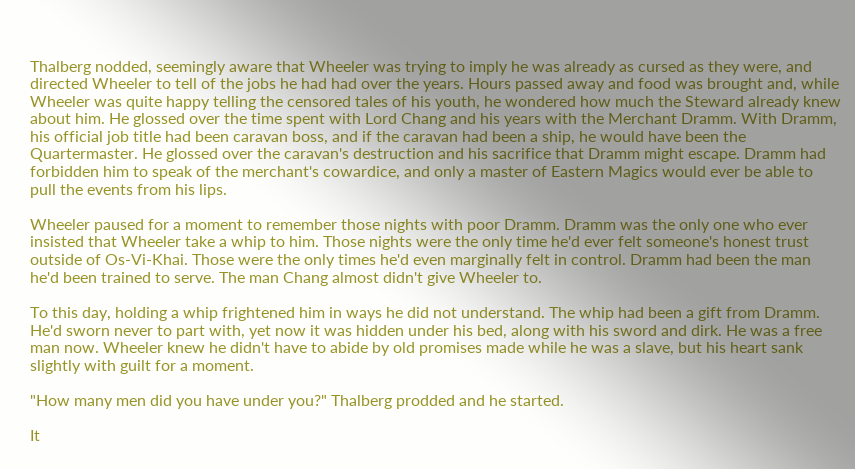Thalberg nodded, seemingly aware that Wheeler was trying to imply he was already as cursed as they were, and directed Wheeler to tell of the jobs he had had over the years. Hours passed away and food was brought and, while Wheeler was quite happy telling the censored tales of his youth, he wondered how much the Steward already knew about him. He glossed over the time spent with Lord Chang and his years with the Merchant Dramm. With Dramm, his official job title had been caravan boss, and if the caravan had been a ship, he would have been the Quartermaster. He glossed over the caravan's destruction and his sacrifice that Dramm might escape. Dramm had forbidden him to speak of the merchant's cowardice, and only a master of Eastern Magics would ever be able to pull the events from his lips.

Wheeler paused for a moment to remember those nights with poor Dramm. Dramm was the only one who ever insisted that Wheeler take a whip to him. Those nights were the only time he'd ever felt someone's honest trust outside of Os-Vi-Khai. Those were the only times he'd even marginally felt in control. Dramm had been the man he'd been trained to serve. The man Chang almost didn't give Wheeler to.

To this day, holding a whip frightened him in ways he did not understand. The whip had been a gift from Dramm. He'd sworn never to part with, yet now it was hidden under his bed, along with his sword and dirk. He was a free man now. Wheeler knew he didn't have to abide by old promises made while he was a slave, but his heart sank slightly with guilt for a moment.

"How many men did you have under you?" Thalberg prodded and he started.

It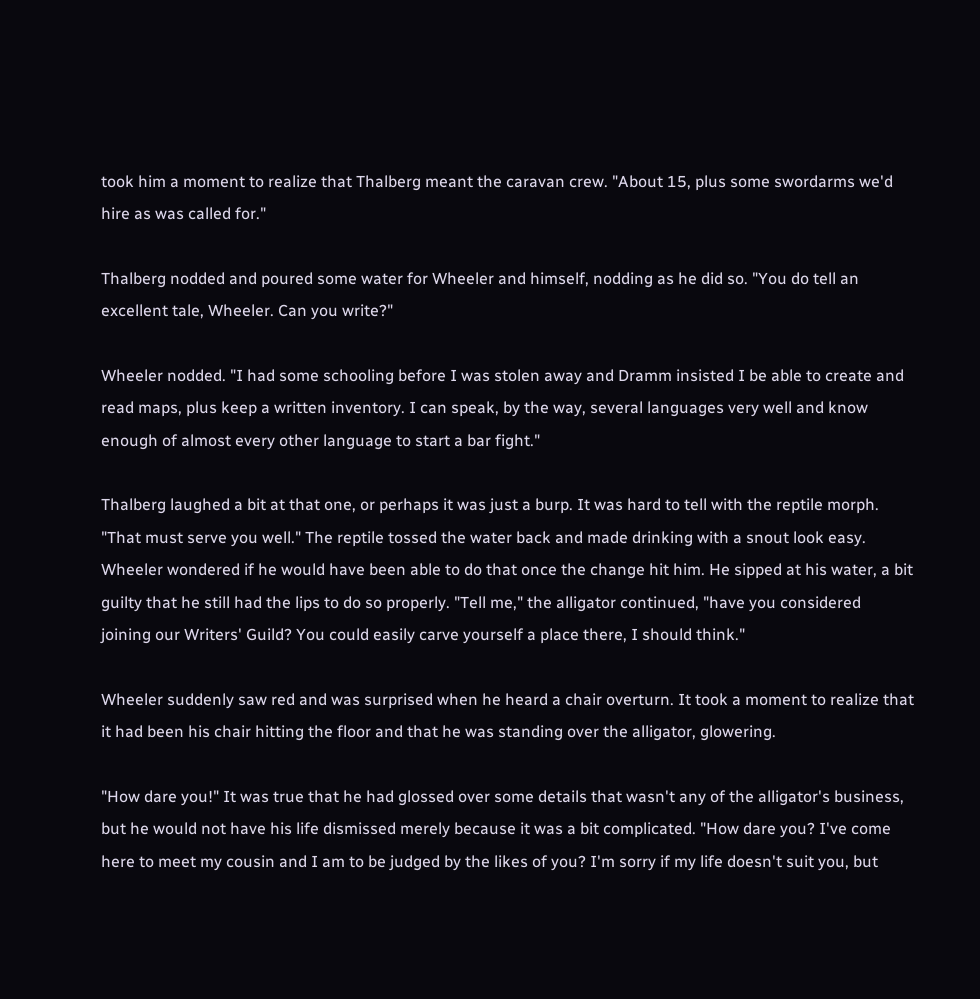took him a moment to realize that Thalberg meant the caravan crew. "About 15, plus some swordarms we'd hire as was called for."

Thalberg nodded and poured some water for Wheeler and himself, nodding as he did so. "You do tell an excellent tale, Wheeler. Can you write?"

Wheeler nodded. "I had some schooling before I was stolen away and Dramm insisted I be able to create and read maps, plus keep a written inventory. I can speak, by the way, several languages very well and know enough of almost every other language to start a bar fight."

Thalberg laughed a bit at that one, or perhaps it was just a burp. It was hard to tell with the reptile morph. "That must serve you well." The reptile tossed the water back and made drinking with a snout look easy. Wheeler wondered if he would have been able to do that once the change hit him. He sipped at his water, a bit guilty that he still had the lips to do so properly. "Tell me," the alligator continued, "have you considered joining our Writers' Guild? You could easily carve yourself a place there, I should think."

Wheeler suddenly saw red and was surprised when he heard a chair overturn. It took a moment to realize that it had been his chair hitting the floor and that he was standing over the alligator, glowering.

"How dare you!" It was true that he had glossed over some details that wasn't any of the alligator's business, but he would not have his life dismissed merely because it was a bit complicated. "How dare you? I've come here to meet my cousin and I am to be judged by the likes of you? I'm sorry if my life doesn't suit you, but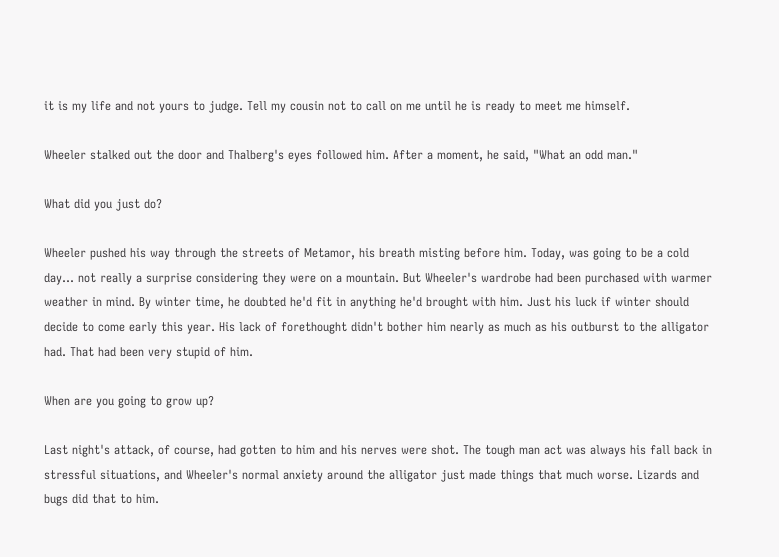it is my life and not yours to judge. Tell my cousin not to call on me until he is ready to meet me himself.

Wheeler stalked out the door and Thalberg's eyes followed him. After a moment, he said, "What an odd man."

What did you just do?

Wheeler pushed his way through the streets of Metamor, his breath misting before him. Today, was going to be a cold day... not really a surprise considering they were on a mountain. But Wheeler's wardrobe had been purchased with warmer weather in mind. By winter time, he doubted he'd fit in anything he'd brought with him. Just his luck if winter should decide to come early this year. His lack of forethought didn't bother him nearly as much as his outburst to the alligator had. That had been very stupid of him.

When are you going to grow up?

Last night's attack, of course, had gotten to him and his nerves were shot. The tough man act was always his fall back in stressful situations, and Wheeler's normal anxiety around the alligator just made things that much worse. Lizards and bugs did that to him.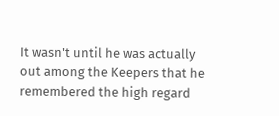It wasn't until he was actually out among the Keepers that he remembered the high regard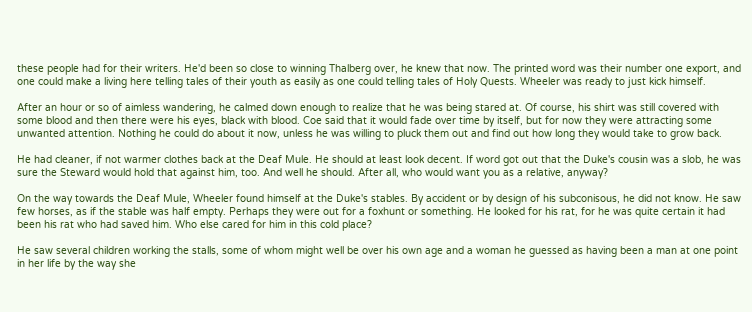these people had for their writers. He'd been so close to winning Thalberg over, he knew that now. The printed word was their number one export, and one could make a living here telling tales of their youth as easily as one could telling tales of Holy Quests. Wheeler was ready to just kick himself.

After an hour or so of aimless wandering, he calmed down enough to realize that he was being stared at. Of course, his shirt was still covered with some blood and then there were his eyes, black with blood. Coe said that it would fade over time by itself, but for now they were attracting some unwanted attention. Nothing he could do about it now, unless he was willing to pluck them out and find out how long they would take to grow back.

He had cleaner, if not warmer clothes back at the Deaf Mule. He should at least look decent. If word got out that the Duke's cousin was a slob, he was sure the Steward would hold that against him, too. And well he should. After all, who would want you as a relative, anyway?

On the way towards the Deaf Mule, Wheeler found himself at the Duke's stables. By accident or by design of his subconisous, he did not know. He saw few horses, as if the stable was half empty. Perhaps they were out for a foxhunt or something. He looked for his rat, for he was quite certain it had been his rat who had saved him. Who else cared for him in this cold place?

He saw several children working the stalls, some of whom might well be over his own age and a woman he guessed as having been a man at one point in her life by the way she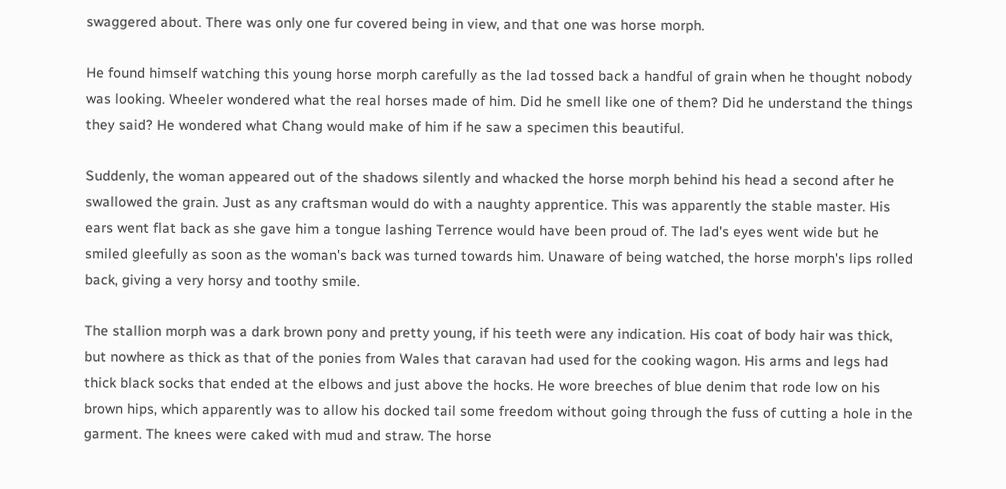swaggered about. There was only one fur covered being in view, and that one was horse morph.

He found himself watching this young horse morph carefully as the lad tossed back a handful of grain when he thought nobody was looking. Wheeler wondered what the real horses made of him. Did he smell like one of them? Did he understand the things they said? He wondered what Chang would make of him if he saw a specimen this beautiful.

Suddenly, the woman appeared out of the shadows silently and whacked the horse morph behind his head a second after he swallowed the grain. Just as any craftsman would do with a naughty apprentice. This was apparently the stable master. His ears went flat back as she gave him a tongue lashing Terrence would have been proud of. The lad's eyes went wide but he smiled gleefully as soon as the woman's back was turned towards him. Unaware of being watched, the horse morph's lips rolled back, giving a very horsy and toothy smile.

The stallion morph was a dark brown pony and pretty young, if his teeth were any indication. His coat of body hair was thick, but nowhere as thick as that of the ponies from Wales that caravan had used for the cooking wagon. His arms and legs had thick black socks that ended at the elbows and just above the hocks. He wore breeches of blue denim that rode low on his brown hips, which apparently was to allow his docked tail some freedom without going through the fuss of cutting a hole in the garment. The knees were caked with mud and straw. The horse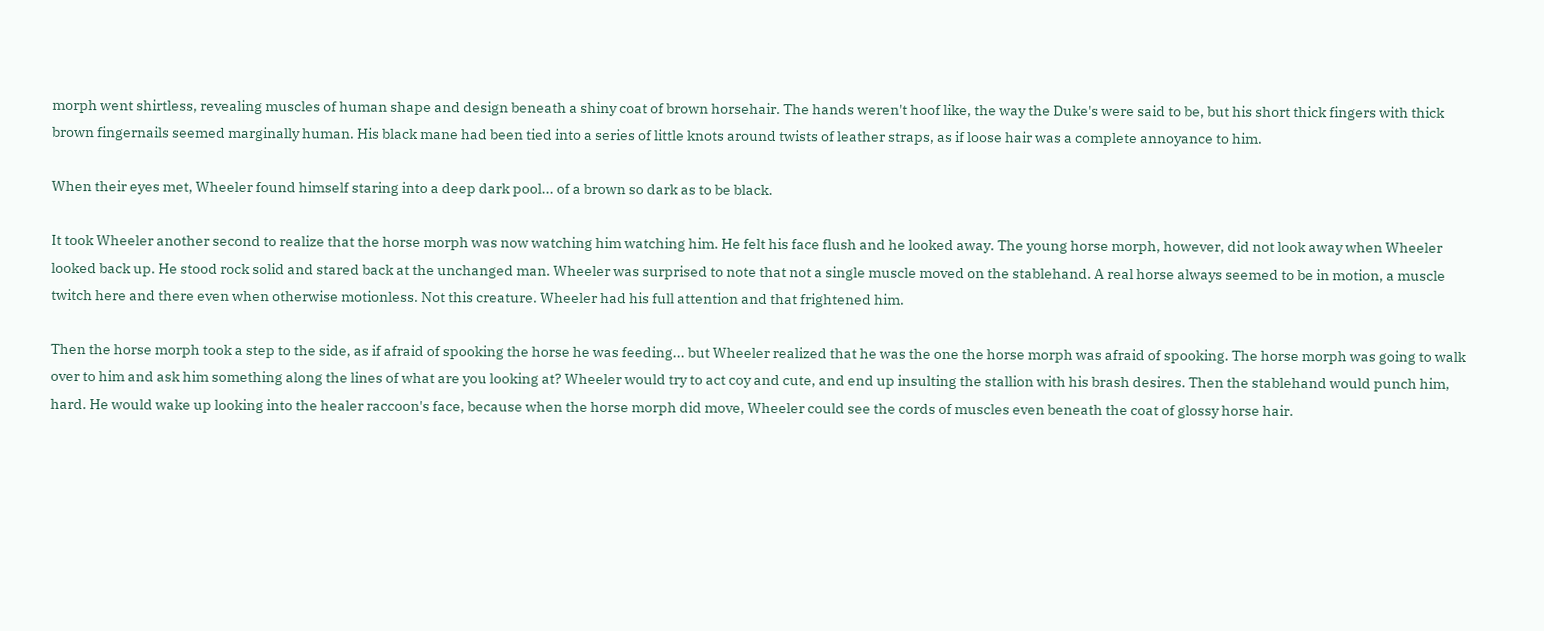morph went shirtless, revealing muscles of human shape and design beneath a shiny coat of brown horsehair. The hands weren't hoof like, the way the Duke's were said to be, but his short thick fingers with thick brown fingernails seemed marginally human. His black mane had been tied into a series of little knots around twists of leather straps, as if loose hair was a complete annoyance to him.

When their eyes met, Wheeler found himself staring into a deep dark pool... of a brown so dark as to be black.

It took Wheeler another second to realize that the horse morph was now watching him watching him. He felt his face flush and he looked away. The young horse morph, however, did not look away when Wheeler looked back up. He stood rock solid and stared back at the unchanged man. Wheeler was surprised to note that not a single muscle moved on the stablehand. A real horse always seemed to be in motion, a muscle twitch here and there even when otherwise motionless. Not this creature. Wheeler had his full attention and that frightened him.

Then the horse morph took a step to the side, as if afraid of spooking the horse he was feeding... but Wheeler realized that he was the one the horse morph was afraid of spooking. The horse morph was going to walk over to him and ask him something along the lines of what are you looking at? Wheeler would try to act coy and cute, and end up insulting the stallion with his brash desires. Then the stablehand would punch him, hard. He would wake up looking into the healer raccoon's face, because when the horse morph did move, Wheeler could see the cords of muscles even beneath the coat of glossy horse hair.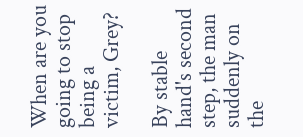When are you going to stop being a victim, Grey?

By stable hand's second step, the man suddenly on the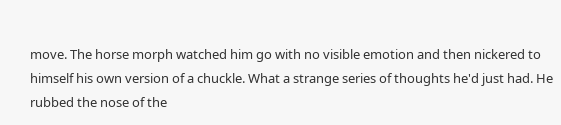move. The horse morph watched him go with no visible emotion and then nickered to himself his own version of a chuckle. What a strange series of thoughts he'd just had. He rubbed the nose of the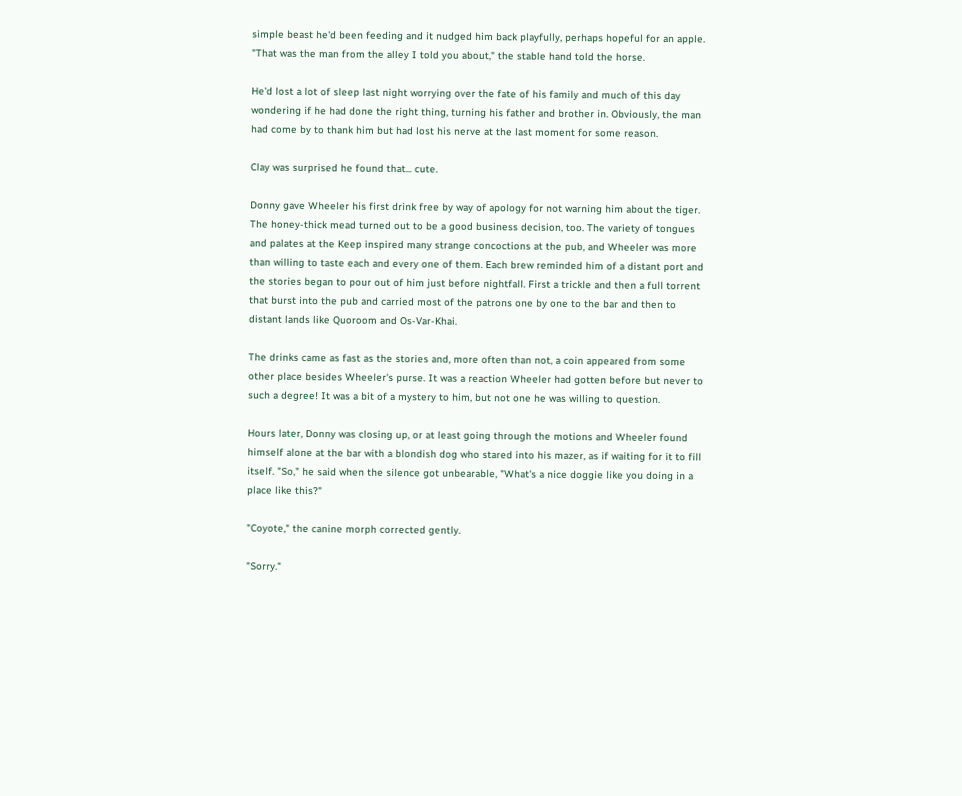simple beast he'd been feeding and it nudged him back playfully, perhaps hopeful for an apple. "That was the man from the alley I told you about," the stable hand told the horse.

He'd lost a lot of sleep last night worrying over the fate of his family and much of this day wondering if he had done the right thing, turning his father and brother in. Obviously, the man had come by to thank him but had lost his nerve at the last moment for some reason.

Clay was surprised he found that... cute.

Donny gave Wheeler his first drink free by way of apology for not warning him about the tiger. The honey-thick mead turned out to be a good business decision, too. The variety of tongues and palates at the Keep inspired many strange concoctions at the pub, and Wheeler was more than willing to taste each and every one of them. Each brew reminded him of a distant port and the stories began to pour out of him just before nightfall. First a trickle and then a full torrent that burst into the pub and carried most of the patrons one by one to the bar and then to distant lands like Quoroom and Os-Var-Khai.

The drinks came as fast as the stories and, more often than not, a coin appeared from some other place besides Wheeler's purse. It was a reaction Wheeler had gotten before but never to such a degree! It was a bit of a mystery to him, but not one he was willing to question.

Hours later, Donny was closing up, or at least going through the motions and Wheeler found himself alone at the bar with a blondish dog who stared into his mazer, as if waiting for it to fill itself. "So," he said when the silence got unbearable, "What's a nice doggie like you doing in a place like this?"

"Coyote," the canine morph corrected gently.

"Sorry."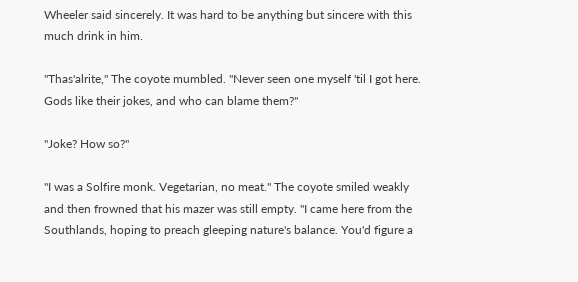Wheeler said sincerely. It was hard to be anything but sincere with this much drink in him.

"Thas'alrite," The coyote mumbled. "Never seen one myself 'til I got here. Gods like their jokes, and who can blame them?"

"Joke? How so?"

"I was a Solfire monk. Vegetarian, no meat." The coyote smiled weakly and then frowned that his mazer was still empty. "I came here from the Southlands, hoping to preach gleeping nature's balance. You'd figure a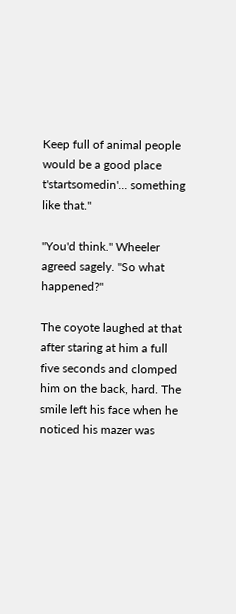Keep full of animal people would be a good place t'startsomedin'... something like that."

"You'd think." Wheeler agreed sagely. "So what happened?"

The coyote laughed at that after staring at him a full five seconds and clomped him on the back, hard. The smile left his face when he noticed his mazer was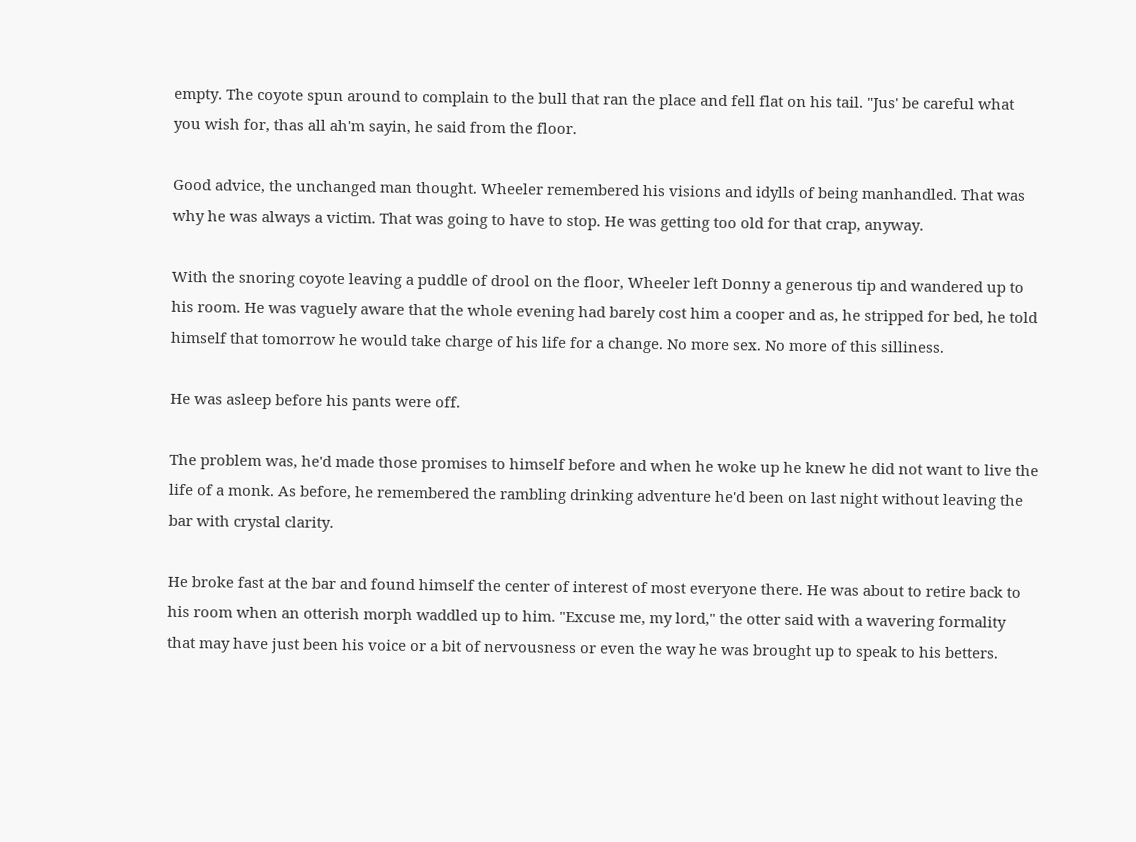empty. The coyote spun around to complain to the bull that ran the place and fell flat on his tail. "Jus' be careful what you wish for, thas all ah'm sayin, he said from the floor.

Good advice, the unchanged man thought. Wheeler remembered his visions and idylls of being manhandled. That was why he was always a victim. That was going to have to stop. He was getting too old for that crap, anyway.

With the snoring coyote leaving a puddle of drool on the floor, Wheeler left Donny a generous tip and wandered up to his room. He was vaguely aware that the whole evening had barely cost him a cooper and as, he stripped for bed, he told himself that tomorrow he would take charge of his life for a change. No more sex. No more of this silliness.

He was asleep before his pants were off.

The problem was, he'd made those promises to himself before and when he woke up he knew he did not want to live the life of a monk. As before, he remembered the rambling drinking adventure he'd been on last night without leaving the bar with crystal clarity.

He broke fast at the bar and found himself the center of interest of most everyone there. He was about to retire back to his room when an otterish morph waddled up to him. "Excuse me, my lord," the otter said with a wavering formality that may have just been his voice or a bit of nervousness or even the way he was brought up to speak to his betters.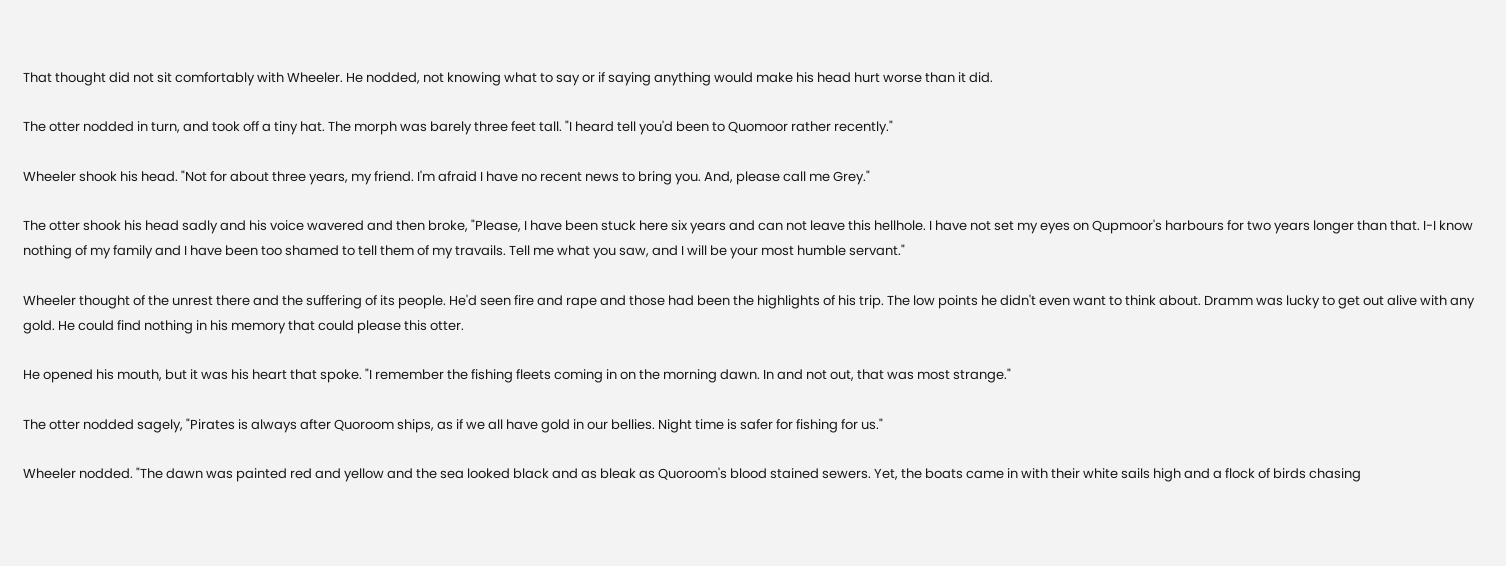That thought did not sit comfortably with Wheeler. He nodded, not knowing what to say or if saying anything would make his head hurt worse than it did.

The otter nodded in turn, and took off a tiny hat. The morph was barely three feet tall. "I heard tell you'd been to Quomoor rather recently."

Wheeler shook his head. "Not for about three years, my friend. I'm afraid I have no recent news to bring you. And, please call me Grey."

The otter shook his head sadly and his voice wavered and then broke, "Please, I have been stuck here six years and can not leave this hellhole. I have not set my eyes on Qupmoor's harbours for two years longer than that. I-I know nothing of my family and I have been too shamed to tell them of my travails. Tell me what you saw, and I will be your most humble servant."

Wheeler thought of the unrest there and the suffering of its people. He'd seen fire and rape and those had been the highlights of his trip. The low points he didn't even want to think about. Dramm was lucky to get out alive with any gold. He could find nothing in his memory that could please this otter.

He opened his mouth, but it was his heart that spoke. "I remember the fishing fleets coming in on the morning dawn. In and not out, that was most strange."

The otter nodded sagely, "Pirates is always after Quoroom ships, as if we all have gold in our bellies. Night time is safer for fishing for us."

Wheeler nodded. "The dawn was painted red and yellow and the sea looked black and as bleak as Quoroom's blood stained sewers. Yet, the boats came in with their white sails high and a flock of birds chasing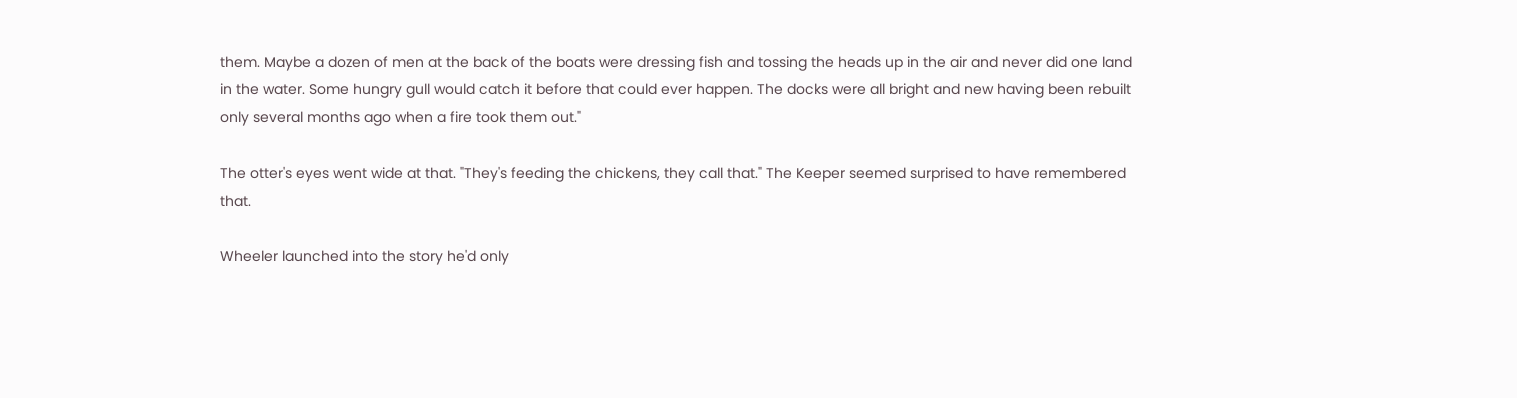them. Maybe a dozen of men at the back of the boats were dressing fish and tossing the heads up in the air and never did one land in the water. Some hungry gull would catch it before that could ever happen. The docks were all bright and new having been rebuilt only several months ago when a fire took them out."

The otter's eyes went wide at that. "They's feeding the chickens, they call that." The Keeper seemed surprised to have remembered that.

Wheeler launched into the story he'd only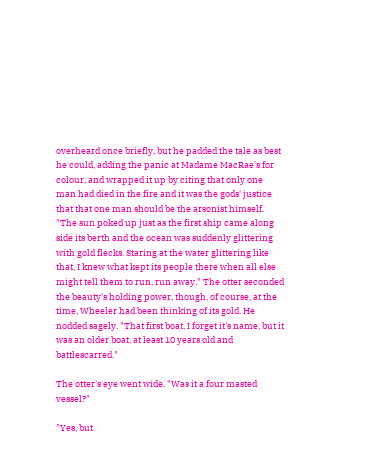overheard once briefly, but he padded the tale as best he could, adding the panic at Madame MacRae's for colour, and wrapped it up by citing that only one man had died in the fire and it was the gods' justice that that one man should be the arsonist himself. "The sun poked up just as the first ship came along side its berth and the ocean was suddenly glittering with gold flecks. Staring at the water glittering like that, I knew what kept its people there when all else might tell them to run, run away." The otter seconded the beauty's holding power, though, of course, at the time, Wheeler had been thinking of its gold. He nodded sagely. "That first boat, I forget it's name, but it was an older boat, at least 10 years old and battlescarred."

The otter's eye went wide. "Was it a four masted vessel?"

"Yes, but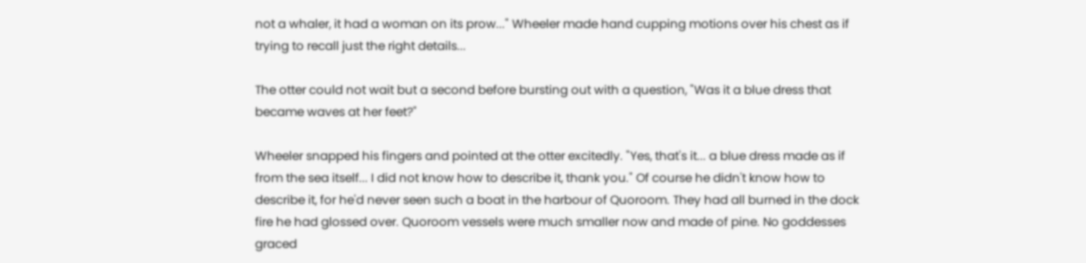not a whaler, it had a woman on its prow..." Wheeler made hand cupping motions over his chest as if trying to recall just the right details...

The otter could not wait but a second before bursting out with a question, "Was it a blue dress that became waves at her feet?"

Wheeler snapped his fingers and pointed at the otter excitedly. "Yes, that's it... a blue dress made as if from the sea itself... I did not know how to describe it, thank you." Of course he didn't know how to describe it, for he'd never seen such a boat in the harbour of Quoroom. They had all burned in the dock fire he had glossed over. Quoroom vessels were much smaller now and made of pine. No goddesses graced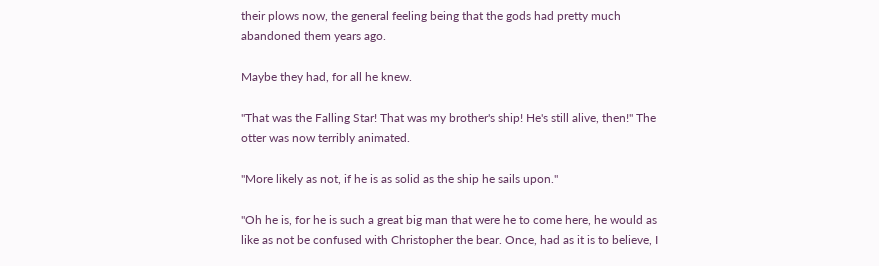their plows now, the general feeling being that the gods had pretty much abandoned them years ago.

Maybe they had, for all he knew.

"That was the Falling Star! That was my brother's ship! He's still alive, then!" The otter was now terribly animated.

"More likely as not, if he is as solid as the ship he sails upon."

"Oh he is, for he is such a great big man that were he to come here, he would as like as not be confused with Christopher the bear. Once, had as it is to believe, I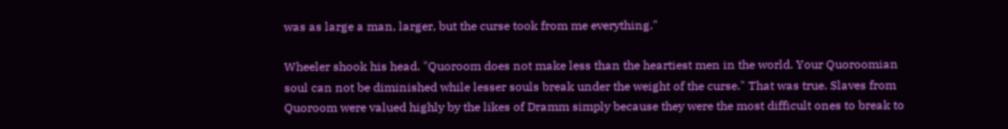was as large a man, larger, but the curse took from me everything."

Wheeler shook his head. "Quoroom does not make less than the heartiest men in the world. Your Quoroomian soul can not be diminished while lesser souls break under the weight of the curse." That was true. Slaves from Quoroom were valued highly by the likes of Dramm simply because they were the most difficult ones to break to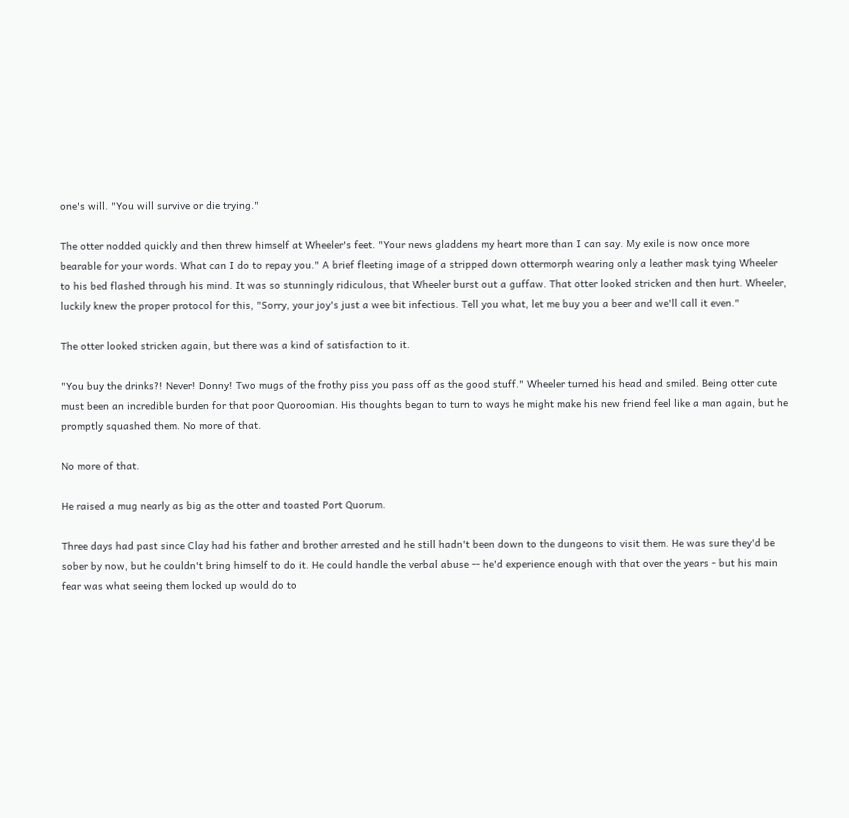one's will. "You will survive or die trying."

The otter nodded quickly and then threw himself at Wheeler's feet. "Your news gladdens my heart more than I can say. My exile is now once more bearable for your words. What can I do to repay you." A brief fleeting image of a stripped down ottermorph wearing only a leather mask tying Wheeler to his bed flashed through his mind. It was so stunningly ridiculous, that Wheeler burst out a guffaw. That otter looked stricken and then hurt. Wheeler, luckily knew the proper protocol for this, "Sorry, your joy's just a wee bit infectious. Tell you what, let me buy you a beer and we'll call it even."

The otter looked stricken again, but there was a kind of satisfaction to it.

"You buy the drinks?! Never! Donny! Two mugs of the frothy piss you pass off as the good stuff." Wheeler turned his head and smiled. Being otter cute must been an incredible burden for that poor Quoroomian. His thoughts began to turn to ways he might make his new friend feel like a man again, but he promptly squashed them. No more of that.

No more of that.

He raised a mug nearly as big as the otter and toasted Port Quorum.

Three days had past since Clay had his father and brother arrested and he still hadn't been down to the dungeons to visit them. He was sure they'd be sober by now, but he couldn't bring himself to do it. He could handle the verbal abuse -- he'd experience enough with that over the years - but his main fear was what seeing them locked up would do to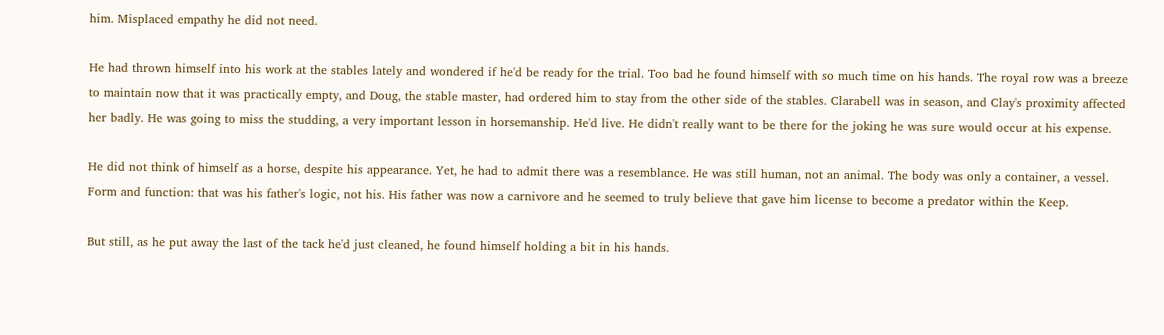him. Misplaced empathy he did not need.

He had thrown himself into his work at the stables lately and wondered if he'd be ready for the trial. Too bad he found himself with so much time on his hands. The royal row was a breeze to maintain now that it was practically empty, and Doug, the stable master, had ordered him to stay from the other side of the stables. Clarabell was in season, and Clay's proximity affected her badly. He was going to miss the studding, a very important lesson in horsemanship. He'd live. He didn't really want to be there for the joking he was sure would occur at his expense.

He did not think of himself as a horse, despite his appearance. Yet, he had to admit there was a resemblance. He was still human, not an animal. The body was only a container, a vessel. Form and function: that was his father's logic, not his. His father was now a carnivore and he seemed to truly believe that gave him license to become a predator within the Keep.

But still, as he put away the last of the tack he'd just cleaned, he found himself holding a bit in his hands.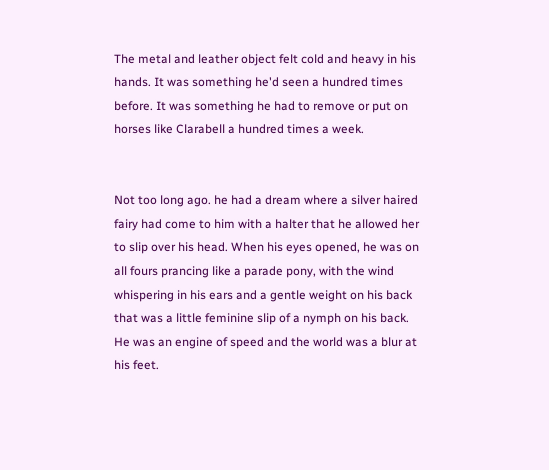The metal and leather object felt cold and heavy in his hands. It was something he'd seen a hundred times before. It was something he had to remove or put on horses like Clarabell a hundred times a week.


Not too long ago. he had a dream where a silver haired fairy had come to him with a halter that he allowed her to slip over his head. When his eyes opened, he was on all fours prancing like a parade pony, with the wind whispering in his ears and a gentle weight on his back that was a little feminine slip of a nymph on his back. He was an engine of speed and the world was a blur at his feet.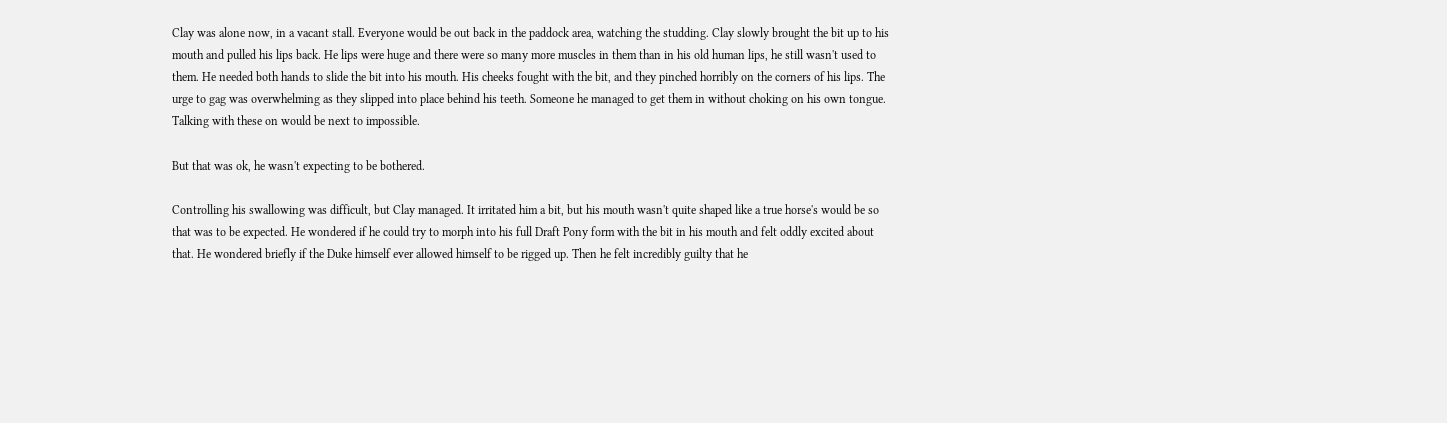Clay was alone now, in a vacant stall. Everyone would be out back in the paddock area, watching the studding. Clay slowly brought the bit up to his mouth and pulled his lips back. He lips were huge and there were so many more muscles in them than in his old human lips, he still wasn't used to them. He needed both hands to slide the bit into his mouth. His cheeks fought with the bit, and they pinched horribly on the corners of his lips. The urge to gag was overwhelming as they slipped into place behind his teeth. Someone he managed to get them in without choking on his own tongue. Talking with these on would be next to impossible.

But that was ok, he wasn't expecting to be bothered.

Controlling his swallowing was difficult, but Clay managed. It irritated him a bit, but his mouth wasn't quite shaped like a true horse's would be so that was to be expected. He wondered if he could try to morph into his full Draft Pony form with the bit in his mouth and felt oddly excited about that. He wondered briefly if the Duke himself ever allowed himself to be rigged up. Then he felt incredibly guilty that he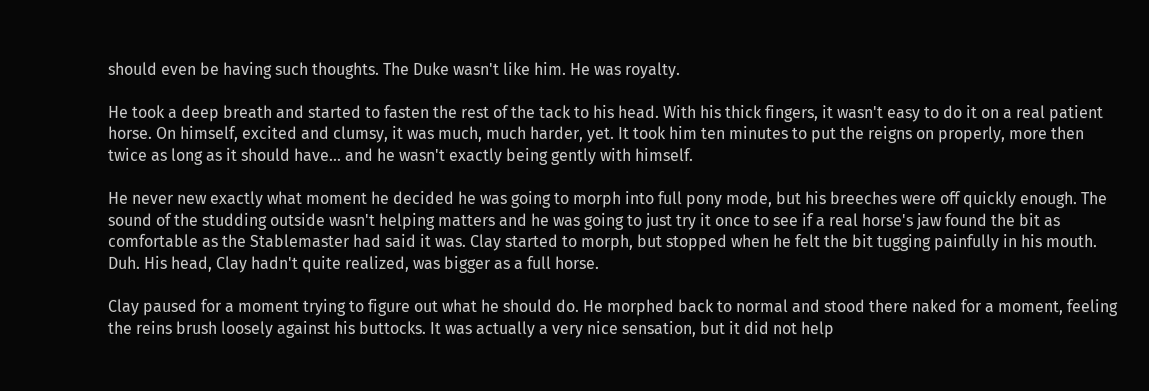should even be having such thoughts. The Duke wasn't like him. He was royalty.

He took a deep breath and started to fasten the rest of the tack to his head. With his thick fingers, it wasn't easy to do it on a real patient horse. On himself, excited and clumsy, it was much, much harder, yet. It took him ten minutes to put the reigns on properly, more then twice as long as it should have... and he wasn't exactly being gently with himself.

He never new exactly what moment he decided he was going to morph into full pony mode, but his breeches were off quickly enough. The sound of the studding outside wasn't helping matters and he was going to just try it once to see if a real horse's jaw found the bit as comfortable as the Stablemaster had said it was. Clay started to morph, but stopped when he felt the bit tugging painfully in his mouth. Duh. His head, Clay hadn't quite realized, was bigger as a full horse.

Clay paused for a moment trying to figure out what he should do. He morphed back to normal and stood there naked for a moment, feeling the reins brush loosely against his buttocks. It was actually a very nice sensation, but it did not help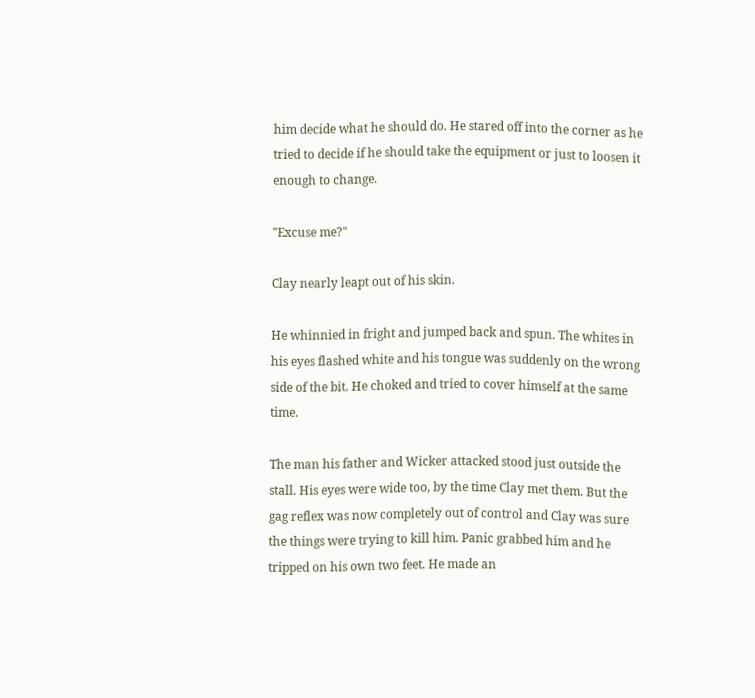him decide what he should do. He stared off into the corner as he tried to decide if he should take the equipment or just to loosen it enough to change.

"Excuse me?"

Clay nearly leapt out of his skin.

He whinnied in fright and jumped back and spun. The whites in his eyes flashed white and his tongue was suddenly on the wrong side of the bit. He choked and tried to cover himself at the same time.

The man his father and Wicker attacked stood just outside the stall. His eyes were wide too, by the time Clay met them. But the gag reflex was now completely out of control and Clay was sure the things were trying to kill him. Panic grabbed him and he tripped on his own two feet. He made an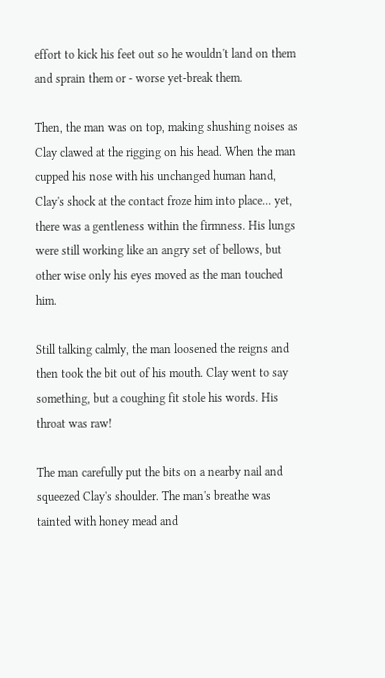effort to kick his feet out so he wouldn't land on them and sprain them or - worse yet-break them.

Then, the man was on top, making shushing noises as Clay clawed at the rigging on his head. When the man cupped his nose with his unchanged human hand, Clay's shock at the contact froze him into place... yet, there was a gentleness within the firmness. His lungs were still working like an angry set of bellows, but other wise only his eyes moved as the man touched him.

Still talking calmly, the man loosened the reigns and then took the bit out of his mouth. Clay went to say something, but a coughing fit stole his words. His throat was raw!

The man carefully put the bits on a nearby nail and squeezed Clay's shoulder. The man's breathe was tainted with honey mead and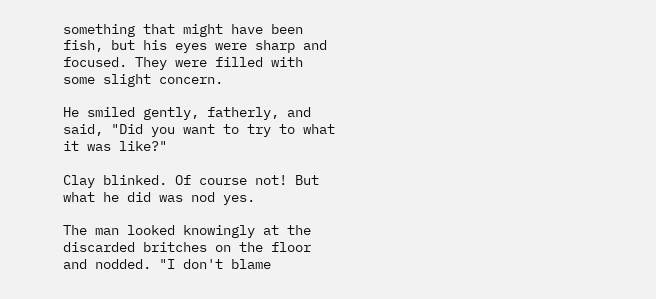something that might have been fish, but his eyes were sharp and focused. They were filled with some slight concern.

He smiled gently, fatherly, and said, "Did you want to try to what it was like?"

Clay blinked. Of course not! But what he did was nod yes.

The man looked knowingly at the discarded britches on the floor and nodded. "I don't blame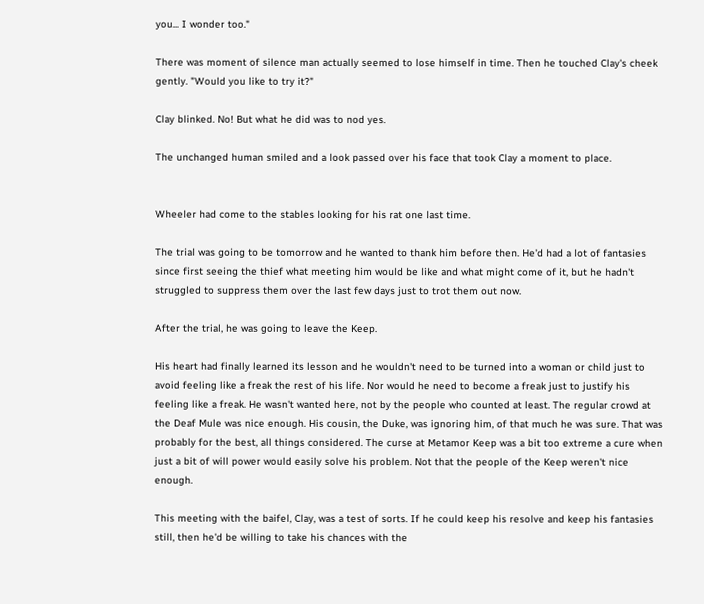you... I wonder too."

There was moment of silence man actually seemed to lose himself in time. Then he touched Clay's cheek gently. "Would you like to try it?"

Clay blinked. No! But what he did was to nod yes.

The unchanged human smiled and a look passed over his face that took Clay a moment to place.


Wheeler had come to the stables looking for his rat one last time.

The trial was going to be tomorrow and he wanted to thank him before then. He'd had a lot of fantasies since first seeing the thief what meeting him would be like and what might come of it, but he hadn't struggled to suppress them over the last few days just to trot them out now.

After the trial, he was going to leave the Keep.

His heart had finally learned its lesson and he wouldn't need to be turned into a woman or child just to avoid feeling like a freak the rest of his life. Nor would he need to become a freak just to justify his feeling like a freak. He wasn't wanted here, not by the people who counted at least. The regular crowd at the Deaf Mule was nice enough. His cousin, the Duke, was ignoring him, of that much he was sure. That was probably for the best, all things considered. The curse at Metamor Keep was a bit too extreme a cure when just a bit of will power would easily solve his problem. Not that the people of the Keep weren't nice enough.

This meeting with the baifel, Clay, was a test of sorts. If he could keep his resolve and keep his fantasies still, then he'd be willing to take his chances with the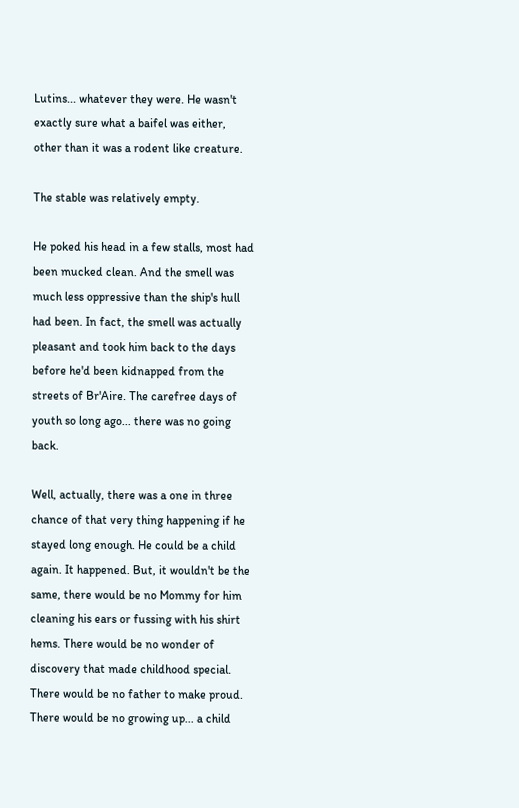Lutins... whatever they were. He wasn't exactly sure what a baifel was either, other than it was a rodent like creature.

The stable was relatively empty.

He poked his head in a few stalls, most had been mucked clean. And the smell was much less oppressive than the ship's hull had been. In fact, the smell was actually pleasant and took him back to the days before he'd been kidnapped from the streets of Br'Aire. The carefree days of youth so long ago... there was no going back.

Well, actually, there was a one in three chance of that very thing happening if he stayed long enough. He could be a child again. It happened. But, it wouldn't be the same, there would be no Mommy for him cleaning his ears or fussing with his shirt hems. There would be no wonder of discovery that made childhood special. There would be no father to make proud. There would be no growing up... a child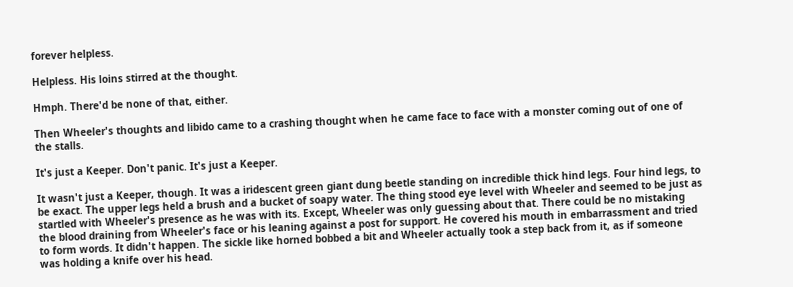forever helpless.

Helpless. His loins stirred at the thought.

Hmph. There'd be none of that, either.

Then Wheeler's thoughts and libido came to a crashing thought when he came face to face with a monster coming out of one of the stalls.

It's just a Keeper. Don't panic. It's just a Keeper.

It wasn't just a Keeper, though. It was a iridescent green giant dung beetle standing on incredible thick hind legs. Four hind legs, to be exact. The upper legs held a brush and a bucket of soapy water. The thing stood eye level with Wheeler and seemed to be just as startled with Wheeler's presence as he was with its. Except, Wheeler was only guessing about that. There could be no mistaking the blood draining from Wheeler's face or his leaning against a post for support. He covered his mouth in embarrassment and tried to form words. It didn't happen. The sickle like horned bobbed a bit and Wheeler actually took a step back from it, as if someone was holding a knife over his head.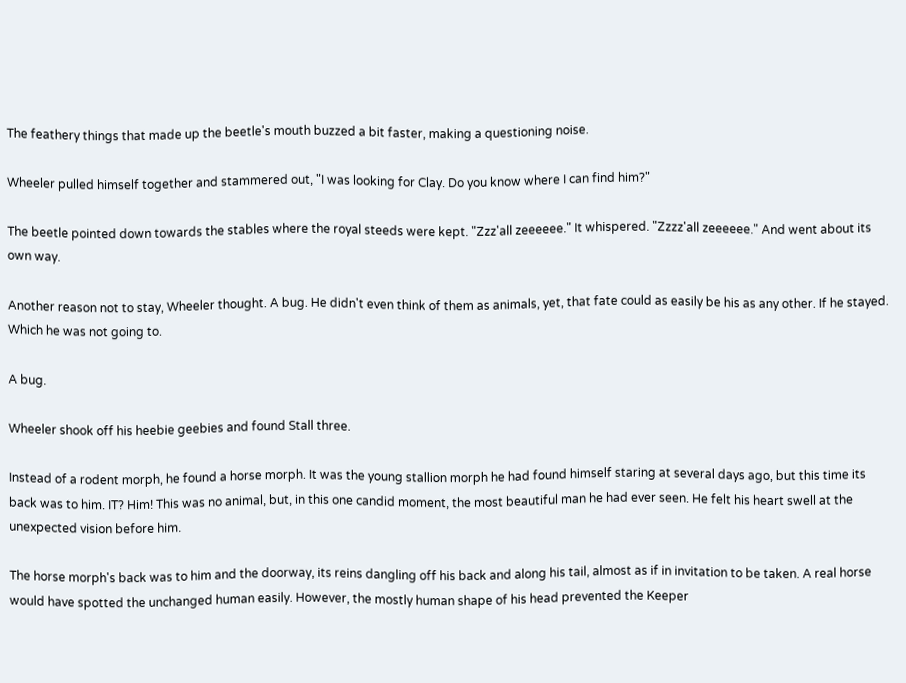The feathery things that made up the beetle's mouth buzzed a bit faster, making a questioning noise.

Wheeler pulled himself together and stammered out, "I was looking for Clay. Do you know where I can find him?"

The beetle pointed down towards the stables where the royal steeds were kept. "Zzz'all zeeeeee." It whispered. "Zzzz'all zeeeeee." And went about its own way.

Another reason not to stay, Wheeler thought. A bug. He didn't even think of them as animals, yet, that fate could as easily be his as any other. If he stayed. Which he was not going to.

A bug.

Wheeler shook off his heebie geebies and found Stall three.

Instead of a rodent morph, he found a horse morph. It was the young stallion morph he had found himself staring at several days ago, but this time its back was to him. IT? Him! This was no animal, but, in this one candid moment, the most beautiful man he had ever seen. He felt his heart swell at the unexpected vision before him.

The horse morph's back was to him and the doorway, its reins dangling off his back and along his tail, almost as if in invitation to be taken. A real horse would have spotted the unchanged human easily. However, the mostly human shape of his head prevented the Keeper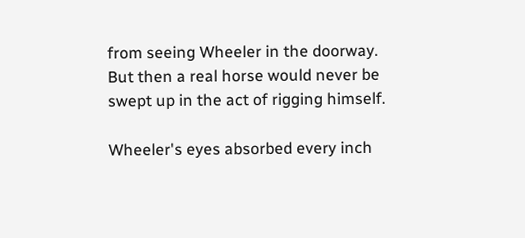from seeing Wheeler in the doorway. But then a real horse would never be swept up in the act of rigging himself.

Wheeler's eyes absorbed every inch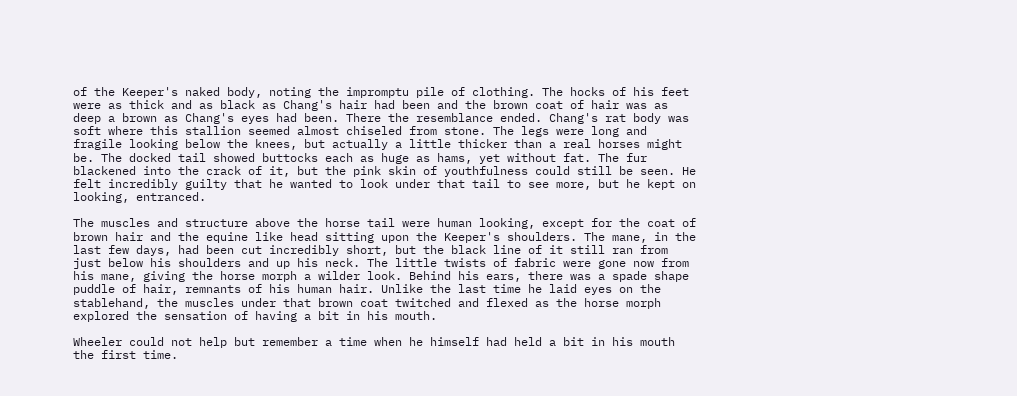of the Keeper's naked body, noting the impromptu pile of clothing. The hocks of his feet were as thick and as black as Chang's hair had been and the brown coat of hair was as deep a brown as Chang's eyes had been. There the resemblance ended. Chang's rat body was soft where this stallion seemed almost chiseled from stone. The legs were long and fragile looking below the knees, but actually a little thicker than a real horses might be. The docked tail showed buttocks each as huge as hams, yet without fat. The fur blackened into the crack of it, but the pink skin of youthfulness could still be seen. He felt incredibly guilty that he wanted to look under that tail to see more, but he kept on looking, entranced.

The muscles and structure above the horse tail were human looking, except for the coat of brown hair and the equine like head sitting upon the Keeper's shoulders. The mane, in the last few days, had been cut incredibly short, but the black line of it still ran from just below his shoulders and up his neck. The little twists of fabric were gone now from his mane, giving the horse morph a wilder look. Behind his ears, there was a spade shape puddle of hair, remnants of his human hair. Unlike the last time he laid eyes on the stablehand, the muscles under that brown coat twitched and flexed as the horse morph explored the sensation of having a bit in his mouth.

Wheeler could not help but remember a time when he himself had held a bit in his mouth the first time.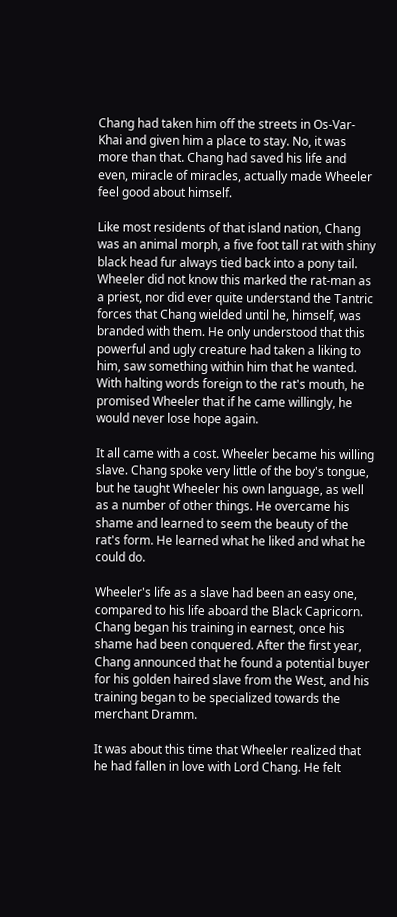Chang had taken him off the streets in Os-Var-Khai and given him a place to stay. No, it was more than that. Chang had saved his life and even, miracle of miracles, actually made Wheeler feel good about himself.

Like most residents of that island nation, Chang was an animal morph, a five foot tall rat with shiny black head fur always tied back into a pony tail. Wheeler did not know this marked the rat-man as a priest, nor did ever quite understand the Tantric forces that Chang wielded until he, himself, was branded with them. He only understood that this powerful and ugly creature had taken a liking to him, saw something within him that he wanted. With halting words foreign to the rat's mouth, he promised Wheeler that if he came willingly, he would never lose hope again.

It all came with a cost. Wheeler became his willing slave. Chang spoke very little of the boy's tongue, but he taught Wheeler his own language, as well as a number of other things. He overcame his shame and learned to seem the beauty of the rat's form. He learned what he liked and what he could do.

Wheeler's life as a slave had been an easy one, compared to his life aboard the Black Capricorn. Chang began his training in earnest, once his shame had been conquered. After the first year, Chang announced that he found a potential buyer for his golden haired slave from the West, and his training began to be specialized towards the merchant Dramm.

It was about this time that Wheeler realized that he had fallen in love with Lord Chang. He felt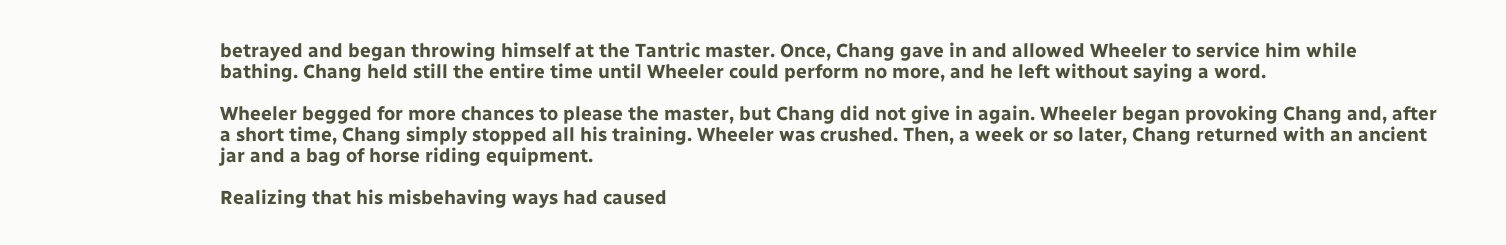betrayed and began throwing himself at the Tantric master. Once, Chang gave in and allowed Wheeler to service him while bathing. Chang held still the entire time until Wheeler could perform no more, and he left without saying a word.

Wheeler begged for more chances to please the master, but Chang did not give in again. Wheeler began provoking Chang and, after a short time, Chang simply stopped all his training. Wheeler was crushed. Then, a week or so later, Chang returned with an ancient jar and a bag of horse riding equipment.

Realizing that his misbehaving ways had caused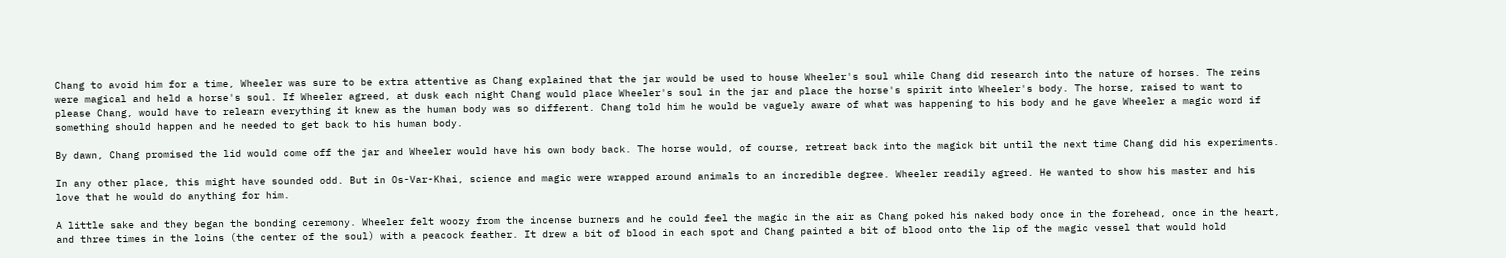Chang to avoid him for a time, Wheeler was sure to be extra attentive as Chang explained that the jar would be used to house Wheeler's soul while Chang did research into the nature of horses. The reins were magical and held a horse's soul. If Wheeler agreed, at dusk each night Chang would place Wheeler's soul in the jar and place the horse's spirit into Wheeler's body. The horse, raised to want to please Chang, would have to relearn everything it knew as the human body was so different. Chang told him he would be vaguely aware of what was happening to his body and he gave Wheeler a magic word if something should happen and he needed to get back to his human body.

By dawn, Chang promised the lid would come off the jar and Wheeler would have his own body back. The horse would, of course, retreat back into the magick bit until the next time Chang did his experiments.

In any other place, this might have sounded odd. But in Os-Var-Khai, science and magic were wrapped around animals to an incredible degree. Wheeler readily agreed. He wanted to show his master and his love that he would do anything for him.

A little sake and they began the bonding ceremony. Wheeler felt woozy from the incense burners and he could feel the magic in the air as Chang poked his naked body once in the forehead, once in the heart, and three times in the loins (the center of the soul) with a peacock feather. It drew a bit of blood in each spot and Chang painted a bit of blood onto the lip of the magic vessel that would hold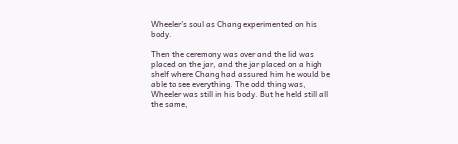Wheeler's soul as Chang experimented on his body.

Then the ceremony was over and the lid was placed on the jar, and the jar placed on a high shelf where Chang had assured him he would be able to see everything. The odd thing was, Wheeler was still in his body. But he held still all the same,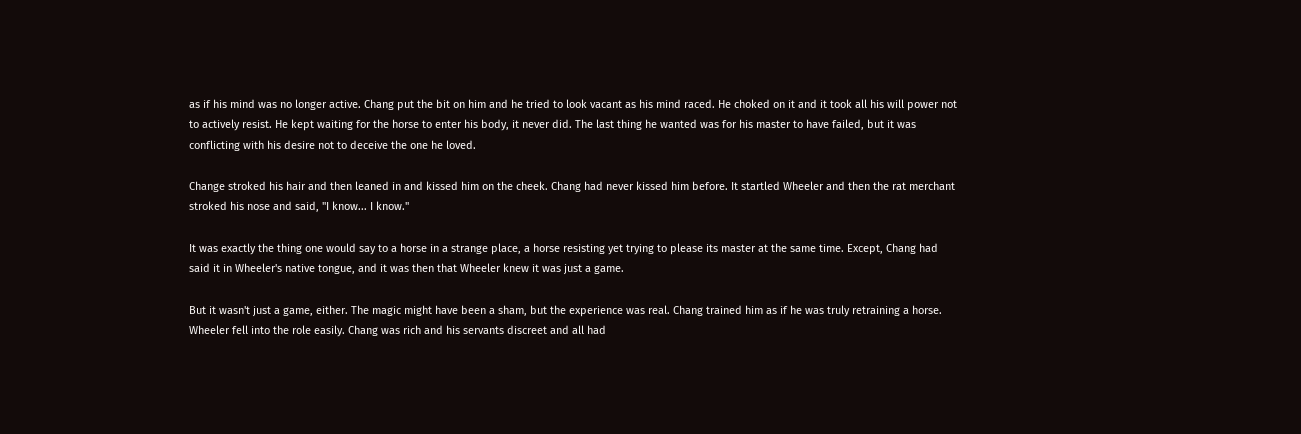as if his mind was no longer active. Chang put the bit on him and he tried to look vacant as his mind raced. He choked on it and it took all his will power not to actively resist. He kept waiting for the horse to enter his body, it never did. The last thing he wanted was for his master to have failed, but it was conflicting with his desire not to deceive the one he loved.

Change stroked his hair and then leaned in and kissed him on the cheek. Chang had never kissed him before. It startled Wheeler and then the rat merchant stroked his nose and said, "I know... I know."

It was exactly the thing one would say to a horse in a strange place, a horse resisting yet trying to please its master at the same time. Except, Chang had said it in Wheeler's native tongue, and it was then that Wheeler knew it was just a game.

But it wasn't just a game, either. The magic might have been a sham, but the experience was real. Chang trained him as if he was truly retraining a horse. Wheeler fell into the role easily. Chang was rich and his servants discreet and all had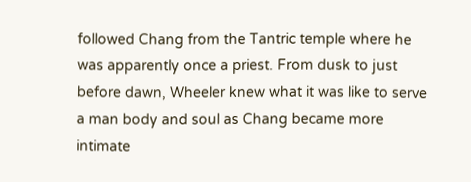followed Chang from the Tantric temple where he was apparently once a priest. From dusk to just before dawn, Wheeler knew what it was like to serve a man body and soul as Chang became more intimate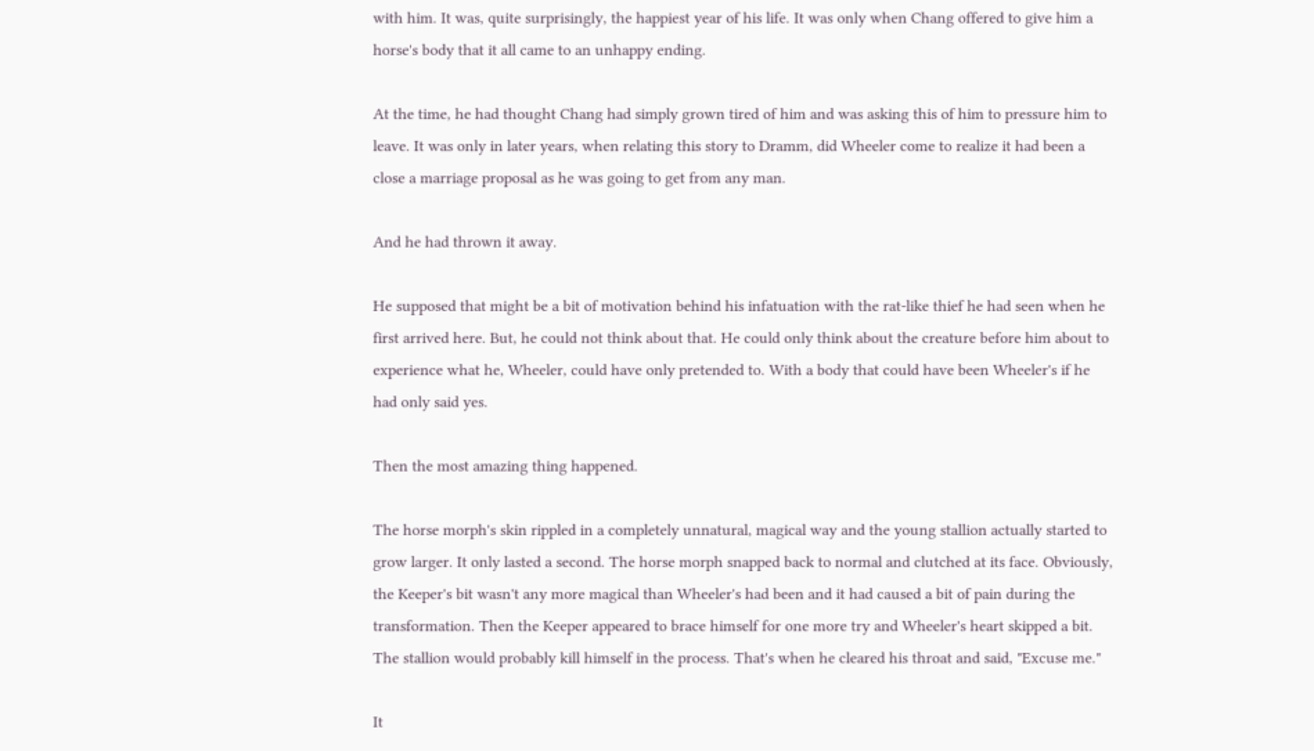with him. It was, quite surprisingly, the happiest year of his life. It was only when Chang offered to give him a horse's body that it all came to an unhappy ending.

At the time, he had thought Chang had simply grown tired of him and was asking this of him to pressure him to leave. It was only in later years, when relating this story to Dramm, did Wheeler come to realize it had been a close a marriage proposal as he was going to get from any man.

And he had thrown it away.

He supposed that might be a bit of motivation behind his infatuation with the rat-like thief he had seen when he first arrived here. But, he could not think about that. He could only think about the creature before him about to experience what he, Wheeler, could have only pretended to. With a body that could have been Wheeler's if he had only said yes.

Then the most amazing thing happened.

The horse morph's skin rippled in a completely unnatural, magical way and the young stallion actually started to grow larger. It only lasted a second. The horse morph snapped back to normal and clutched at its face. Obviously, the Keeper's bit wasn't any more magical than Wheeler's had been and it had caused a bit of pain during the transformation. Then the Keeper appeared to brace himself for one more try and Wheeler's heart skipped a bit. The stallion would probably kill himself in the process. That's when he cleared his throat and said, "Excuse me."

It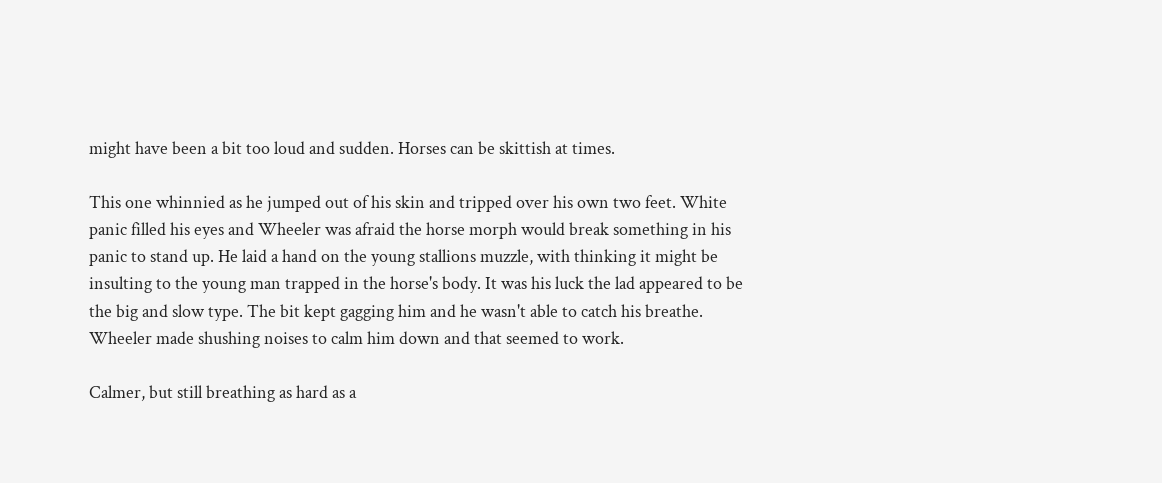might have been a bit too loud and sudden. Horses can be skittish at times.

This one whinnied as he jumped out of his skin and tripped over his own two feet. White panic filled his eyes and Wheeler was afraid the horse morph would break something in his panic to stand up. He laid a hand on the young stallions muzzle, with thinking it might be insulting to the young man trapped in the horse's body. It was his luck the lad appeared to be the big and slow type. The bit kept gagging him and he wasn't able to catch his breathe. Wheeler made shushing noises to calm him down and that seemed to work.

Calmer, but still breathing as hard as a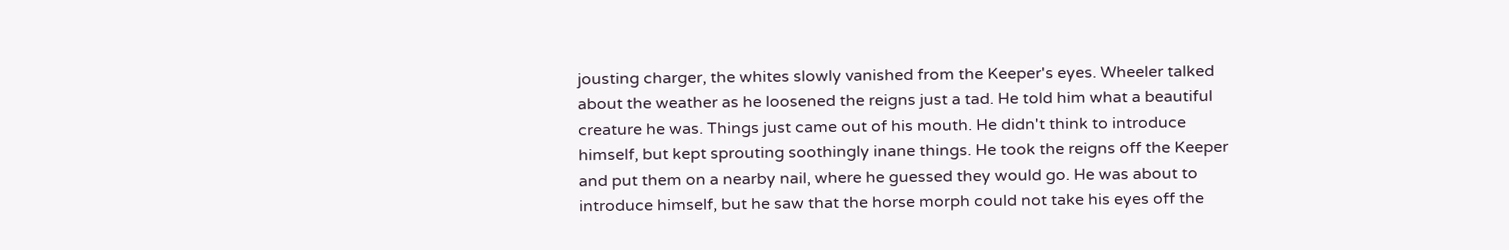jousting charger, the whites slowly vanished from the Keeper's eyes. Wheeler talked about the weather as he loosened the reigns just a tad. He told him what a beautiful creature he was. Things just came out of his mouth. He didn't think to introduce himself, but kept sprouting soothingly inane things. He took the reigns off the Keeper and put them on a nearby nail, where he guessed they would go. He was about to introduce himself, but he saw that the horse morph could not take his eyes off the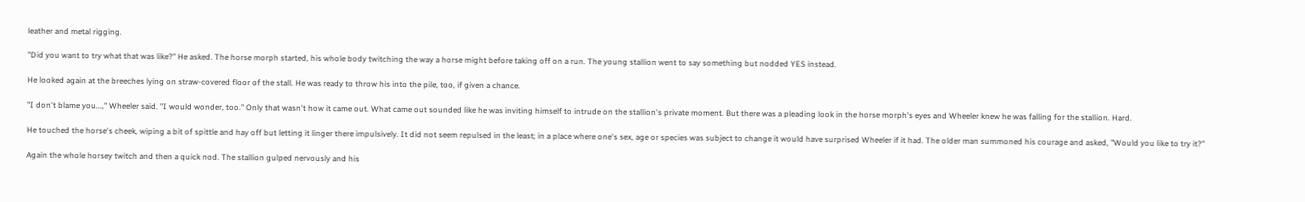leather and metal rigging.

"Did you want to try what that was like?" He asked. The horse morph started, his whole body twitching the way a horse might before taking off on a run. The young stallion went to say something but nodded YES instead.

He looked again at the breeches lying on straw-covered floor of the stall. He was ready to throw his into the pile, too, if given a chance.

"I don't blame you...," Wheeler said. "I would wonder, too." Only that wasn't how it came out. What came out sounded like he was inviting himself to intrude on the stallion's private moment. But there was a pleading look in the horse morph's eyes and Wheeler knew he was falling for the stallion. Hard.

He touched the horse's cheek, wiping a bit of spittle and hay off but letting it linger there impulsively. It did not seem repulsed in the least; in a place where one's sex, age or species was subject to change it would have surprised Wheeler if it had. The older man summoned his courage and asked, "Would you like to try it?"

Again the whole horsey twitch and then a quick nod. The stallion gulped nervously and his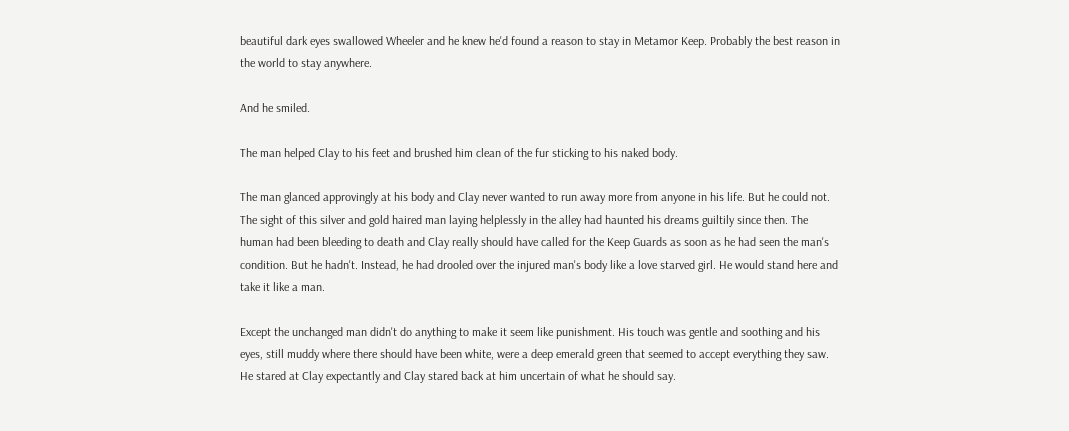beautiful dark eyes swallowed Wheeler and he knew he'd found a reason to stay in Metamor Keep. Probably the best reason in the world to stay anywhere.

And he smiled.

The man helped Clay to his feet and brushed him clean of the fur sticking to his naked body.

The man glanced approvingly at his body and Clay never wanted to run away more from anyone in his life. But he could not. The sight of this silver and gold haired man laying helplessly in the alley had haunted his dreams guiltily since then. The human had been bleeding to death and Clay really should have called for the Keep Guards as soon as he had seen the man's condition. But he hadn't. Instead, he had drooled over the injured man's body like a love starved girl. He would stand here and take it like a man.

Except the unchanged man didn't do anything to make it seem like punishment. His touch was gentle and soothing and his eyes, still muddy where there should have been white, were a deep emerald green that seemed to accept everything they saw. He stared at Clay expectantly and Clay stared back at him uncertain of what he should say.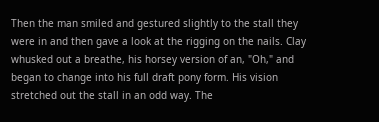Then the man smiled and gestured slightly to the stall they were in and then gave a look at the rigging on the nails. Clay whusked out a breathe, his horsey version of an, "Oh," and began to change into his full draft pony form. His vision stretched out the stall in an odd way. The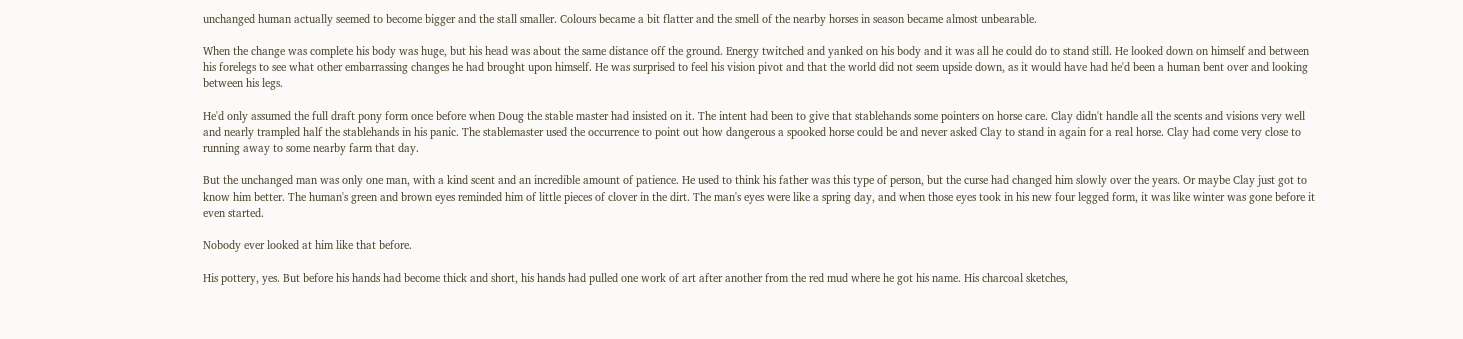unchanged human actually seemed to become bigger and the stall smaller. Colours became a bit flatter and the smell of the nearby horses in season became almost unbearable.

When the change was complete his body was huge, but his head was about the same distance off the ground. Energy twitched and yanked on his body and it was all he could do to stand still. He looked down on himself and between his forelegs to see what other embarrassing changes he had brought upon himself. He was surprised to feel his vision pivot and that the world did not seem upside down, as it would have had he'd been a human bent over and looking between his legs.

He'd only assumed the full draft pony form once before when Doug the stable master had insisted on it. The intent had been to give that stablehands some pointers on horse care. Clay didn't handle all the scents and visions very well and nearly trampled half the stablehands in his panic. The stablemaster used the occurrence to point out how dangerous a spooked horse could be and never asked Clay to stand in again for a real horse. Clay had come very close to running away to some nearby farm that day.

But the unchanged man was only one man, with a kind scent and an incredible amount of patience. He used to think his father was this type of person, but the curse had changed him slowly over the years. Or maybe Clay just got to know him better. The human's green and brown eyes reminded him of little pieces of clover in the dirt. The man's eyes were like a spring day, and when those eyes took in his new four legged form, it was like winter was gone before it even started.

Nobody ever looked at him like that before.

His pottery, yes. But before his hands had become thick and short, his hands had pulled one work of art after another from the red mud where he got his name. His charcoal sketches,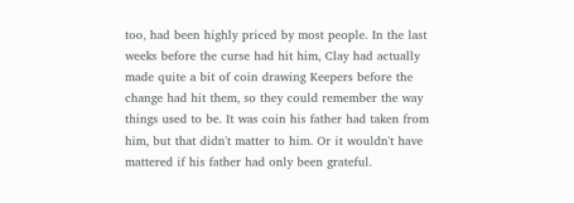too, had been highly priced by most people. In the last weeks before the curse had hit him, Clay had actually made quite a bit of coin drawing Keepers before the change had hit them, so they could remember the way things used to be. It was coin his father had taken from him, but that didn't matter to him. Or it wouldn't have mattered if his father had only been grateful.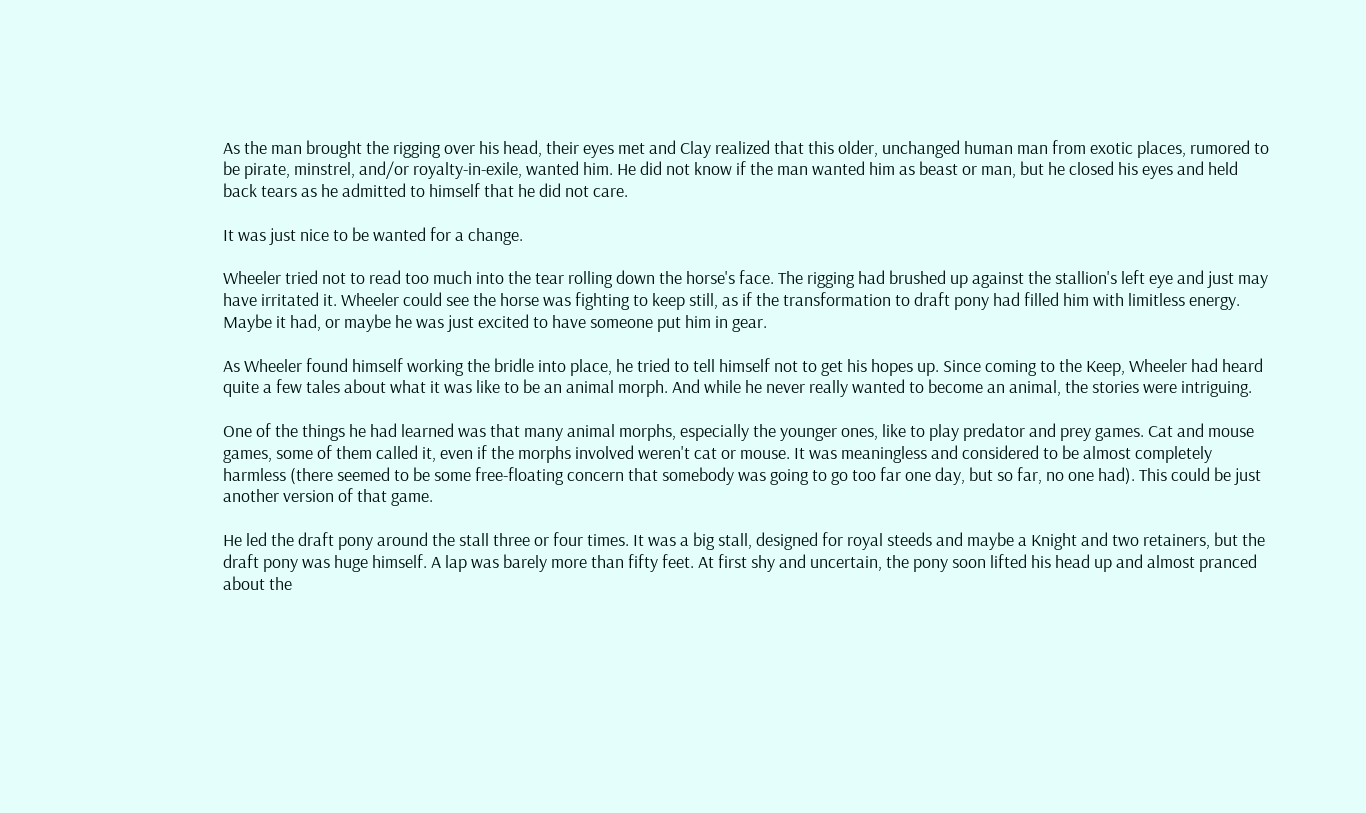As the man brought the rigging over his head, their eyes met and Clay realized that this older, unchanged human man from exotic places, rumored to be pirate, minstrel, and/or royalty-in-exile, wanted him. He did not know if the man wanted him as beast or man, but he closed his eyes and held back tears as he admitted to himself that he did not care.

It was just nice to be wanted for a change.

Wheeler tried not to read too much into the tear rolling down the horse's face. The rigging had brushed up against the stallion's left eye and just may have irritated it. Wheeler could see the horse was fighting to keep still, as if the transformation to draft pony had filled him with limitless energy. Maybe it had, or maybe he was just excited to have someone put him in gear.

As Wheeler found himself working the bridle into place, he tried to tell himself not to get his hopes up. Since coming to the Keep, Wheeler had heard quite a few tales about what it was like to be an animal morph. And while he never really wanted to become an animal, the stories were intriguing.

One of the things he had learned was that many animal morphs, especially the younger ones, like to play predator and prey games. Cat and mouse games, some of them called it, even if the morphs involved weren't cat or mouse. It was meaningless and considered to be almost completely harmless (there seemed to be some free-floating concern that somebody was going to go too far one day, but so far, no one had). This could be just another version of that game.

He led the draft pony around the stall three or four times. It was a big stall, designed for royal steeds and maybe a Knight and two retainers, but the draft pony was huge himself. A lap was barely more than fifty feet. At first shy and uncertain, the pony soon lifted his head up and almost pranced about the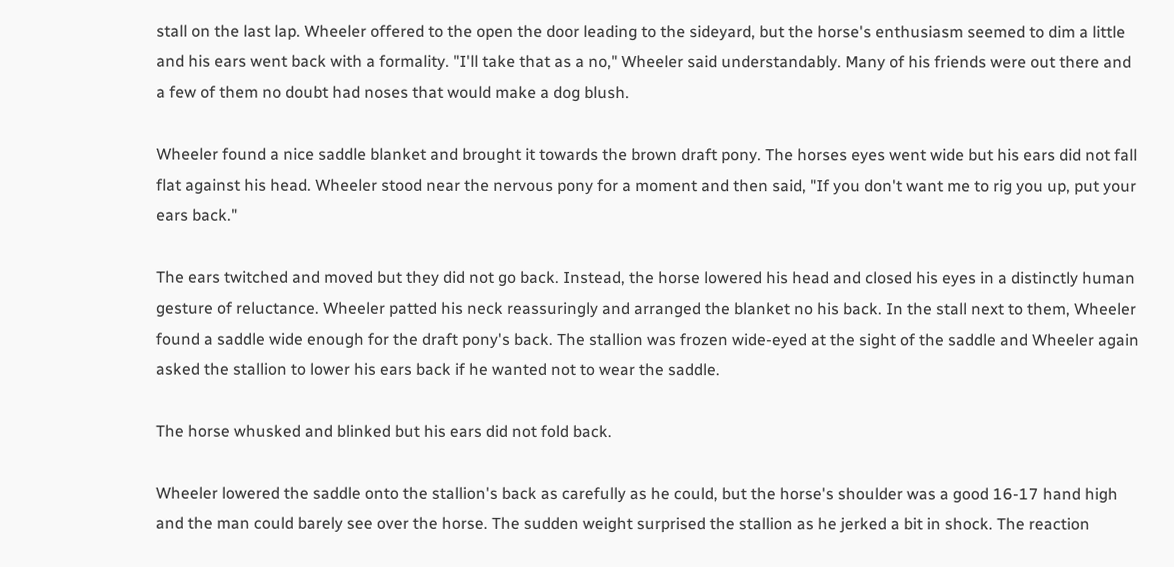stall on the last lap. Wheeler offered to the open the door leading to the sideyard, but the horse's enthusiasm seemed to dim a little and his ears went back with a formality. "I'll take that as a no," Wheeler said understandably. Many of his friends were out there and a few of them no doubt had noses that would make a dog blush.

Wheeler found a nice saddle blanket and brought it towards the brown draft pony. The horses eyes went wide but his ears did not fall flat against his head. Wheeler stood near the nervous pony for a moment and then said, "If you don't want me to rig you up, put your ears back."

The ears twitched and moved but they did not go back. Instead, the horse lowered his head and closed his eyes in a distinctly human gesture of reluctance. Wheeler patted his neck reassuringly and arranged the blanket no his back. In the stall next to them, Wheeler found a saddle wide enough for the draft pony's back. The stallion was frozen wide-eyed at the sight of the saddle and Wheeler again asked the stallion to lower his ears back if he wanted not to wear the saddle.

The horse whusked and blinked but his ears did not fold back.

Wheeler lowered the saddle onto the stallion's back as carefully as he could, but the horse's shoulder was a good 16-17 hand high and the man could barely see over the horse. The sudden weight surprised the stallion as he jerked a bit in shock. The reaction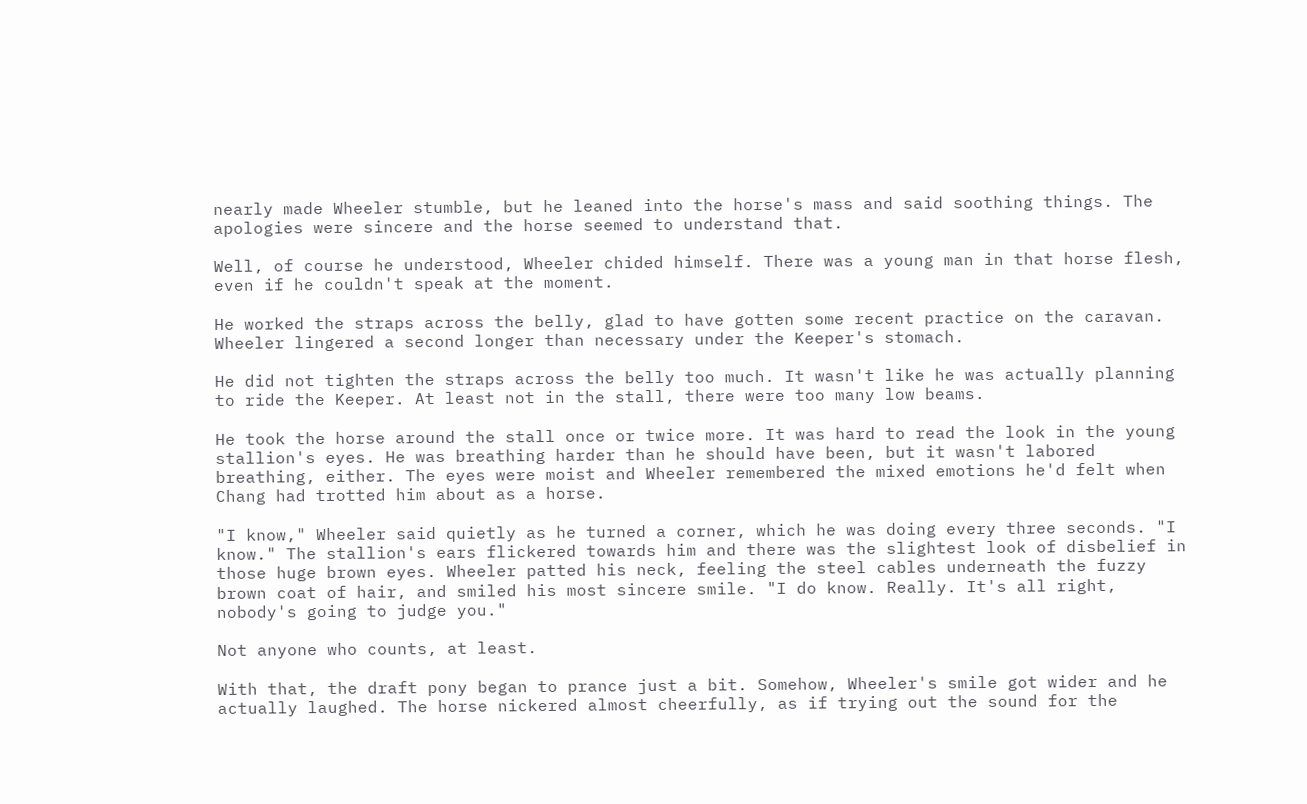nearly made Wheeler stumble, but he leaned into the horse's mass and said soothing things. The apologies were sincere and the horse seemed to understand that.

Well, of course he understood, Wheeler chided himself. There was a young man in that horse flesh, even if he couldn't speak at the moment.

He worked the straps across the belly, glad to have gotten some recent practice on the caravan. Wheeler lingered a second longer than necessary under the Keeper's stomach.

He did not tighten the straps across the belly too much. It wasn't like he was actually planning to ride the Keeper. At least not in the stall, there were too many low beams.

He took the horse around the stall once or twice more. It was hard to read the look in the young stallion's eyes. He was breathing harder than he should have been, but it wasn't labored breathing, either. The eyes were moist and Wheeler remembered the mixed emotions he'd felt when Chang had trotted him about as a horse.

"I know," Wheeler said quietly as he turned a corner, which he was doing every three seconds. "I know." The stallion's ears flickered towards him and there was the slightest look of disbelief in those huge brown eyes. Wheeler patted his neck, feeling the steel cables underneath the fuzzy brown coat of hair, and smiled his most sincere smile. "I do know. Really. It's all right, nobody's going to judge you."

Not anyone who counts, at least.

With that, the draft pony began to prance just a bit. Somehow, Wheeler's smile got wider and he actually laughed. The horse nickered almost cheerfully, as if trying out the sound for the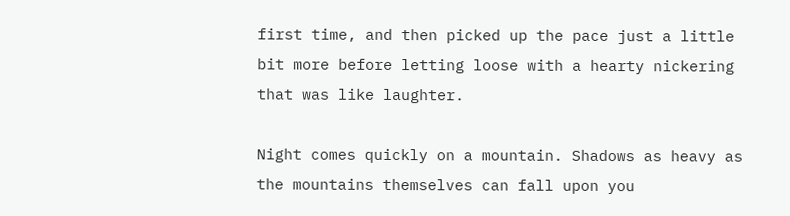first time, and then picked up the pace just a little bit more before letting loose with a hearty nickering that was like laughter.

Night comes quickly on a mountain. Shadows as heavy as the mountains themselves can fall upon you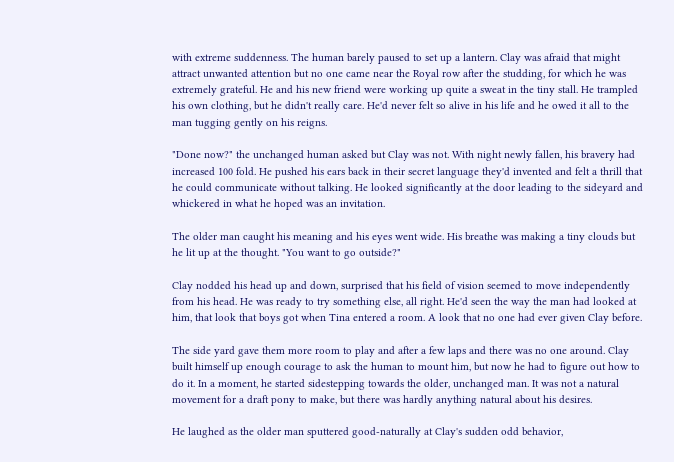with extreme suddenness. The human barely paused to set up a lantern. Clay was afraid that might attract unwanted attention but no one came near the Royal row after the studding, for which he was extremely grateful. He and his new friend were working up quite a sweat in the tiny stall. He trampled his own clothing, but he didn't really care. He'd never felt so alive in his life and he owed it all to the man tugging gently on his reigns.

"Done now?" the unchanged human asked but Clay was not. With night newly fallen, his bravery had increased 100 fold. He pushed his ears back in their secret language they'd invented and felt a thrill that he could communicate without talking. He looked significantly at the door leading to the sideyard and whickered in what he hoped was an invitation.

The older man caught his meaning and his eyes went wide. His breathe was making a tiny clouds but he lit up at the thought. "You want to go outside?"

Clay nodded his head up and down, surprised that his field of vision seemed to move independently from his head. He was ready to try something else, all right. He'd seen the way the man had looked at him, that look that boys got when Tina entered a room. A look that no one had ever given Clay before.

The side yard gave them more room to play and after a few laps and there was no one around. Clay built himself up enough courage to ask the human to mount him, but now he had to figure out how to do it. In a moment, he started sidestepping towards the older, unchanged man. It was not a natural movement for a draft pony to make, but there was hardly anything natural about his desires.

He laughed as the older man sputtered good-naturally at Clay's sudden odd behavior,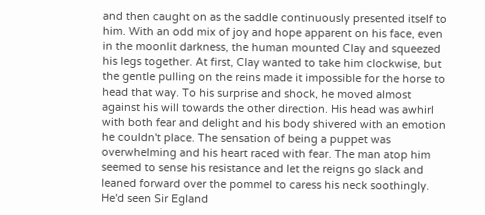and then caught on as the saddle continuously presented itself to him. With an odd mix of joy and hope apparent on his face, even in the moonlit darkness, the human mounted Clay and squeezed his legs together. At first, Clay wanted to take him clockwise, but the gentle pulling on the reins made it impossible for the horse to head that way. To his surprise and shock, he moved almost against his will towards the other direction. His head was awhirl with both fear and delight and his body shivered with an emotion he couldn't place. The sensation of being a puppet was overwhelming and his heart raced with fear. The man atop him seemed to sense his resistance and let the reigns go slack and leaned forward over the pommel to caress his neck soothingly. He'd seen Sir Egland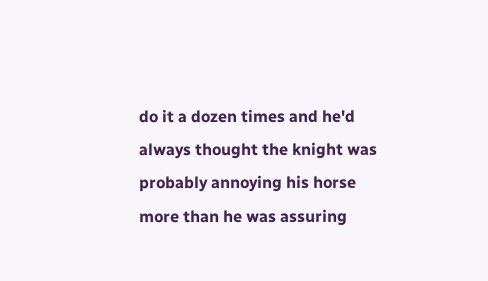do it a dozen times and he'd always thought the knight was probably annoying his horse more than he was assuring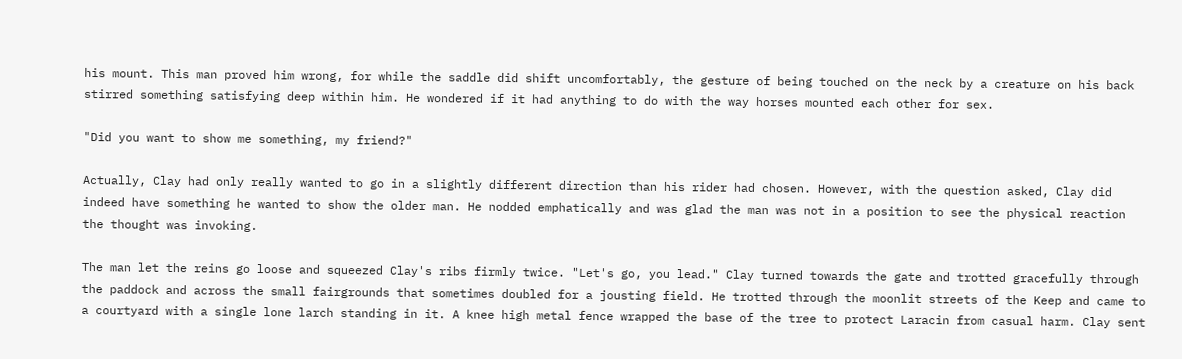his mount. This man proved him wrong, for while the saddle did shift uncomfortably, the gesture of being touched on the neck by a creature on his back stirred something satisfying deep within him. He wondered if it had anything to do with the way horses mounted each other for sex.

"Did you want to show me something, my friend?"

Actually, Clay had only really wanted to go in a slightly different direction than his rider had chosen. However, with the question asked, Clay did indeed have something he wanted to show the older man. He nodded emphatically and was glad the man was not in a position to see the physical reaction the thought was invoking.

The man let the reins go loose and squeezed Clay's ribs firmly twice. "Let's go, you lead." Clay turned towards the gate and trotted gracefully through the paddock and across the small fairgrounds that sometimes doubled for a jousting field. He trotted through the moonlit streets of the Keep and came to a courtyard with a single lone larch standing in it. A knee high metal fence wrapped the base of the tree to protect Laracin from casual harm. Clay sent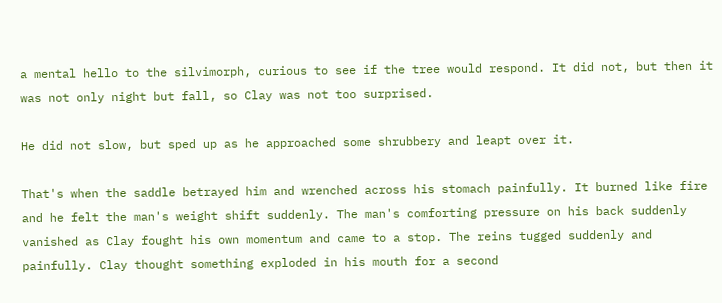a mental hello to the silvimorph, curious to see if the tree would respond. It did not, but then it was not only night but fall, so Clay was not too surprised.

He did not slow, but sped up as he approached some shrubbery and leapt over it.

That's when the saddle betrayed him and wrenched across his stomach painfully. It burned like fire and he felt the man's weight shift suddenly. The man's comforting pressure on his back suddenly vanished as Clay fought his own momentum and came to a stop. The reins tugged suddenly and painfully. Clay thought something exploded in his mouth for a second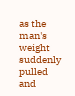as the man's weight suddenly pulled and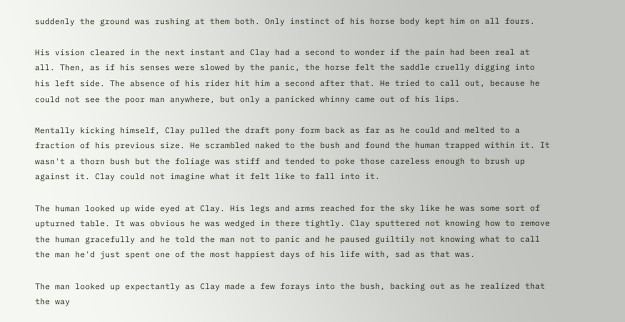suddenly the ground was rushing at them both. Only instinct of his horse body kept him on all fours.

His vision cleared in the next instant and Clay had a second to wonder if the pain had been real at all. Then, as if his senses were slowed by the panic, the horse felt the saddle cruelly digging into his left side. The absence of his rider hit him a second after that. He tried to call out, because he could not see the poor man anywhere, but only a panicked whinny came out of his lips.

Mentally kicking himself, Clay pulled the draft pony form back as far as he could and melted to a fraction of his previous size. He scrambled naked to the bush and found the human trapped within it. It wasn't a thorn bush but the foliage was stiff and tended to poke those careless enough to brush up against it. Clay could not imagine what it felt like to fall into it.

The human looked up wide eyed at Clay. His legs and arms reached for the sky like he was some sort of upturned table. It was obvious he was wedged in there tightly. Clay sputtered not knowing how to remove the human gracefully and he told the man not to panic and he paused guiltily not knowing what to call the man he'd just spent one of the most happiest days of his life with, sad as that was.

The man looked up expectantly as Clay made a few forays into the bush, backing out as he realized that the way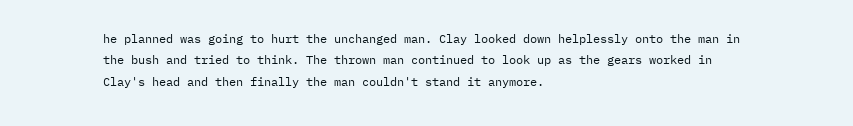he planned was going to hurt the unchanged man. Clay looked down helplessly onto the man in the bush and tried to think. The thrown man continued to look up as the gears worked in Clay's head and then finally the man couldn't stand it anymore.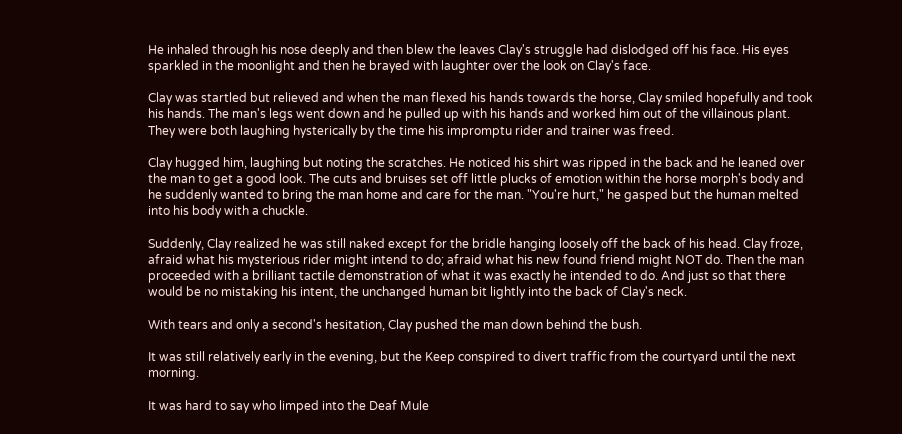He inhaled through his nose deeply and then blew the leaves Clay's struggle had dislodged off his face. His eyes sparkled in the moonlight and then he brayed with laughter over the look on Clay's face.

Clay was startled but relieved and when the man flexed his hands towards the horse, Clay smiled hopefully and took his hands. The man's legs went down and he pulled up with his hands and worked him out of the villainous plant. They were both laughing hysterically by the time his impromptu rider and trainer was freed.

Clay hugged him, laughing but noting the scratches. He noticed his shirt was ripped in the back and he leaned over the man to get a good look. The cuts and bruises set off little plucks of emotion within the horse morph's body and he suddenly wanted to bring the man home and care for the man. "You're hurt," he gasped but the human melted into his body with a chuckle.

Suddenly, Clay realized he was still naked except for the bridle hanging loosely off the back of his head. Clay froze, afraid what his mysterious rider might intend to do; afraid what his new found friend might NOT do. Then the man proceeded with a brilliant tactile demonstration of what it was exactly he intended to do. And just so that there would be no mistaking his intent, the unchanged human bit lightly into the back of Clay's neck.

With tears and only a second's hesitation, Clay pushed the man down behind the bush.

It was still relatively early in the evening, but the Keep conspired to divert traffic from the courtyard until the next morning.

It was hard to say who limped into the Deaf Mule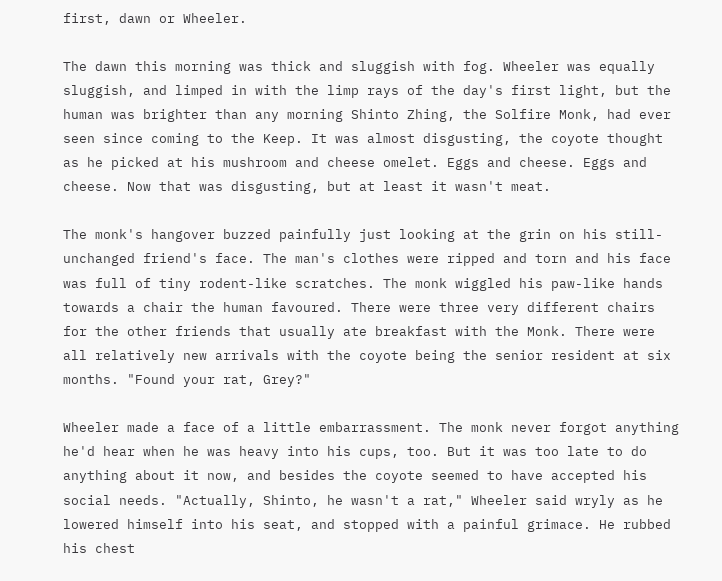first, dawn or Wheeler.

The dawn this morning was thick and sluggish with fog. Wheeler was equally sluggish, and limped in with the limp rays of the day's first light, but the human was brighter than any morning Shinto Zhing, the Solfire Monk, had ever seen since coming to the Keep. It was almost disgusting, the coyote thought as he picked at his mushroom and cheese omelet. Eggs and cheese. Eggs and cheese. Now that was disgusting, but at least it wasn't meat.

The monk's hangover buzzed painfully just looking at the grin on his still-unchanged friend's face. The man's clothes were ripped and torn and his face was full of tiny rodent-like scratches. The monk wiggled his paw-like hands towards a chair the human favoured. There were three very different chairs for the other friends that usually ate breakfast with the Monk. There were all relatively new arrivals with the coyote being the senior resident at six months. "Found your rat, Grey?"

Wheeler made a face of a little embarrassment. The monk never forgot anything he'd hear when he was heavy into his cups, too. But it was too late to do anything about it now, and besides the coyote seemed to have accepted his social needs. "Actually, Shinto, he wasn't a rat," Wheeler said wryly as he lowered himself into his seat, and stopped with a painful grimace. He rubbed his chest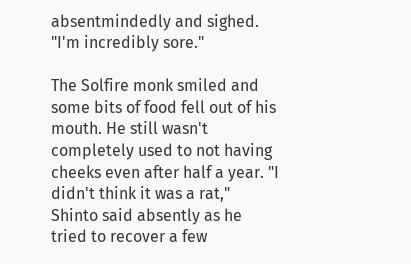absentmindedly and sighed. "I'm incredibly sore."

The Solfire monk smiled and some bits of food fell out of his mouth. He still wasn't completely used to not having cheeks even after half a year. "I didn't think it was a rat," Shinto said absently as he tried to recover a few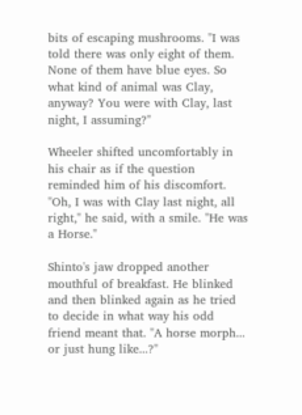bits of escaping mushrooms. "I was told there was only eight of them. None of them have blue eyes. So what kind of animal was Clay, anyway? You were with Clay, last night, I assuming?"

Wheeler shifted uncomfortably in his chair as if the question reminded him of his discomfort. "Oh, I was with Clay last night, all right," he said, with a smile. "He was a Horse."

Shinto's jaw dropped another mouthful of breakfast. He blinked and then blinked again as he tried to decide in what way his odd friend meant that. "A horse morph... or just hung like...?"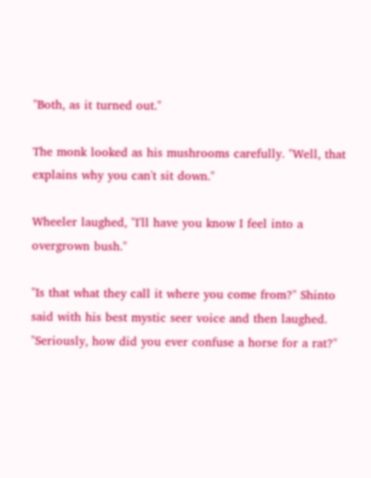"Both, as it turned out."

The monk looked as his mushrooms carefully. "Well, that explains why you can't sit down."

Wheeler laughed, "I'll have you know I feel into a overgrown bush."

"Is that what they call it where you come from?" Shinto said with his best mystic seer voice and then laughed. "Seriously, how did you ever confuse a horse for a rat?"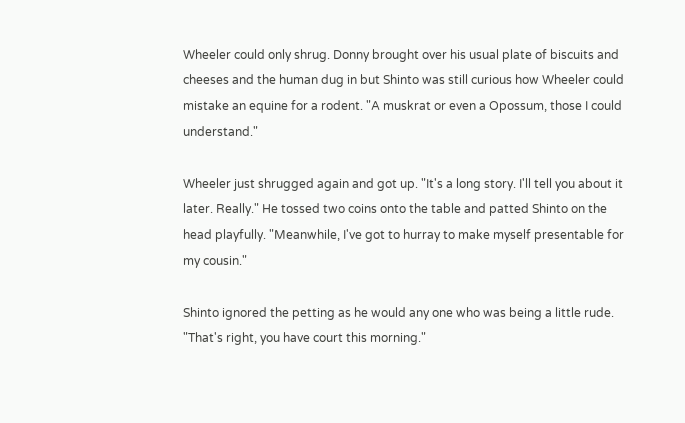Wheeler could only shrug. Donny brought over his usual plate of biscuits and cheeses and the human dug in but Shinto was still curious how Wheeler could mistake an equine for a rodent. "A muskrat or even a Opossum, those I could understand."

Wheeler just shrugged again and got up. "It's a long story. I'll tell you about it later. Really." He tossed two coins onto the table and patted Shinto on the head playfully. "Meanwhile, I've got to hurray to make myself presentable for my cousin."

Shinto ignored the petting as he would any one who was being a little rude. "That's right, you have court this morning."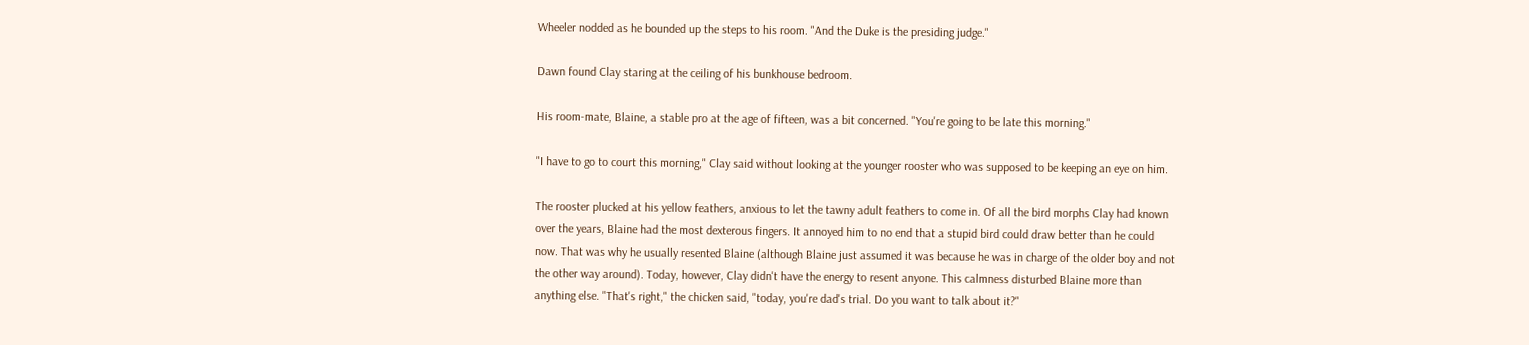Wheeler nodded as he bounded up the steps to his room. "And the Duke is the presiding judge."

Dawn found Clay staring at the ceiling of his bunkhouse bedroom.

His room-mate, Blaine, a stable pro at the age of fifteen, was a bit concerned. "You're going to be late this morning."

"I have to go to court this morning," Clay said without looking at the younger rooster who was supposed to be keeping an eye on him.

The rooster plucked at his yellow feathers, anxious to let the tawny adult feathers to come in. Of all the bird morphs Clay had known over the years, Blaine had the most dexterous fingers. It annoyed him to no end that a stupid bird could draw better than he could now. That was why he usually resented Blaine (although Blaine just assumed it was because he was in charge of the older boy and not the other way around). Today, however, Clay didn't have the energy to resent anyone. This calmness disturbed Blaine more than anything else. "That's right," the chicken said, "today, you're dad's trial. Do you want to talk about it?"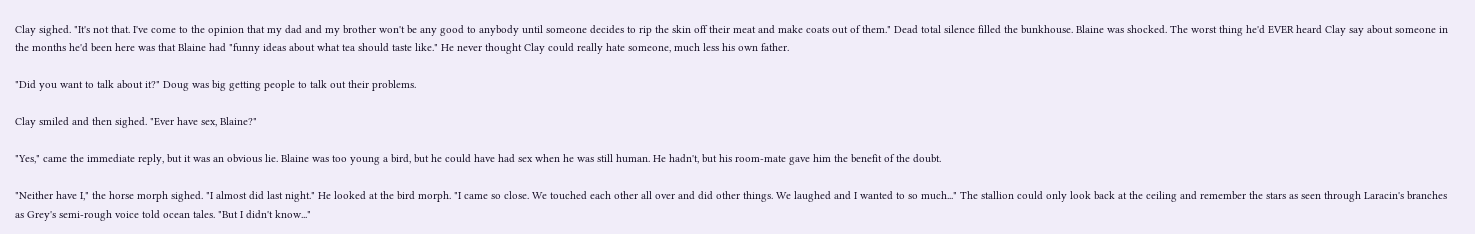Clay sighed. "It's not that. I've come to the opinion that my dad and my brother won't be any good to anybody until someone decides to rip the skin off their meat and make coats out of them." Dead total silence filled the bunkhouse. Blaine was shocked. The worst thing he'd EVER heard Clay say about someone in the months he'd been here was that Blaine had "funny ideas about what tea should taste like." He never thought Clay could really hate someone, much less his own father.

"Did you want to talk about it?" Doug was big getting people to talk out their problems.

Clay smiled and then sighed. "Ever have sex, Blaine?"

"Yes," came the immediate reply, but it was an obvious lie. Blaine was too young a bird, but he could have had sex when he was still human. He hadn't, but his room-mate gave him the benefit of the doubt.

"Neither have I," the horse morph sighed. "I almost did last night." He looked at the bird morph. "I came so close. We touched each other all over and did other things. We laughed and I wanted to so much..." The stallion could only look back at the ceiling and remember the stars as seen through Laracin's branches as Grey's semi-rough voice told ocean tales. "But I didn't know..."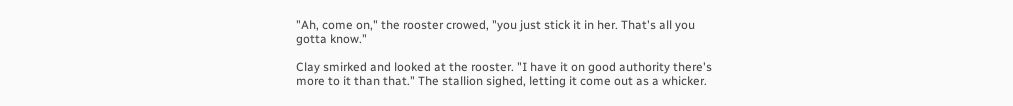"Ah, come on," the rooster crowed, "you just stick it in her. That's all you gotta know."

Clay smirked and looked at the rooster. "I have it on good authority there's more to it than that." The stallion sighed, letting it come out as a whicker.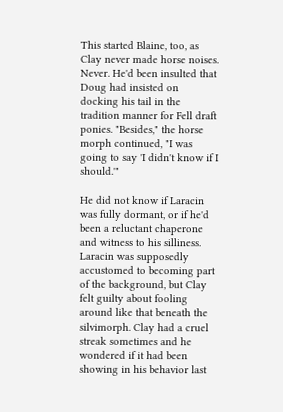This started Blaine, too, as Clay never made horse noises. Never. He'd been insulted that Doug had insisted on docking his tail in the tradition manner for Fell draft ponies. "Besides," the horse morph continued, "I was going to say 'I didn't know if I should.'"

He did not know if Laracin was fully dormant, or if he'd been a reluctant chaperone and witness to his silliness. Laracin was supposedly accustomed to becoming part of the background, but Clay felt guilty about fooling around like that beneath the silvimorph. Clay had a cruel streak sometimes and he wondered if it had been showing in his behavior last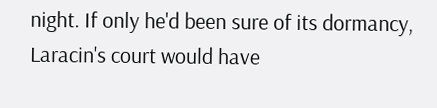night. If only he'd been sure of its dormancy, Laracin's court would have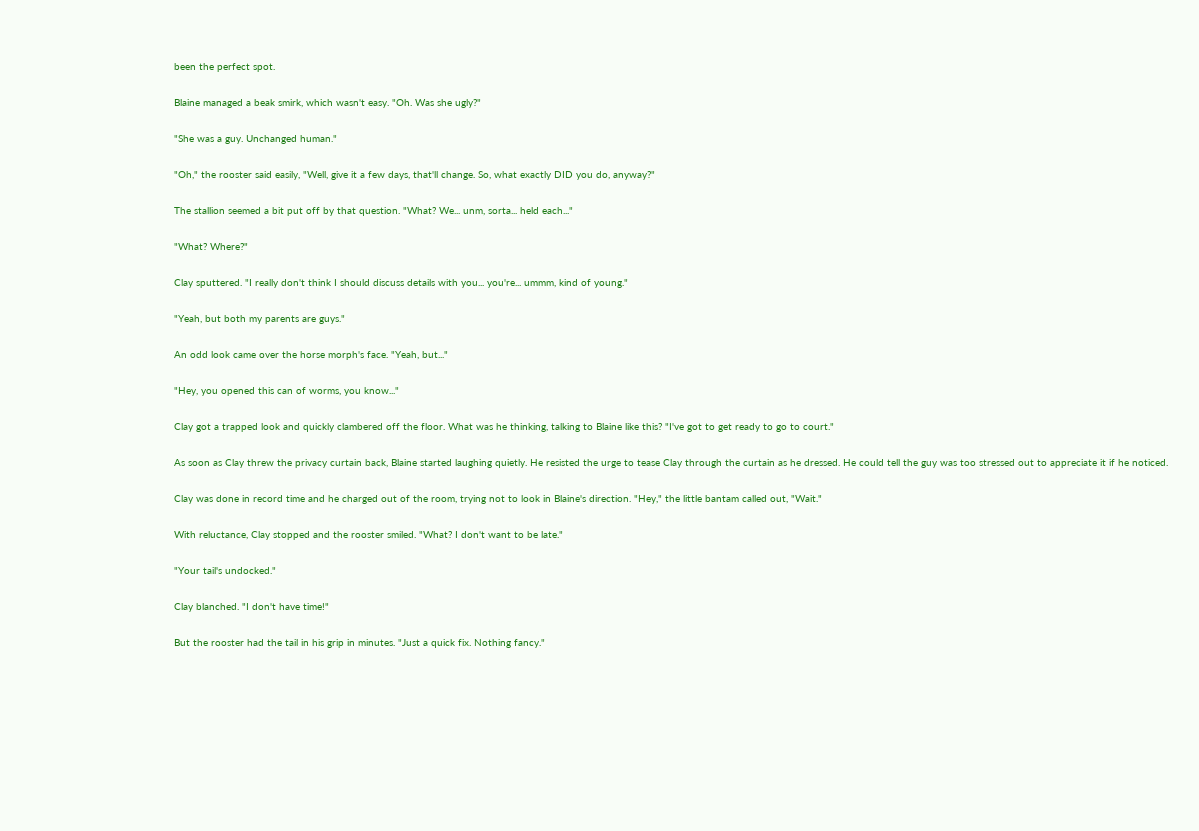been the perfect spot.

Blaine managed a beak smirk, which wasn't easy. "Oh. Was she ugly?"

"She was a guy. Unchanged human."

"Oh," the rooster said easily, "Well, give it a few days, that'll change. So, what exactly DID you do, anyway?"

The stallion seemed a bit put off by that question. "What? We... unm, sorta... held each..."

"What? Where?"

Clay sputtered. "I really don't think I should discuss details with you... you're... ummm, kind of young."

"Yeah, but both my parents are guys."

An odd look came over the horse morph's face. "Yeah, but..."

"Hey, you opened this can of worms, you know..."

Clay got a trapped look and quickly clambered off the floor. What was he thinking, talking to Blaine like this? "I've got to get ready to go to court."

As soon as Clay threw the privacy curtain back, Blaine started laughing quietly. He resisted the urge to tease Clay through the curtain as he dressed. He could tell the guy was too stressed out to appreciate it if he noticed.

Clay was done in record time and he charged out of the room, trying not to look in Blaine's direction. "Hey," the little bantam called out, "Wait."

With reluctance, Clay stopped and the rooster smiled. "What? I don't want to be late."

"Your tail's undocked."

Clay blanched. "I don't have time!"

But the rooster had the tail in his grip in minutes. "Just a quick fix. Nothing fancy."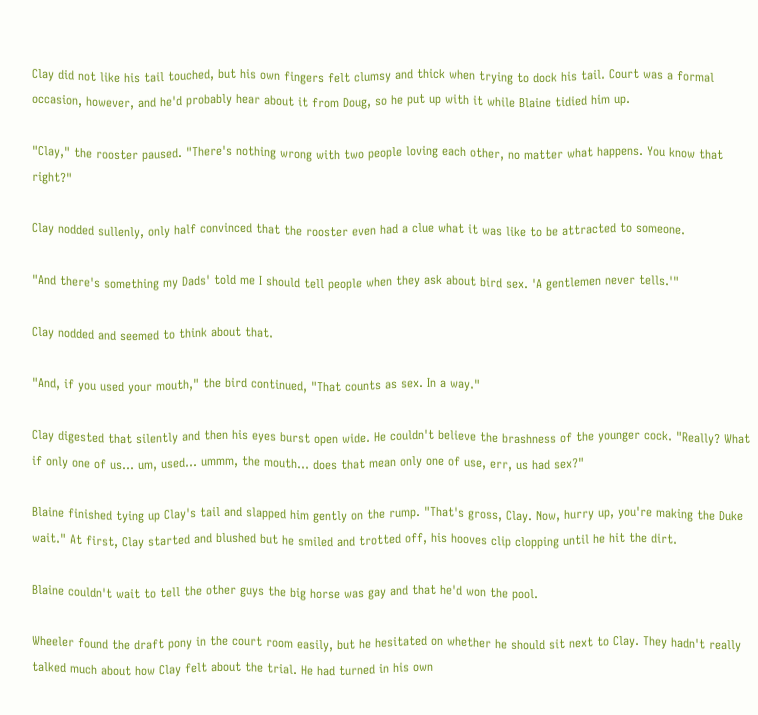Clay did not like his tail touched, but his own fingers felt clumsy and thick when trying to dock his tail. Court was a formal occasion, however, and he'd probably hear about it from Doug, so he put up with it while Blaine tidied him up.

"Clay," the rooster paused. "There's nothing wrong with two people loving each other, no matter what happens. You know that right?"

Clay nodded sullenly, only half convinced that the rooster even had a clue what it was like to be attracted to someone.

"And there's something my Dads' told me I should tell people when they ask about bird sex. 'A gentlemen never tells.'"

Clay nodded and seemed to think about that.

"And, if you used your mouth," the bird continued, "That counts as sex. In a way."

Clay digested that silently and then his eyes burst open wide. He couldn't believe the brashness of the younger cock. "Really? What if only one of us... um, used... ummm, the mouth... does that mean only one of use, err, us had sex?"

Blaine finished tying up Clay's tail and slapped him gently on the rump. "That's gross, Clay. Now, hurry up, you're making the Duke wait." At first, Clay started and blushed but he smiled and trotted off, his hooves clip clopping until he hit the dirt.

Blaine couldn't wait to tell the other guys the big horse was gay and that he'd won the pool.

Wheeler found the draft pony in the court room easily, but he hesitated on whether he should sit next to Clay. They hadn't really talked much about how Clay felt about the trial. He had turned in his own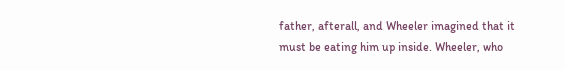father, afterall, and Wheeler imagined that it must be eating him up inside. Wheeler, who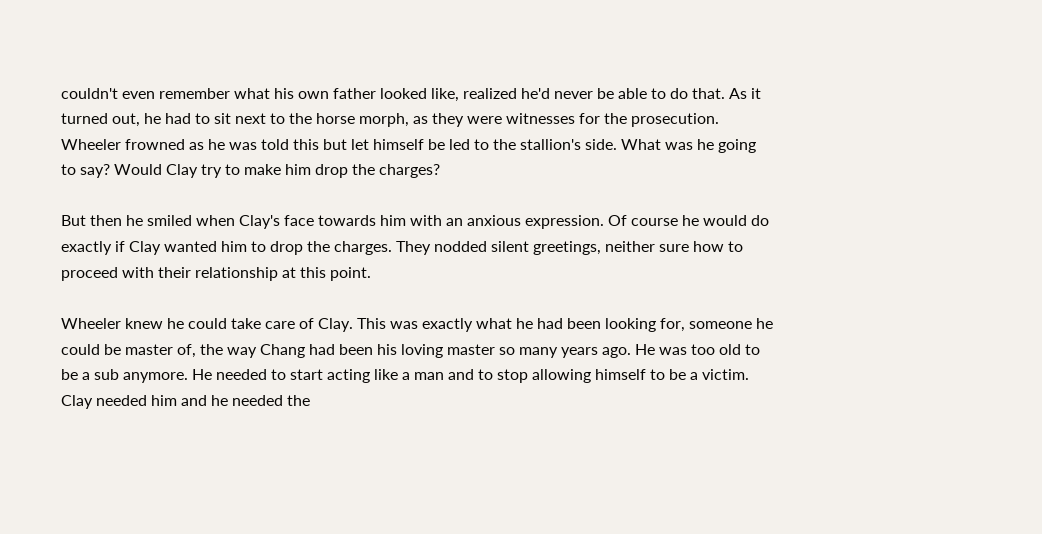couldn't even remember what his own father looked like, realized he'd never be able to do that. As it turned out, he had to sit next to the horse morph, as they were witnesses for the prosecution. Wheeler frowned as he was told this but let himself be led to the stallion's side. What was he going to say? Would Clay try to make him drop the charges?

But then he smiled when Clay's face towards him with an anxious expression. Of course he would do exactly if Clay wanted him to drop the charges. They nodded silent greetings, neither sure how to proceed with their relationship at this point.

Wheeler knew he could take care of Clay. This was exactly what he had been looking for, someone he could be master of, the way Chang had been his loving master so many years ago. He was too old to be a sub anymore. He needed to start acting like a man and to stop allowing himself to be a victim. Clay needed him and he needed the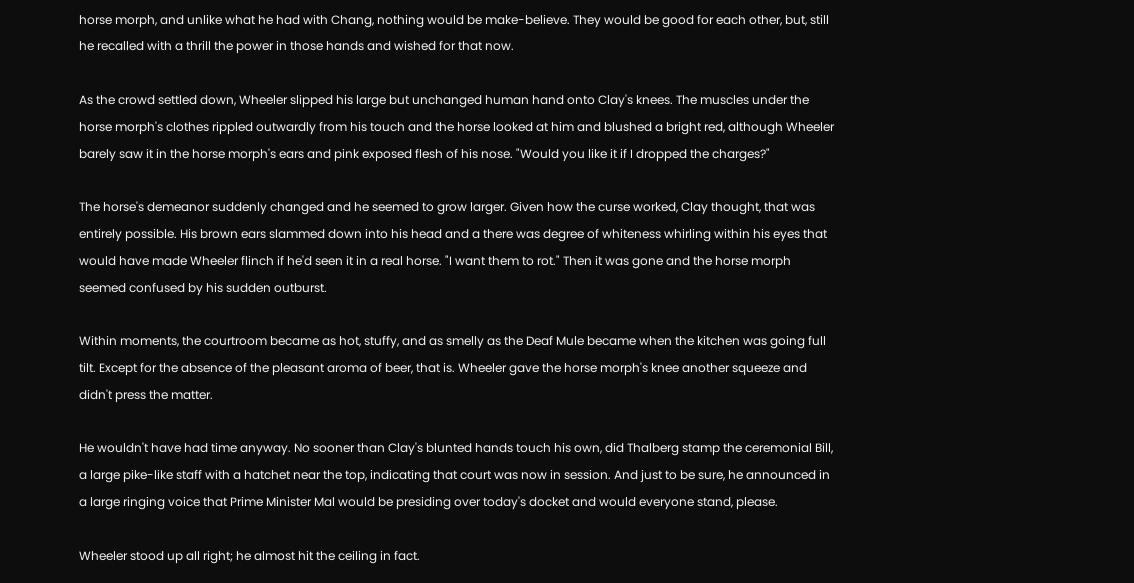horse morph, and unlike what he had with Chang, nothing would be make-believe. They would be good for each other, but, still he recalled with a thrill the power in those hands and wished for that now.

As the crowd settled down, Wheeler slipped his large but unchanged human hand onto Clay's knees. The muscles under the horse morph's clothes rippled outwardly from his touch and the horse looked at him and blushed a bright red, although Wheeler barely saw it in the horse morph's ears and pink exposed flesh of his nose. "Would you like it if I dropped the charges?"

The horse's demeanor suddenly changed and he seemed to grow larger. Given how the curse worked, Clay thought, that was entirely possible. His brown ears slammed down into his head and a there was degree of whiteness whirling within his eyes that would have made Wheeler flinch if he'd seen it in a real horse. "I want them to rot." Then it was gone and the horse morph seemed confused by his sudden outburst.

Within moments, the courtroom became as hot, stuffy, and as smelly as the Deaf Mule became when the kitchen was going full tilt. Except for the absence of the pleasant aroma of beer, that is. Wheeler gave the horse morph's knee another squeeze and didn't press the matter.

He wouldn't have had time anyway. No sooner than Clay's blunted hands touch his own, did Thalberg stamp the ceremonial Bill, a large pike-like staff with a hatchet near the top, indicating that court was now in session. And just to be sure, he announced in a large ringing voice that Prime Minister Mal would be presiding over today's docket and would everyone stand, please.

Wheeler stood up all right; he almost hit the ceiling in fact.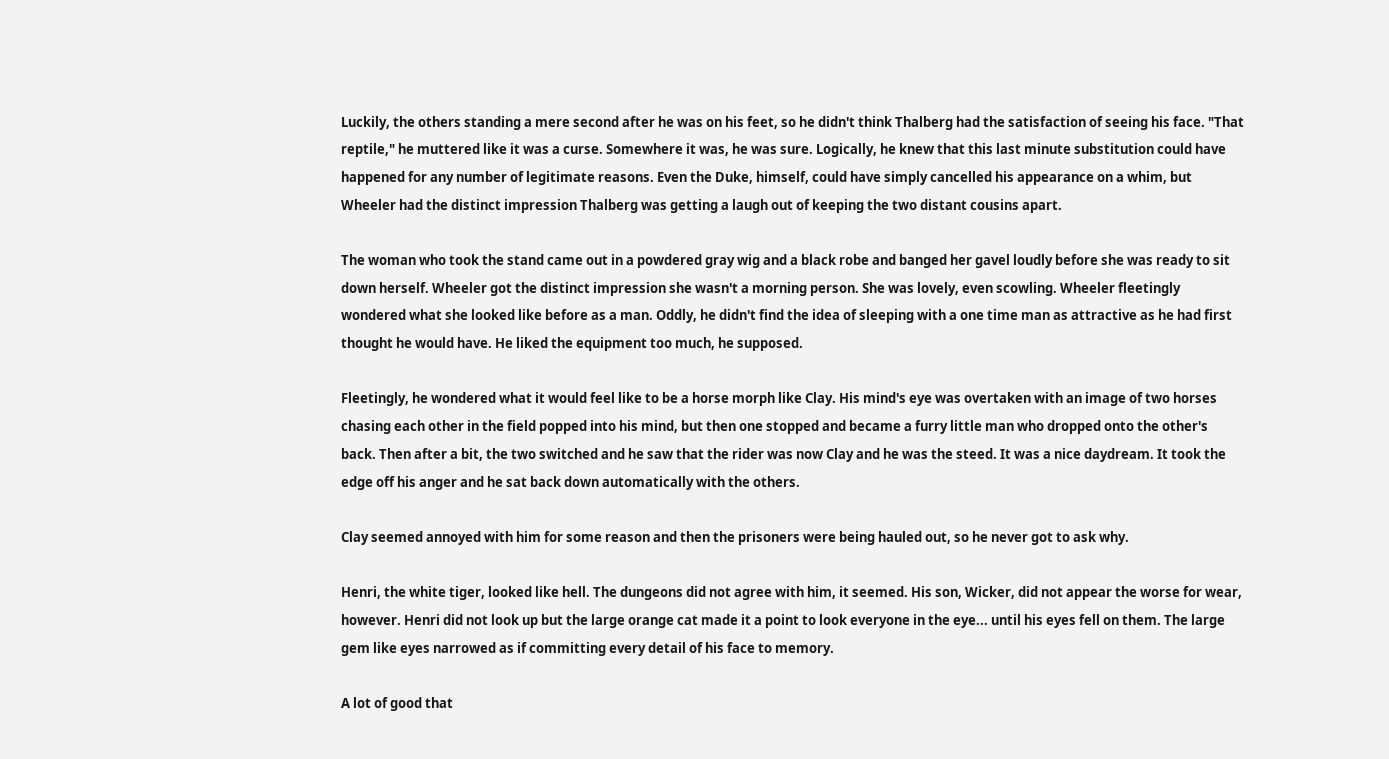Luckily, the others standing a mere second after he was on his feet, so he didn't think Thalberg had the satisfaction of seeing his face. "That reptile," he muttered like it was a curse. Somewhere it was, he was sure. Logically, he knew that this last minute substitution could have happened for any number of legitimate reasons. Even the Duke, himself, could have simply cancelled his appearance on a whim, but Wheeler had the distinct impression Thalberg was getting a laugh out of keeping the two distant cousins apart.

The woman who took the stand came out in a powdered gray wig and a black robe and banged her gavel loudly before she was ready to sit down herself. Wheeler got the distinct impression she wasn't a morning person. She was lovely, even scowling. Wheeler fleetingly wondered what she looked like before as a man. Oddly, he didn't find the idea of sleeping with a one time man as attractive as he had first thought he would have. He liked the equipment too much, he supposed.

Fleetingly, he wondered what it would feel like to be a horse morph like Clay. His mind's eye was overtaken with an image of two horses chasing each other in the field popped into his mind, but then one stopped and became a furry little man who dropped onto the other's back. Then after a bit, the two switched and he saw that the rider was now Clay and he was the steed. It was a nice daydream. It took the edge off his anger and he sat back down automatically with the others.

Clay seemed annoyed with him for some reason and then the prisoners were being hauled out, so he never got to ask why.

Henri, the white tiger, looked like hell. The dungeons did not agree with him, it seemed. His son, Wicker, did not appear the worse for wear, however. Henri did not look up but the large orange cat made it a point to look everyone in the eye... until his eyes fell on them. The large gem like eyes narrowed as if committing every detail of his face to memory.

A lot of good that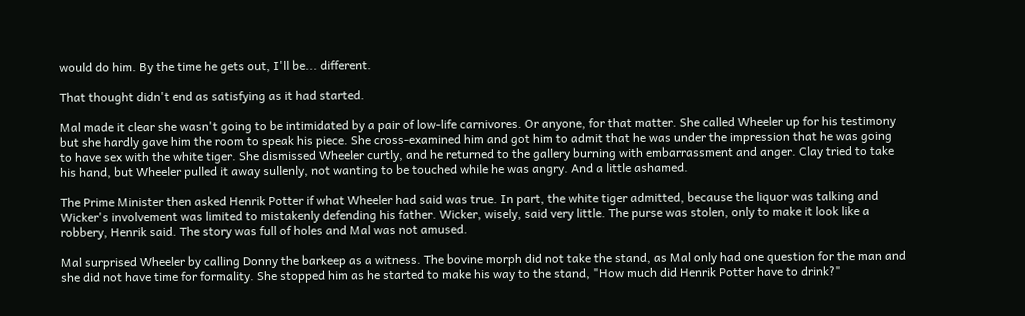would do him. By the time he gets out, I'll be... different.

That thought didn't end as satisfying as it had started.

Mal made it clear she wasn't going to be intimidated by a pair of low-life carnivores. Or anyone, for that matter. She called Wheeler up for his testimony but she hardly gave him the room to speak his piece. She cross-examined him and got him to admit that he was under the impression that he was going to have sex with the white tiger. She dismissed Wheeler curtly, and he returned to the gallery burning with embarrassment and anger. Clay tried to take his hand, but Wheeler pulled it away sullenly, not wanting to be touched while he was angry. And a little ashamed.

The Prime Minister then asked Henrik Potter if what Wheeler had said was true. In part, the white tiger admitted, because the liquor was talking and Wicker's involvement was limited to mistakenly defending his father. Wicker, wisely, said very little. The purse was stolen, only to make it look like a robbery, Henrik said. The story was full of holes and Mal was not amused.

Mal surprised Wheeler by calling Donny the barkeep as a witness. The bovine morph did not take the stand, as Mal only had one question for the man and she did not have time for formality. She stopped him as he started to make his way to the stand, "How much did Henrik Potter have to drink?"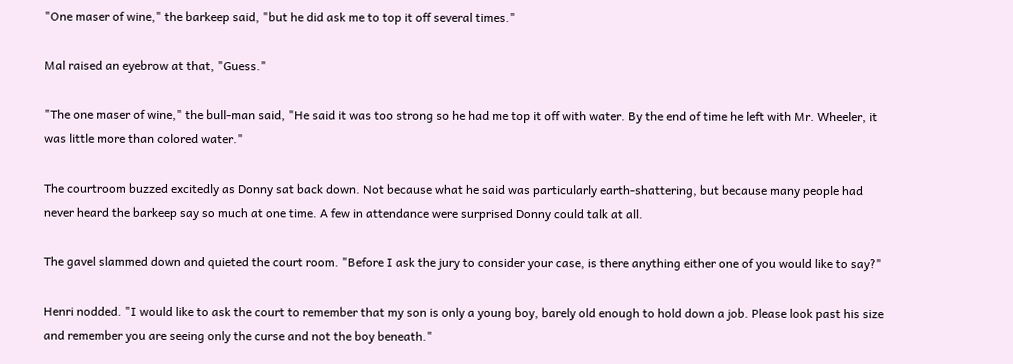"One maser of wine," the barkeep said, "but he did ask me to top it off several times."

Mal raised an eyebrow at that, "Guess."

"The one maser of wine," the bull-man said, "He said it was too strong so he had me top it off with water. By the end of time he left with Mr. Wheeler, it was little more than colored water."

The courtroom buzzed excitedly as Donny sat back down. Not because what he said was particularly earth-shattering, but because many people had never heard the barkeep say so much at one time. A few in attendance were surprised Donny could talk at all.

The gavel slammed down and quieted the court room. "Before I ask the jury to consider your case, is there anything either one of you would like to say?"

Henri nodded. "I would like to ask the court to remember that my son is only a young boy, barely old enough to hold down a job. Please look past his size and remember you are seeing only the curse and not the boy beneath."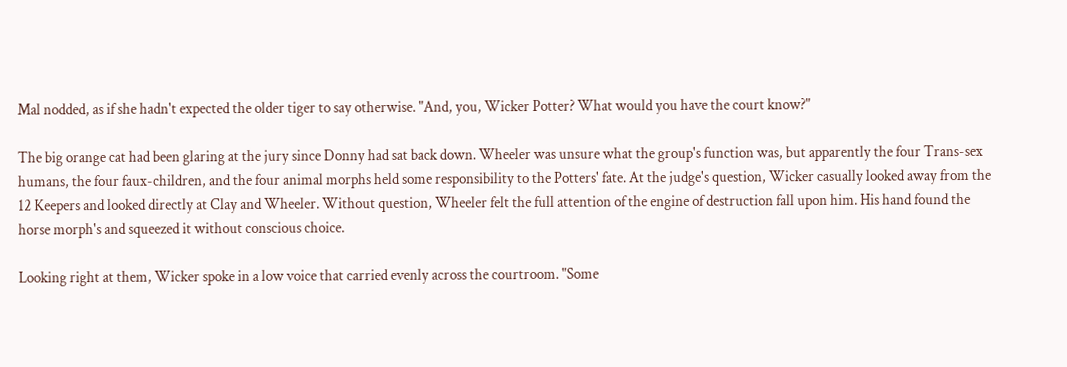Mal nodded, as if she hadn't expected the older tiger to say otherwise. "And, you, Wicker Potter? What would you have the court know?"

The big orange cat had been glaring at the jury since Donny had sat back down. Wheeler was unsure what the group's function was, but apparently the four Trans-sex humans, the four faux-children, and the four animal morphs held some responsibility to the Potters' fate. At the judge's question, Wicker casually looked away from the 12 Keepers and looked directly at Clay and Wheeler. Without question, Wheeler felt the full attention of the engine of destruction fall upon him. His hand found the horse morph's and squeezed it without conscious choice.

Looking right at them, Wicker spoke in a low voice that carried evenly across the courtroom. "Some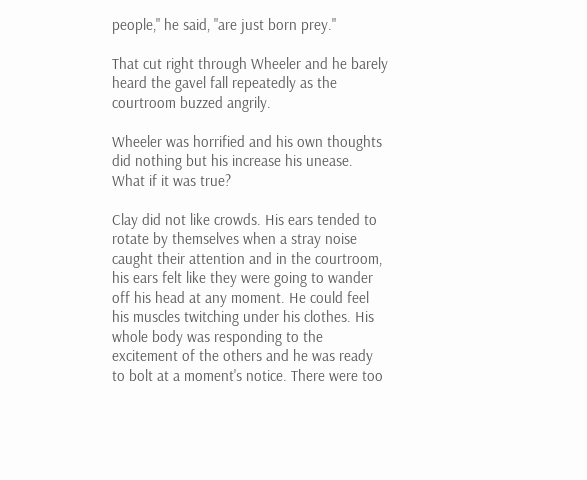people," he said, "are just born prey."

That cut right through Wheeler and he barely heard the gavel fall repeatedly as the courtroom buzzed angrily.

Wheeler was horrified and his own thoughts did nothing but his increase his unease. What if it was true?

Clay did not like crowds. His ears tended to rotate by themselves when a stray noise caught their attention and in the courtroom, his ears felt like they were going to wander off his head at any moment. He could feel his muscles twitching under his clothes. His whole body was responding to the excitement of the others and he was ready to bolt at a moment's notice. There were too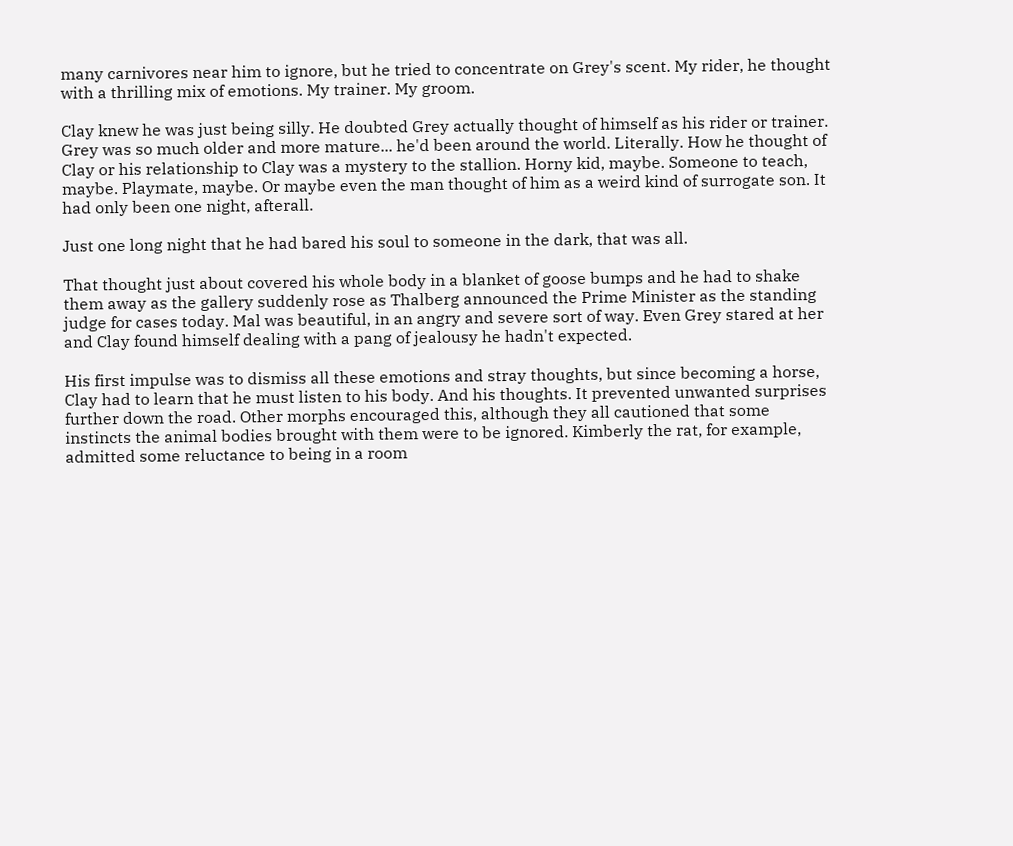many carnivores near him to ignore, but he tried to concentrate on Grey's scent. My rider, he thought with a thrilling mix of emotions. My trainer. My groom.

Clay knew he was just being silly. He doubted Grey actually thought of himself as his rider or trainer. Grey was so much older and more mature... he'd been around the world. Literally. How he thought of Clay or his relationship to Clay was a mystery to the stallion. Horny kid, maybe. Someone to teach, maybe. Playmate, maybe. Or maybe even the man thought of him as a weird kind of surrogate son. It had only been one night, afterall.

Just one long night that he had bared his soul to someone in the dark, that was all.

That thought just about covered his whole body in a blanket of goose bumps and he had to shake them away as the gallery suddenly rose as Thalberg announced the Prime Minister as the standing judge for cases today. Mal was beautiful, in an angry and severe sort of way. Even Grey stared at her and Clay found himself dealing with a pang of jealousy he hadn't expected.

His first impulse was to dismiss all these emotions and stray thoughts, but since becoming a horse, Clay had to learn that he must listen to his body. And his thoughts. It prevented unwanted surprises further down the road. Other morphs encouraged this, although they all cautioned that some instincts the animal bodies brought with them were to be ignored. Kimberly the rat, for example, admitted some reluctance to being in a room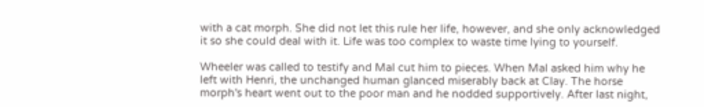with a cat morph. She did not let this rule her life, however, and she only acknowledged it so she could deal with it. Life was too complex to waste time lying to yourself.

Wheeler was called to testify and Mal cut him to pieces. When Mal asked him why he left with Henri, the unchanged human glanced miserably back at Clay. The horse morph's heart went out to the poor man and he nodded supportively. After last night,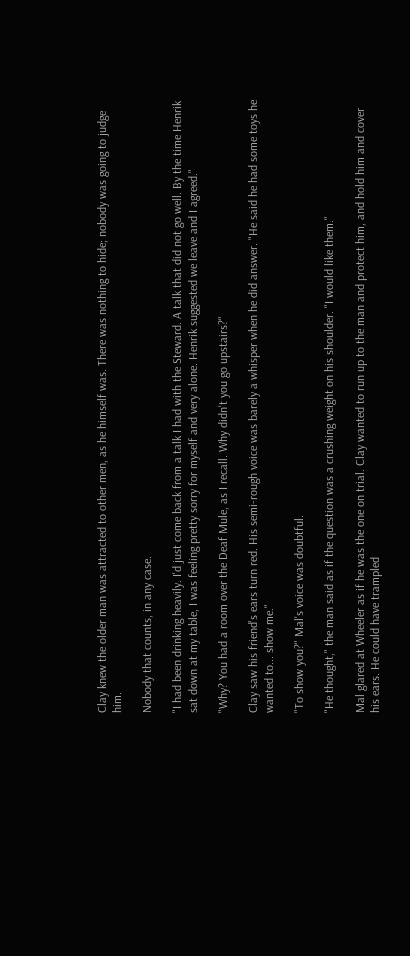Clay knew the older man was attracted to other men, as he himself was. There was nothing to hide; nobody was going to judge him.

Nobody that counts, in any case.

"I had been drinking heavily. I'd just come back from a talk I had with the Steward. A talk that did not go well. By the time Henrik sat down at my table, I was feeling pretty sorry for myself and very alone. Henrik suggested we leave and I agreed."

"Why? You had a room over the Deaf Mule, as I recall. Why didn't you go upstairs?"

Clay saw his friend's ears turn red. His semi-rough voice was barely a whisper when he did answer. "He said he had some toys he wanted to... show me."

"To show you?" Mal's voice was doubtful.

"He thought," the man said as if the question was a crushing weight on his shoulder. "I would like them."

Mal glared at Wheeler as if he was the one on trial. Clay wanted to run up to the man and protect him, and hold him and cover his ears. He could have trampled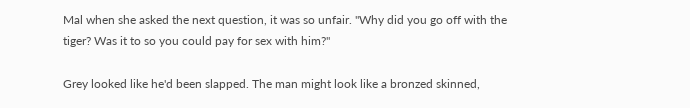Mal when she asked the next question, it was so unfair. "Why did you go off with the tiger? Was it to so you could pay for sex with him?"

Grey looked like he'd been slapped. The man might look like a bronzed skinned,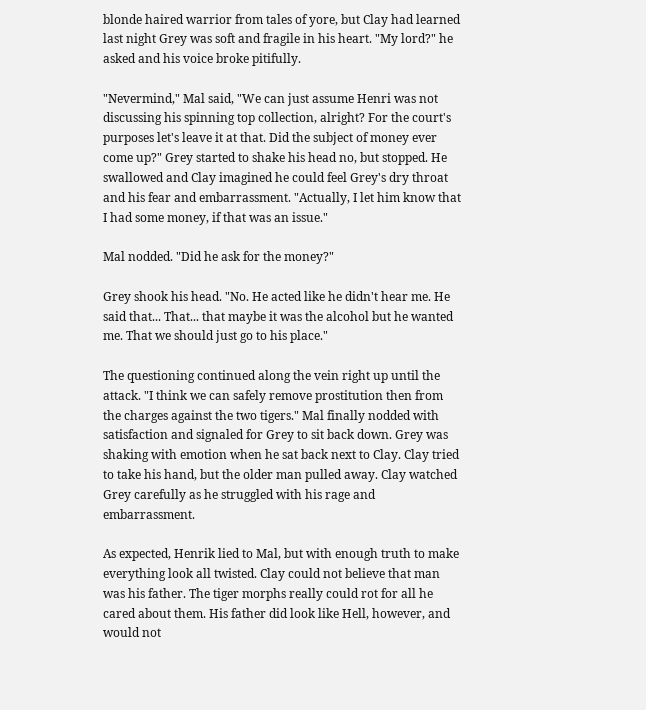blonde haired warrior from tales of yore, but Clay had learned last night Grey was soft and fragile in his heart. "My lord?" he asked and his voice broke pitifully.

"Nevermind," Mal said, "We can just assume Henri was not discussing his spinning top collection, alright? For the court's purposes let's leave it at that. Did the subject of money ever come up?" Grey started to shake his head no, but stopped. He swallowed and Clay imagined he could feel Grey's dry throat and his fear and embarrassment. "Actually, I let him know that I had some money, if that was an issue."

Mal nodded. "Did he ask for the money?"

Grey shook his head. "No. He acted like he didn't hear me. He said that... That... that maybe it was the alcohol but he wanted me. That we should just go to his place."

The questioning continued along the vein right up until the attack. "I think we can safely remove prostitution then from the charges against the two tigers." Mal finally nodded with satisfaction and signaled for Grey to sit back down. Grey was shaking with emotion when he sat back next to Clay. Clay tried to take his hand, but the older man pulled away. Clay watched Grey carefully as he struggled with his rage and embarrassment.

As expected, Henrik lied to Mal, but with enough truth to make everything look all twisted. Clay could not believe that man was his father. The tiger morphs really could rot for all he cared about them. His father did look like Hell, however, and would not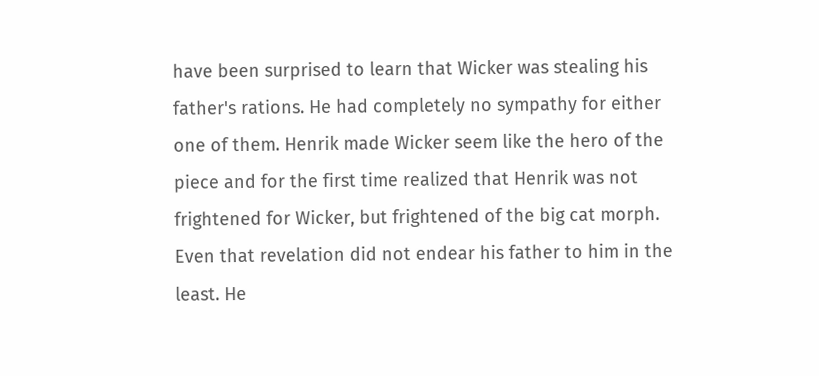have been surprised to learn that Wicker was stealing his father's rations. He had completely no sympathy for either one of them. Henrik made Wicker seem like the hero of the piece and for the first time realized that Henrik was not frightened for Wicker, but frightened of the big cat morph. Even that revelation did not endear his father to him in the least. He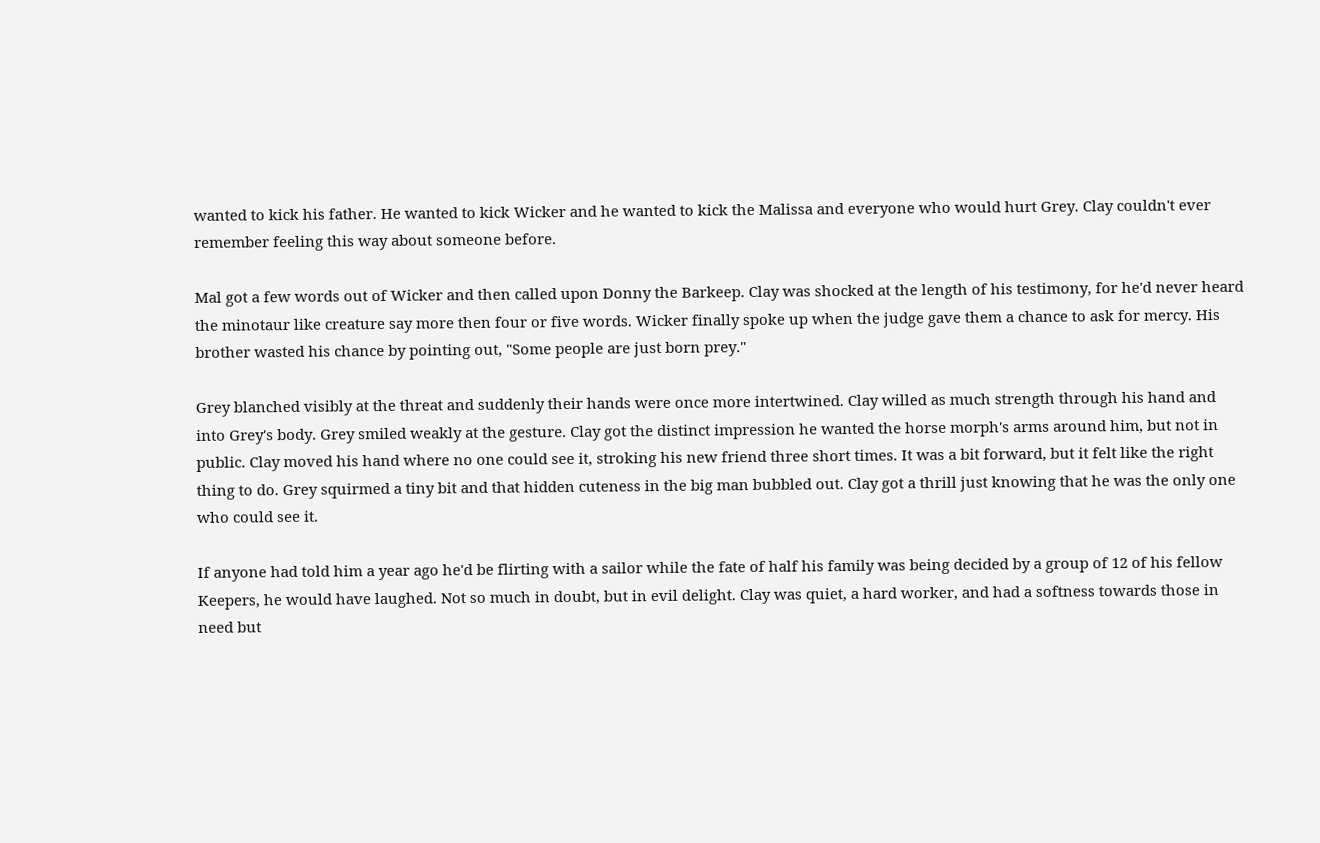wanted to kick his father. He wanted to kick Wicker and he wanted to kick the Malissa and everyone who would hurt Grey. Clay couldn't ever remember feeling this way about someone before.

Mal got a few words out of Wicker and then called upon Donny the Barkeep. Clay was shocked at the length of his testimony, for he'd never heard the minotaur like creature say more then four or five words. Wicker finally spoke up when the judge gave them a chance to ask for mercy. His brother wasted his chance by pointing out, "Some people are just born prey."

Grey blanched visibly at the threat and suddenly their hands were once more intertwined. Clay willed as much strength through his hand and into Grey's body. Grey smiled weakly at the gesture. Clay got the distinct impression he wanted the horse morph's arms around him, but not in public. Clay moved his hand where no one could see it, stroking his new friend three short times. It was a bit forward, but it felt like the right thing to do. Grey squirmed a tiny bit and that hidden cuteness in the big man bubbled out. Clay got a thrill just knowing that he was the only one who could see it.

If anyone had told him a year ago he'd be flirting with a sailor while the fate of half his family was being decided by a group of 12 of his fellow Keepers, he would have laughed. Not so much in doubt, but in evil delight. Clay was quiet, a hard worker, and had a softness towards those in need but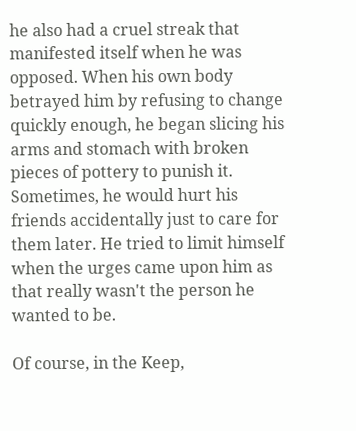he also had a cruel streak that manifested itself when he was opposed. When his own body betrayed him by refusing to change quickly enough, he began slicing his arms and stomach with broken pieces of pottery to punish it. Sometimes, he would hurt his friends accidentally just to care for them later. He tried to limit himself when the urges came upon him as that really wasn't the person he wanted to be.

Of course, in the Keep,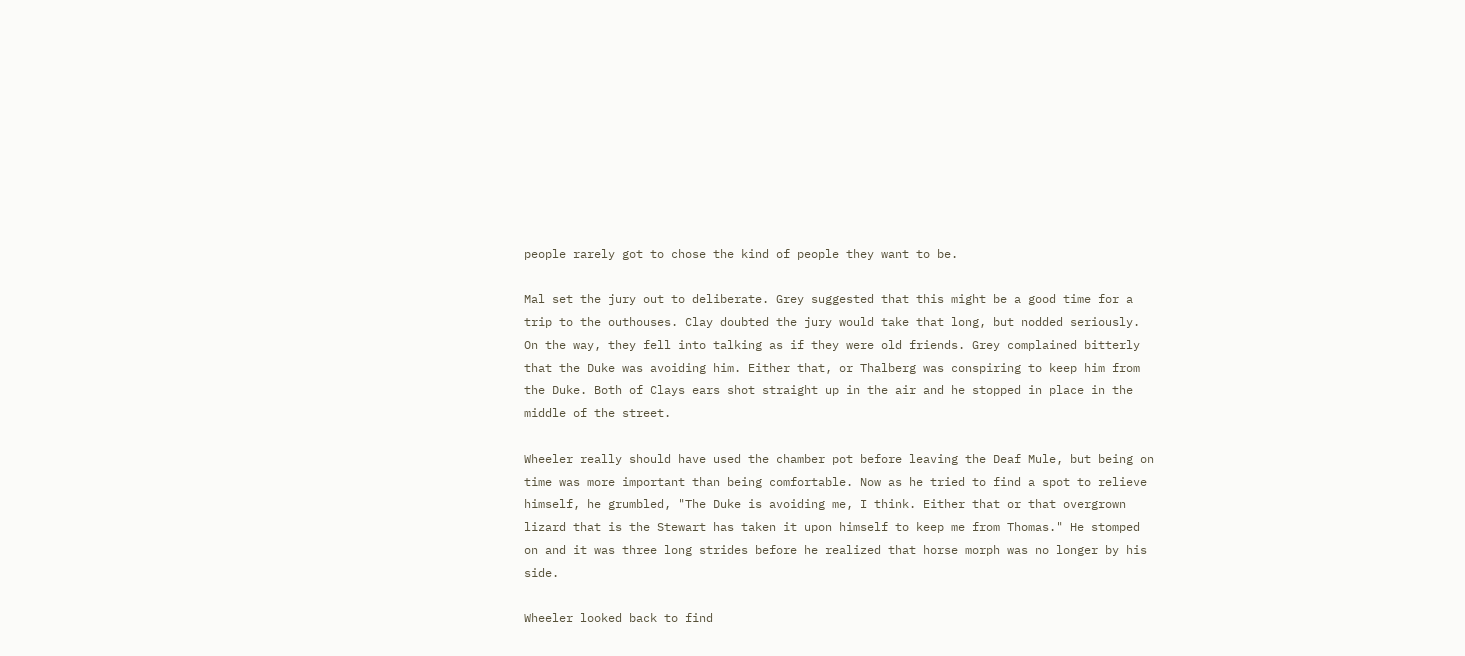people rarely got to chose the kind of people they want to be.

Mal set the jury out to deliberate. Grey suggested that this might be a good time for a trip to the outhouses. Clay doubted the jury would take that long, but nodded seriously. On the way, they fell into talking as if they were old friends. Grey complained bitterly that the Duke was avoiding him. Either that, or Thalberg was conspiring to keep him from the Duke. Both of Clays ears shot straight up in the air and he stopped in place in the middle of the street.

Wheeler really should have used the chamber pot before leaving the Deaf Mule, but being on time was more important than being comfortable. Now as he tried to find a spot to relieve himself, he grumbled, "The Duke is avoiding me, I think. Either that or that overgrown lizard that is the Stewart has taken it upon himself to keep me from Thomas." He stomped on and it was three long strides before he realized that horse morph was no longer by his side.

Wheeler looked back to find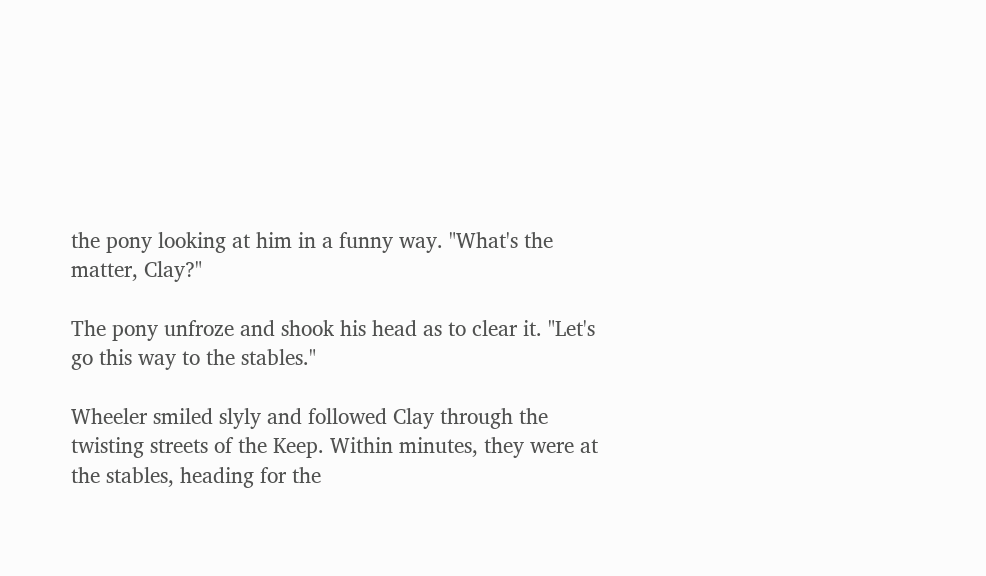the pony looking at him in a funny way. "What's the matter, Clay?"

The pony unfroze and shook his head as to clear it. "Let's go this way to the stables."

Wheeler smiled slyly and followed Clay through the twisting streets of the Keep. Within minutes, they were at the stables, heading for the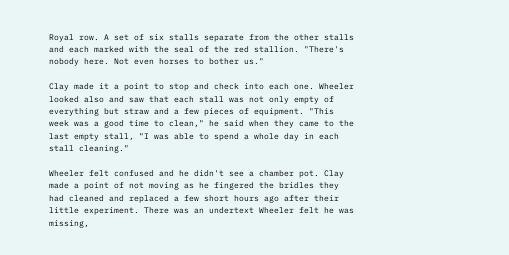Royal row. A set of six stalls separate from the other stalls and each marked with the seal of the red stallion. "There's nobody here. Not even horses to bother us."

Clay made it a point to stop and check into each one. Wheeler looked also and saw that each stall was not only empty of everything but straw and a few pieces of equipment. "This week was a good time to clean," he said when they came to the last empty stall, "I was able to spend a whole day in each stall cleaning."

Wheeler felt confused and he didn't see a chamber pot. Clay made a point of not moving as he fingered the bridles they had cleaned and replaced a few short hours ago after their little experiment. There was an undertext Wheeler felt he was missing,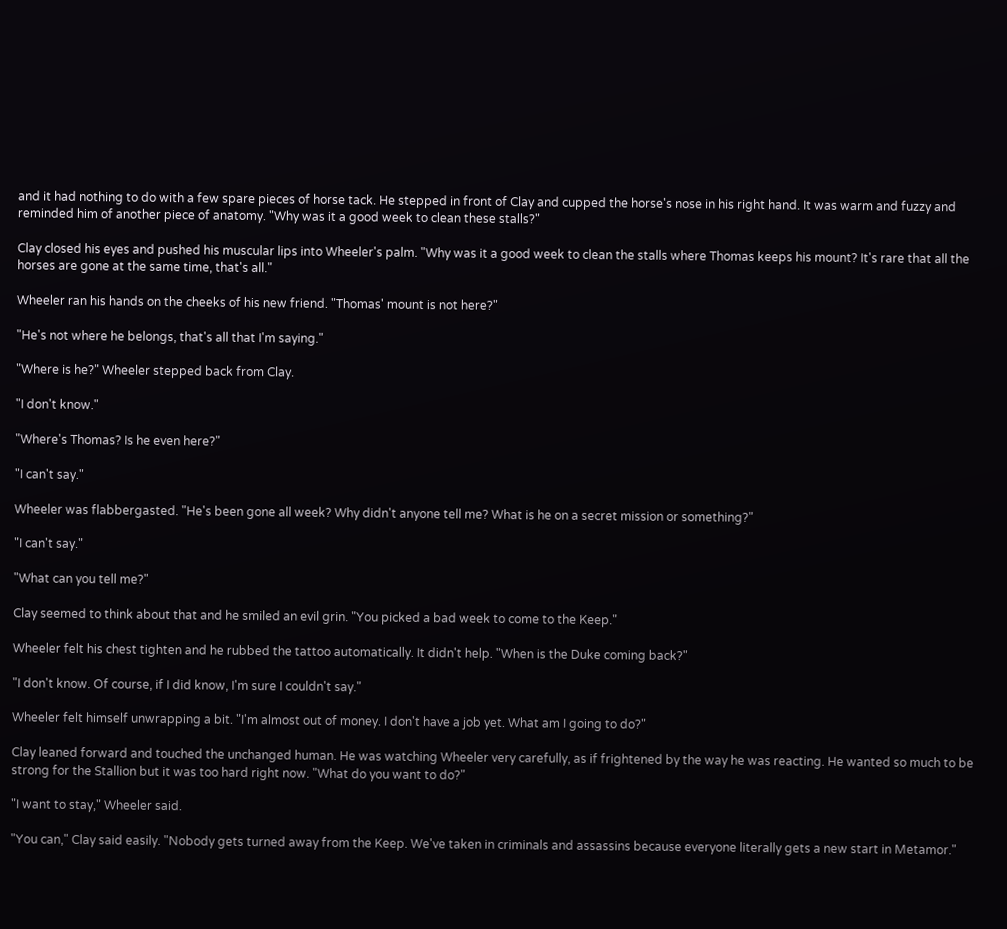and it had nothing to do with a few spare pieces of horse tack. He stepped in front of Clay and cupped the horse's nose in his right hand. It was warm and fuzzy and reminded him of another piece of anatomy. "Why was it a good week to clean these stalls?"

Clay closed his eyes and pushed his muscular lips into Wheeler's palm. "Why was it a good week to clean the stalls where Thomas keeps his mount? It's rare that all the horses are gone at the same time, that's all."

Wheeler ran his hands on the cheeks of his new friend. "Thomas' mount is not here?"

"He's not where he belongs, that's all that I'm saying."

"Where is he?" Wheeler stepped back from Clay.

"I don't know."

"Where's Thomas? Is he even here?"

"I can't say."

Wheeler was flabbergasted. "He's been gone all week? Why didn't anyone tell me? What is he on a secret mission or something?"

"I can't say."

"What can you tell me?"

Clay seemed to think about that and he smiled an evil grin. "You picked a bad week to come to the Keep."

Wheeler felt his chest tighten and he rubbed the tattoo automatically. It didn't help. "When is the Duke coming back?"

"I don't know. Of course, if I did know, I'm sure I couldn't say."

Wheeler felt himself unwrapping a bit. "I'm almost out of money. I don't have a job yet. What am I going to do?"

Clay leaned forward and touched the unchanged human. He was watching Wheeler very carefully, as if frightened by the way he was reacting. He wanted so much to be strong for the Stallion but it was too hard right now. "What do you want to do?"

"I want to stay," Wheeler said.

"You can," Clay said easily. "Nobody gets turned away from the Keep. We've taken in criminals and assassins because everyone literally gets a new start in Metamor."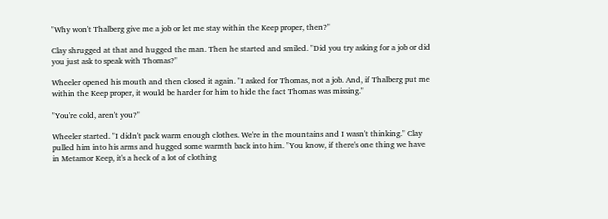"Why won't Thalberg give me a job or let me stay within the Keep proper, then?"

Clay shrugged at that and hugged the man. Then he started and smiled. "Did you try asking for a job or did you just ask to speak with Thomas?"

Wheeler opened his mouth and then closed it again. "I asked for Thomas, not a job. And, if Thalberg put me within the Keep proper, it would be harder for him to hide the fact Thomas was missing."

"You're cold, aren't you?"

Wheeler started. "I didn't pack warm enough clothes. We're in the mountains and I wasn't thinking." Clay pulled him into his arms and hugged some warmth back into him. "You know, if there's one thing we have in Metamor Keep, it's a heck of a lot of clothing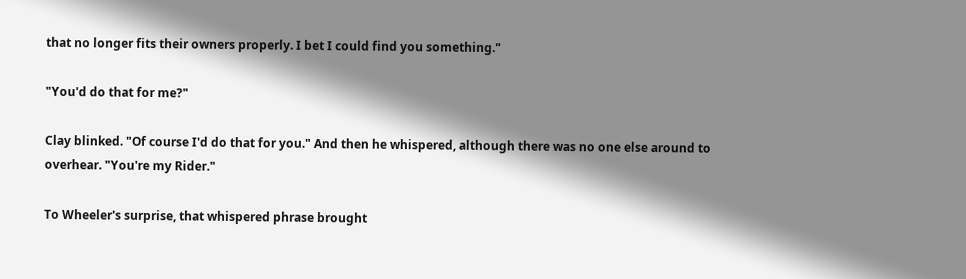that no longer fits their owners properly. I bet I could find you something."

"You'd do that for me?"

Clay blinked. "Of course I'd do that for you." And then he whispered, although there was no one else around to overhear. "You're my Rider."

To Wheeler's surprise, that whispered phrase brought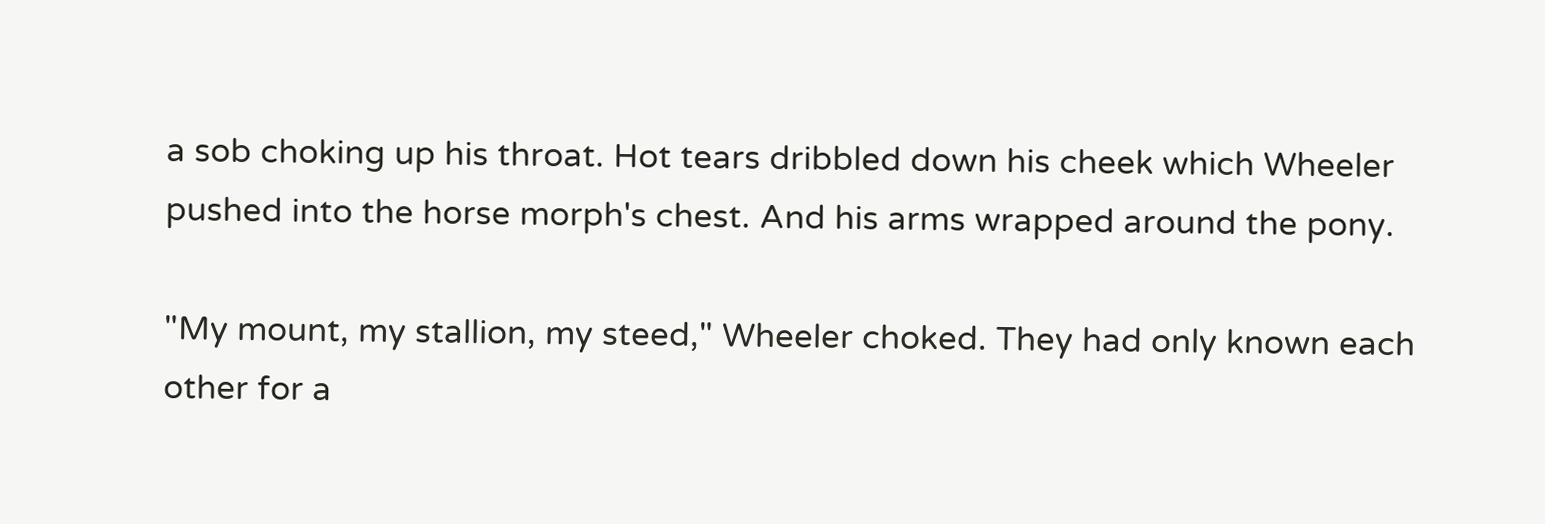a sob choking up his throat. Hot tears dribbled down his cheek which Wheeler pushed into the horse morph's chest. And his arms wrapped around the pony.

"My mount, my stallion, my steed," Wheeler choked. They had only known each other for a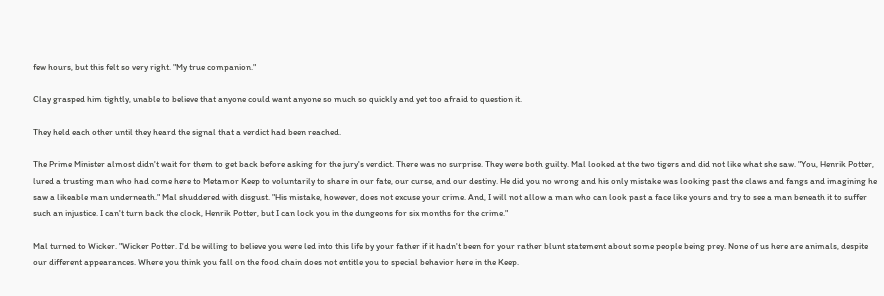few hours, but this felt so very right. "My true companion."

Clay grasped him tightly, unable to believe that anyone could want anyone so much so quickly and yet too afraid to question it.

They held each other until they heard the signal that a verdict had been reached.

The Prime Minister almost didn't wait for them to get back before asking for the jury's verdict. There was no surprise. They were both guilty. Mal looked at the two tigers and did not like what she saw. "You, Henrik Potter, lured a trusting man who had come here to Metamor Keep to voluntarily to share in our fate, our curse, and our destiny. He did you no wrong and his only mistake was looking past the claws and fangs and imagining he saw a likeable man underneath." Mal shuddered with disgust. "His mistake, however, does not excuse your crime. And, I will not allow a man who can look past a face like yours and try to see a man beneath it to suffer such an injustice. I can't turn back the clock, Henrik Potter, but I can lock you in the dungeons for six months for the crime."

Mal turned to Wicker. "Wicker Potter. I'd be willing to believe you were led into this life by your father if it hadn't been for your rather blunt statement about some people being prey. None of us here are animals, despite our different appearances. Where you think you fall on the food chain does not entitle you to special behavior here in the Keep.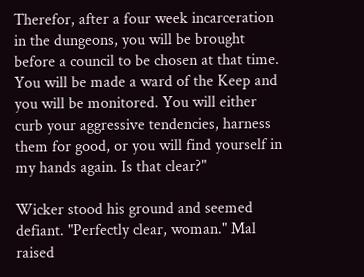Therefor, after a four week incarceration in the dungeons, you will be brought before a council to be chosen at that time. You will be made a ward of the Keep and you will be monitored. You will either curb your aggressive tendencies, harness them for good, or you will find yourself in my hands again. Is that clear?"

Wicker stood his ground and seemed defiant. "Perfectly clear, woman." Mal raised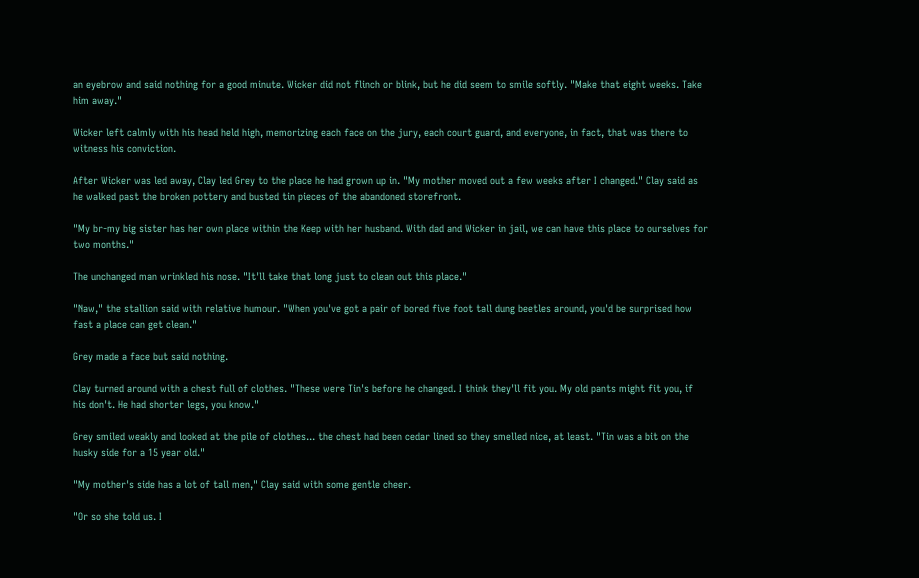an eyebrow and said nothing for a good minute. Wicker did not flinch or blink, but he did seem to smile softly. "Make that eight weeks. Take him away."

Wicker left calmly with his head held high, memorizing each face on the jury, each court guard, and everyone, in fact, that was there to witness his conviction.

After Wicker was led away, Clay led Grey to the place he had grown up in. "My mother moved out a few weeks after I changed." Clay said as he walked past the broken pottery and busted tin pieces of the abandoned storefront.

"My br-my big sister has her own place within the Keep with her husband. With dad and Wicker in jail, we can have this place to ourselves for two months."

The unchanged man wrinkled his nose. "It'll take that long just to clean out this place."

"Naw," the stallion said with relative humour. "When you've got a pair of bored five foot tall dung beetles around, you'd be surprised how fast a place can get clean."

Grey made a face but said nothing.

Clay turned around with a chest full of clothes. "These were Tin's before he changed. I think they'll fit you. My old pants might fit you, if his don't. He had shorter legs, you know."

Grey smiled weakly and looked at the pile of clothes... the chest had been cedar lined so they smelled nice, at least. "Tin was a bit on the husky side for a 15 year old."

"My mother's side has a lot of tall men," Clay said with some gentle cheer.

"Or so she told us. I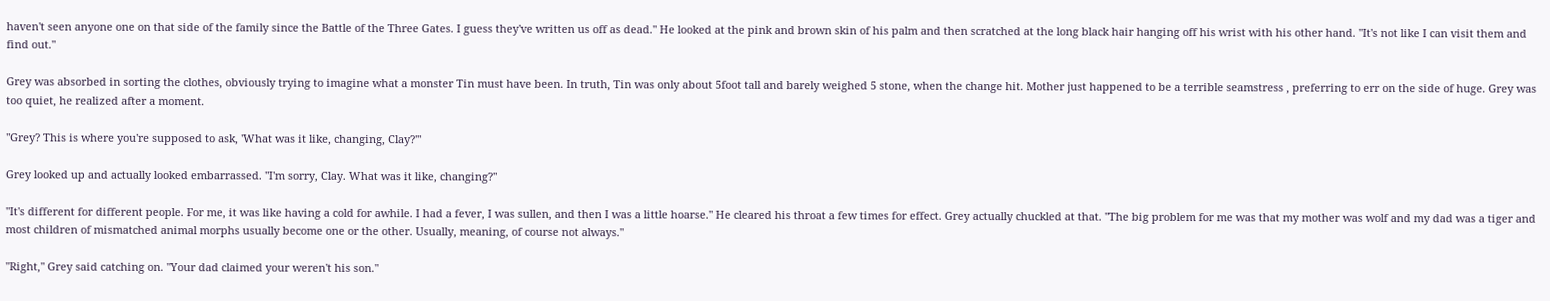haven't seen anyone one on that side of the family since the Battle of the Three Gates. I guess they've written us off as dead." He looked at the pink and brown skin of his palm and then scratched at the long black hair hanging off his wrist with his other hand. "It's not like I can visit them and find out."

Grey was absorbed in sorting the clothes, obviously trying to imagine what a monster Tin must have been. In truth, Tin was only about 5foot tall and barely weighed 5 stone, when the change hit. Mother just happened to be a terrible seamstress , preferring to err on the side of huge. Grey was too quiet, he realized after a moment.

"Grey? This is where you're supposed to ask, 'What was it like, changing, Clay?'"

Grey looked up and actually looked embarrassed. "I'm sorry, Clay. What was it like, changing?"

"It's different for different people. For me, it was like having a cold for awhile. I had a fever, I was sullen, and then I was a little hoarse." He cleared his throat a few times for effect. Grey actually chuckled at that. "The big problem for me was that my mother was wolf and my dad was a tiger and most children of mismatched animal morphs usually become one or the other. Usually, meaning, of course not always."

"Right," Grey said catching on. "Your dad claimed your weren't his son."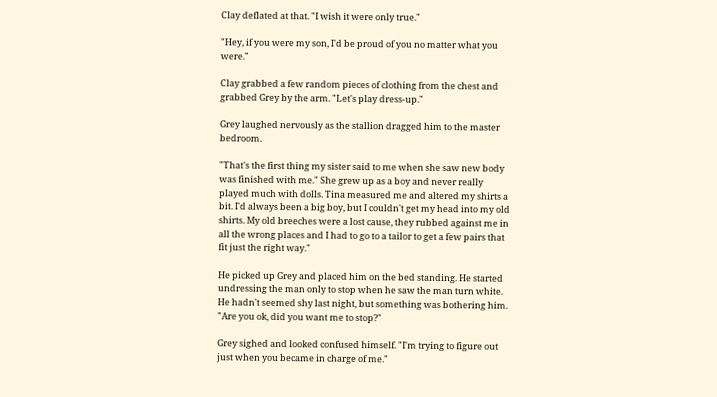Clay deflated at that. "I wish it were only true."

"Hey, if you were my son, I'd be proud of you no matter what you were."

Clay grabbed a few random pieces of clothing from the chest and grabbed Grey by the arm. "Let's play dress-up."

Grey laughed nervously as the stallion dragged him to the master bedroom.

"That's the first thing my sister said to me when she saw new body was finished with me." She grew up as a boy and never really played much with dolls. Tina measured me and altered my shirts a bit. I'd always been a big boy, but I couldn't get my head into my old shirts. My old breeches were a lost cause, they rubbed against me in all the wrong places and I had to go to a tailor to get a few pairs that fit just the right way."

He picked up Grey and placed him on the bed standing. He started undressing the man only to stop when he saw the man turn white. He hadn't seemed shy last night, but something was bothering him. "Are you ok, did you want me to stop?"

Grey sighed and looked confused himself. "I'm trying to figure out just when you became in charge of me."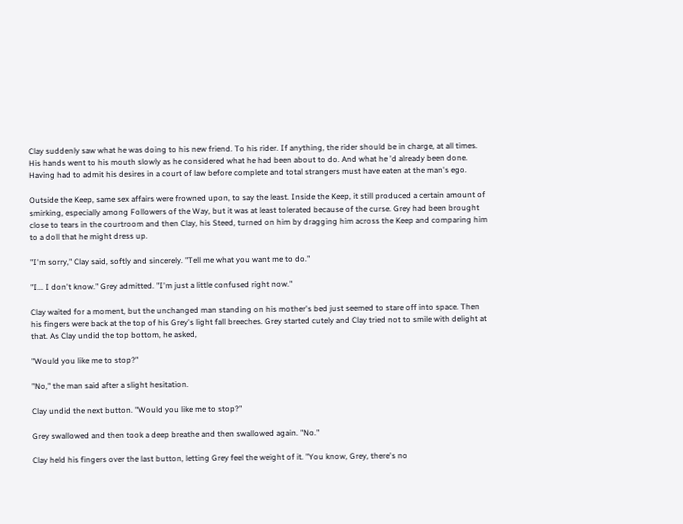Clay suddenly saw what he was doing to his new friend. To his rider. If anything, the rider should be in charge, at all times. His hands went to his mouth slowly as he considered what he had been about to do. And what he 'd already been done. Having had to admit his desires in a court of law before complete and total strangers must have eaten at the man's ego.

Outside the Keep, same sex affairs were frowned upon, to say the least. Inside the Keep, it still produced a certain amount of smirking, especially among Followers of the Way, but it was at least tolerated because of the curse. Grey had been brought close to tears in the courtroom and then Clay, his Steed, turned on him by dragging him across the Keep and comparing him to a doll that he might dress up.

"I'm sorry," Clay said, softly and sincerely. "Tell me what you want me to do."

"I... I don't know." Grey admitted. "I'm just a little confused right now."

Clay waited for a moment, but the unchanged man standing on his mother's bed just seemed to stare off into space. Then his fingers were back at the top of his Grey's light fall breeches. Grey started cutely and Clay tried not to smile with delight at that. As Clay undid the top bottom, he asked,

"Would you like me to stop?"

"No," the man said after a slight hesitation.

Clay undid the next button. "Would you like me to stop?"

Grey swallowed and then took a deep breathe and then swallowed again. "No."

Clay held his fingers over the last button, letting Grey feel the weight of it. "You know, Grey, there's no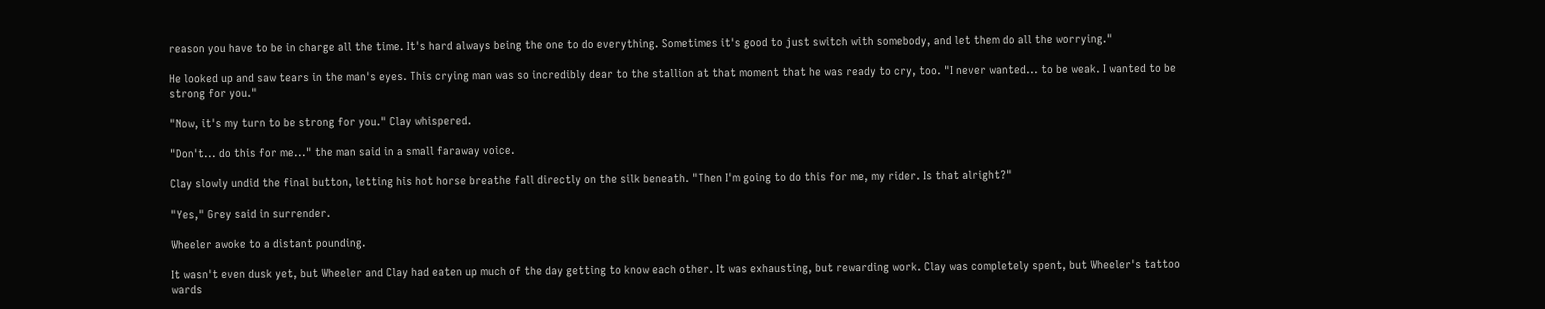reason you have to be in charge all the time. It's hard always being the one to do everything. Sometimes it's good to just switch with somebody, and let them do all the worrying."

He looked up and saw tears in the man's eyes. This crying man was so incredibly dear to the stallion at that moment that he was ready to cry, too. "I never wanted... to be weak. I wanted to be strong for you."

"Now, it's my turn to be strong for you." Clay whispered.

"Don't... do this for me..." the man said in a small faraway voice.

Clay slowly undid the final button, letting his hot horse breathe fall directly on the silk beneath. "Then I'm going to do this for me, my rider. Is that alright?"

"Yes," Grey said in surrender.

Wheeler awoke to a distant pounding.

It wasn't even dusk yet, but Wheeler and Clay had eaten up much of the day getting to know each other. It was exhausting, but rewarding work. Clay was completely spent, but Wheeler's tattoo wards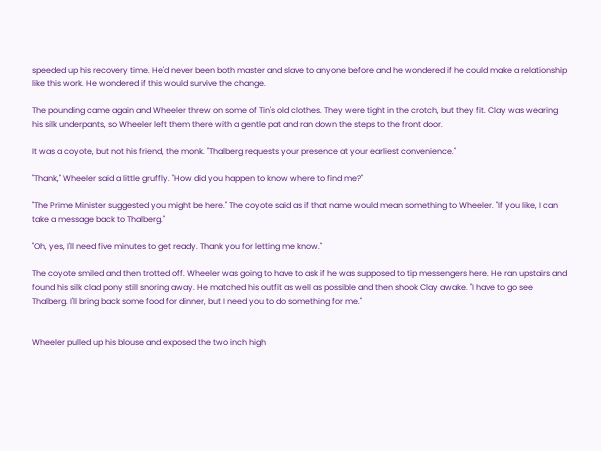speeded up his recovery time. He'd never been both master and slave to anyone before and he wondered if he could make a relationship like this work. He wondered if this would survive the change.

The pounding came again and Wheeler threw on some of Tin's old clothes. They were tight in the crotch, but they fit. Clay was wearing his silk underpants, so Wheeler left them there with a gentle pat and ran down the steps to the front door.

It was a coyote, but not his friend, the monk. "Thalberg requests your presence at your earliest convenience."

"Thank," Wheeler said a little gruffly. "How did you happen to know where to find me?"

"The Prime Minister suggested you might be here." The coyote said as if that name would mean something to Wheeler. "If you like, I can take a message back to Thalberg."

"Oh, yes, I'll need five minutes to get ready. Thank you for letting me know."

The coyote smiled and then trotted off. Wheeler was going to have to ask if he was supposed to tip messengers here. He ran upstairs and found his silk clad pony still snoring away. He matched his outfit as well as possible and then shook Clay awake. "I have to go see Thalberg. I'll bring back some food for dinner, but I need you to do something for me."


Wheeler pulled up his blouse and exposed the two inch high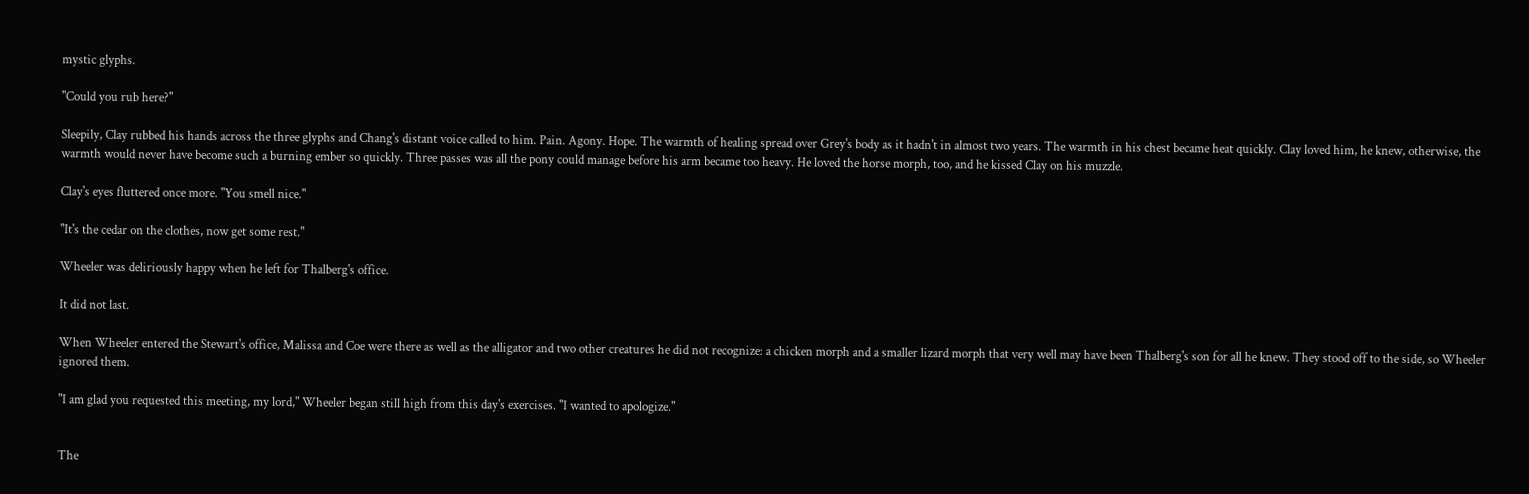mystic glyphs.

"Could you rub here?"

Sleepily, Clay rubbed his hands across the three glyphs and Chang's distant voice called to him. Pain. Agony. Hope. The warmth of healing spread over Grey's body as it hadn't in almost two years. The warmth in his chest became heat quickly. Clay loved him, he knew, otherwise, the warmth would never have become such a burning ember so quickly. Three passes was all the pony could manage before his arm became too heavy. He loved the horse morph, too, and he kissed Clay on his muzzle.

Clay's eyes fluttered once more. "You smell nice."

"It's the cedar on the clothes, now get some rest."

Wheeler was deliriously happy when he left for Thalberg's office.

It did not last.

When Wheeler entered the Stewart's office, Malissa and Coe were there as well as the alligator and two other creatures he did not recognize: a chicken morph and a smaller lizard morph that very well may have been Thalberg's son for all he knew. They stood off to the side, so Wheeler ignored them.

"I am glad you requested this meeting, my lord," Wheeler began still high from this day's exercises. "I wanted to apologize."


The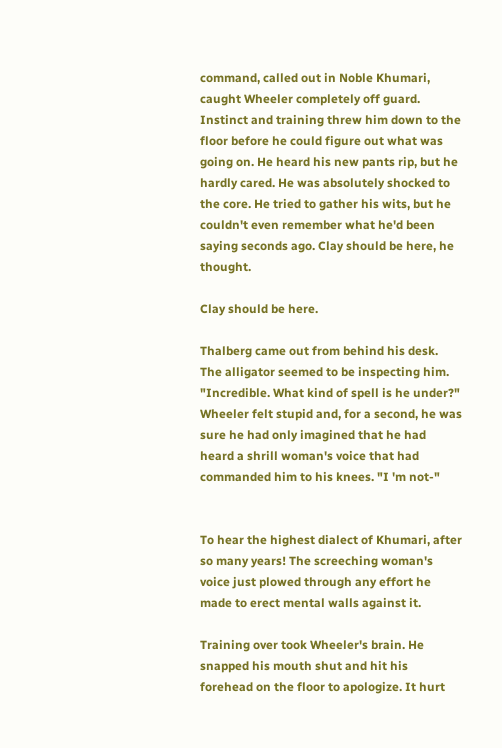command, called out in Noble Khumari, caught Wheeler completely off guard. Instinct and training threw him down to the floor before he could figure out what was going on. He heard his new pants rip, but he hardly cared. He was absolutely shocked to the core. He tried to gather his wits, but he couldn't even remember what he'd been saying seconds ago. Clay should be here, he thought.

Clay should be here.

Thalberg came out from behind his desk. The alligator seemed to be inspecting him. "Incredible. What kind of spell is he under?" Wheeler felt stupid and, for a second, he was sure he had only imagined that he had heard a shrill woman's voice that had commanded him to his knees. "I 'm not-"


To hear the highest dialect of Khumari, after so many years! The screeching woman's voice just plowed through any effort he made to erect mental walls against it.

Training over took Wheeler's brain. He snapped his mouth shut and hit his forehead on the floor to apologize. It hurt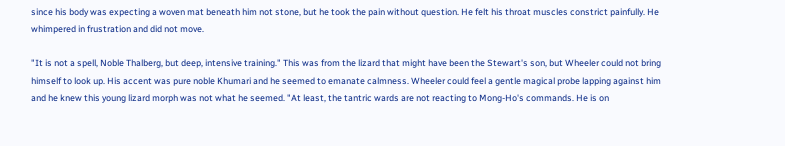since his body was expecting a woven mat beneath him not stone, but he took the pain without question. He felt his throat muscles constrict painfully. He whimpered in frustration and did not move.

"It is not a spell, Noble Thalberg, but deep, intensive training." This was from the lizard that might have been the Stewart's son, but Wheeler could not bring himself to look up. His accent was pure noble Khumari and he seemed to emanate calmness. Wheeler could feel a gentle magical probe lapping against him and he knew this young lizard morph was not what he seemed. "At least, the tantric wards are not reacting to Mong-Ho's commands. He is on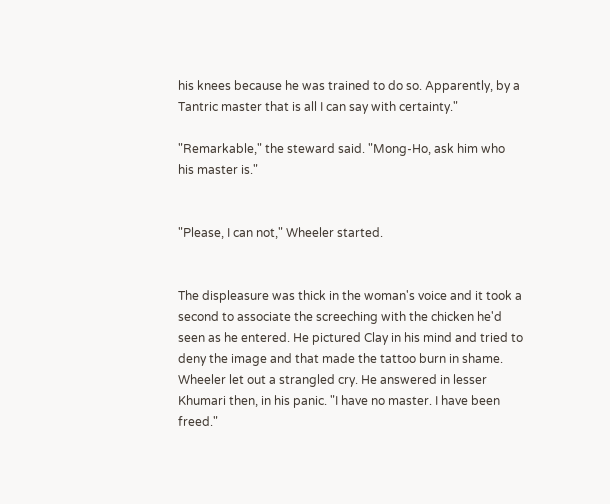his knees because he was trained to do so. Apparently, by a Tantric master that is all I can say with certainty."

"Remarkable," the steward said. "Mong-Ho, ask him who his master is."


"Please, I can not," Wheeler started.


The displeasure was thick in the woman's voice and it took a second to associate the screeching with the chicken he'd seen as he entered. He pictured Clay in his mind and tried to deny the image and that made the tattoo burn in shame. Wheeler let out a strangled cry. He answered in lesser Khumari then, in his panic. "I have no master. I have been freed."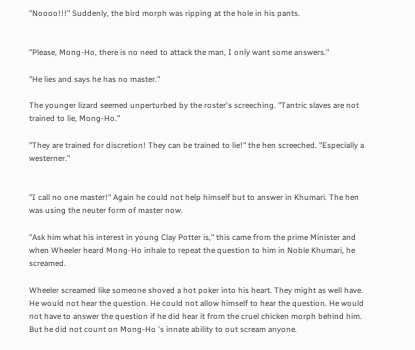"Noooo!!!" Suddenly, the bird morph was ripping at the hole in his pants.


"Please, Mong-Ho, there is no need to attack the man, I only want some answers."

"He lies and says he has no master."

The younger lizard seemed unperturbed by the roster's screeching. "Tantric slaves are not trained to lie, Mong-Ho."

"They are trained for discretion! They can be trained to lie!" the hen screeched. "Especially a westerner."


"I call no one master!" Again he could not help himself but to answer in Khumari. The hen was using the neuter form of master now.

"Ask him what his interest in young Clay Potter is," this came from the prime Minister and when Wheeler heard Mong-Ho inhale to repeat the question to him in Noble Khumari, he screamed.

Wheeler screamed like someone shoved a hot poker into his heart. They might as well have. He would not hear the question. He could not allow himself to hear the question. He would not have to answer the question if he did hear it from the cruel chicken morph behind him. But he did not count on Mong-Ho 's innate ability to out scream anyone.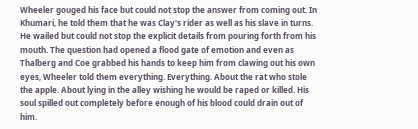Wheeler gouged his face but could not stop the answer from coming out. In Khumari, he told them that he was Clay's rider as well as his slave in turns. He wailed but could not stop the explicit details from pouring forth from his mouth. The question had opened a flood gate of emotion and even as Thalberg and Coe grabbed his hands to keep him from clawing out his own eyes, Wheeler told them everything. Everything. About the rat who stole the apple. About lying in the alley wishing he would be raped or killed. His soul spilled out completely before enough of his blood could drain out of him.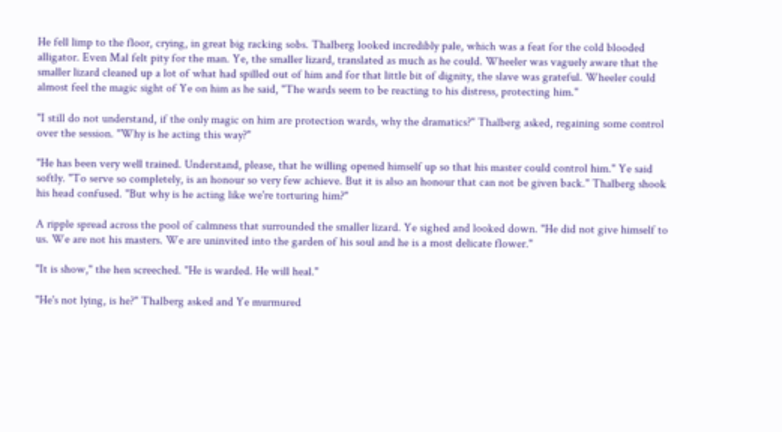He fell limp to the floor, crying, in great big racking sobs. Thalberg looked incredibly pale, which was a feat for the cold blooded alligator. Even Mal felt pity for the man. Ye, the smaller lizard, translated as much as he could. Wheeler was vaguely aware that the smaller lizard cleaned up a lot of what had spilled out of him and for that little bit of dignity, the slave was grateful. Wheeler could almost feel the magic sight of Ye on him as he said, "The wards seem to be reacting to his distress, protecting him."

"I still do not understand, if the only magic on him are protection wards, why the dramatics?" Thalberg asked, regaining some control over the session. "Why is he acting this way?"

"He has been very well trained. Understand, please, that he willing opened himself up so that his master could control him." Ye said softly. "To serve so completely, is an honour so very few achieve. But it is also an honour that can not be given back." Thalberg shook his head confused. "But why is he acting like we're torturing him?"

A ripple spread across the pool of calmness that surrounded the smaller lizard. Ye sighed and looked down. "He did not give himself to us. We are not his masters. We are uninvited into the garden of his soul and he is a most delicate flower."

"It is show," the hen screeched. "He is warded. He will heal."

"He's not lying, is he?" Thalberg asked and Ye murmured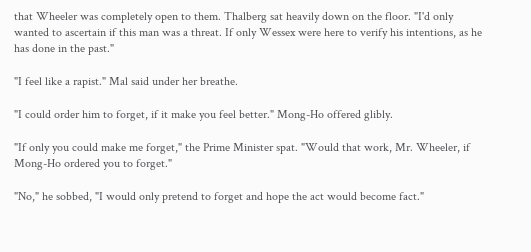that Wheeler was completely open to them. Thalberg sat heavily down on the floor. "I'd only wanted to ascertain if this man was a threat. If only Wessex were here to verify his intentions, as he has done in the past."

"I feel like a rapist." Mal said under her breathe.

"I could order him to forget, if it make you feel better." Mong-Ho offered glibly.

"If only you could make me forget," the Prime Minister spat. "Would that work, Mr. Wheeler, if Mong-Ho ordered you to forget."

"No," he sobbed, "I would only pretend to forget and hope the act would become fact."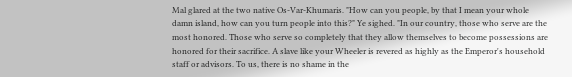Mal glared at the two native Os-Var-Khumaris. "How can you people, by that I mean your whole damn island, how can you turn people into this?" Ye sighed. "In our country, those who serve are the most honored. Those who serve so completely that they allow themselves to become possessions are honored for their sacrifice. A slave like your Wheeler is revered as highly as the Emperor's household staff or advisors. To us, there is no shame in the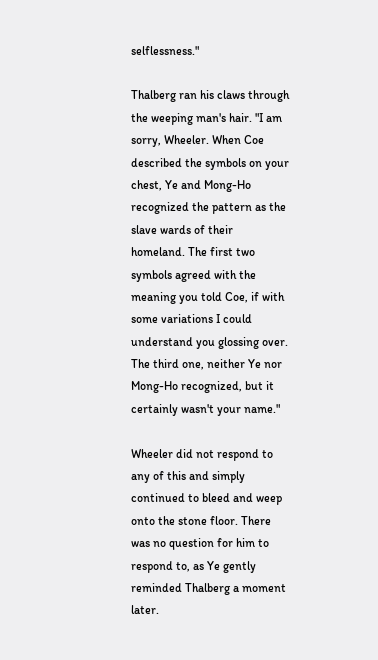selflessness."

Thalberg ran his claws through the weeping man's hair. "I am sorry, Wheeler. When Coe described the symbols on your chest, Ye and Mong-Ho recognized the pattern as the slave wards of their homeland. The first two symbols agreed with the meaning you told Coe, if with some variations I could understand you glossing over. The third one, neither Ye nor Mong-Ho recognized, but it certainly wasn't your name."

Wheeler did not respond to any of this and simply continued to bleed and weep onto the stone floor. There was no question for him to respond to, as Ye gently reminded Thalberg a moment later.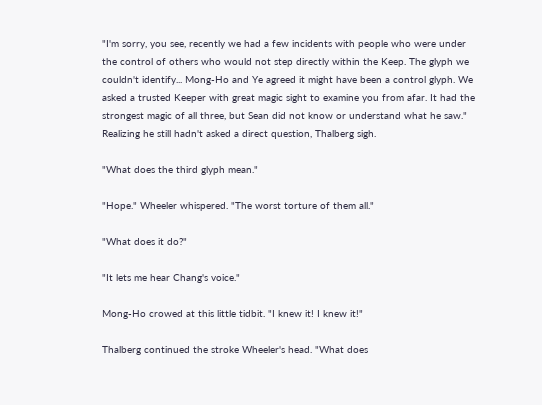"I'm sorry, you see, recently we had a few incidents with people who were under the control of others who would not step directly within the Keep. The glyph we couldn't identify... Mong-Ho and Ye agreed it might have been a control glyph. We asked a trusted Keeper with great magic sight to examine you from afar. It had the strongest magic of all three, but Sean did not know or understand what he saw." Realizing he still hadn't asked a direct question, Thalberg sigh.

"What does the third glyph mean."

"Hope." Wheeler whispered. "The worst torture of them all."

"What does it do?"

"It lets me hear Chang's voice."

Mong-Ho crowed at this little tidbit. "I knew it! I knew it!"

Thalberg continued the stroke Wheeler's head. "What does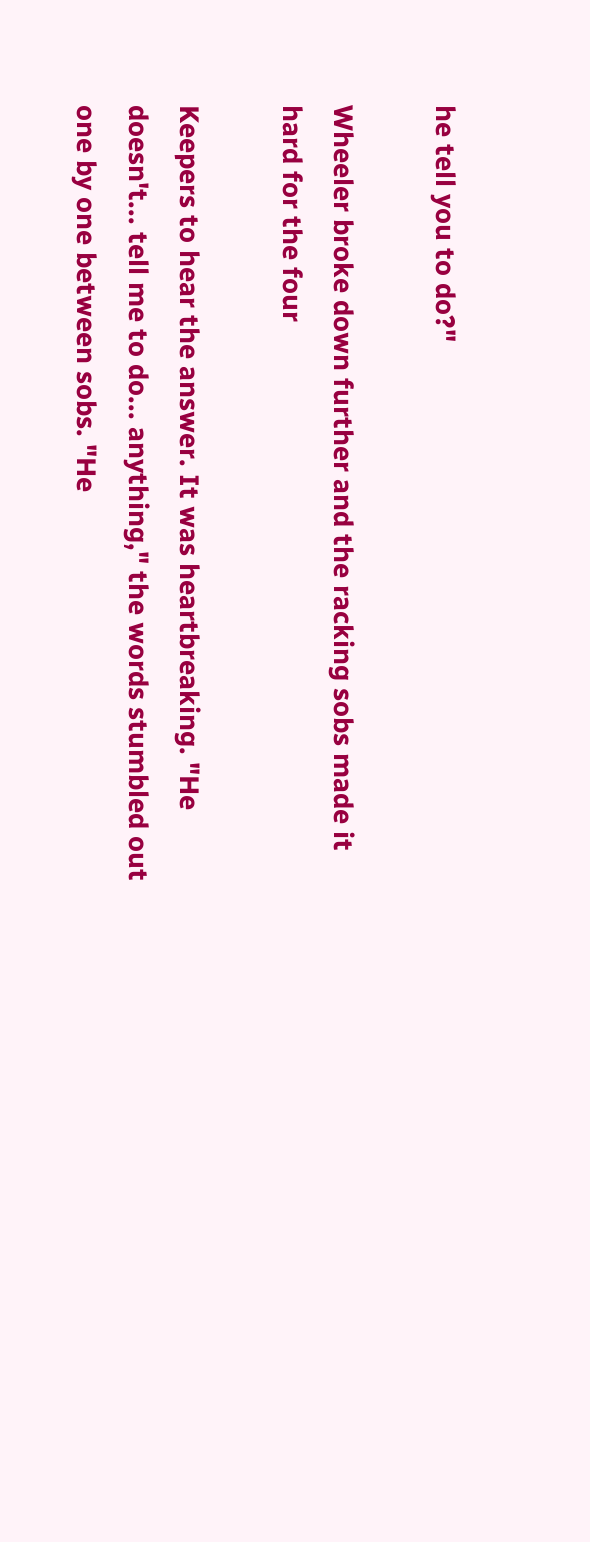he tell you to do?"

Wheeler broke down further and the racking sobs made it hard for the four

Keepers to hear the answer. It was heartbreaking. "He doesn't... tell me to do... anything," the words stumbled out one by one between sobs. "He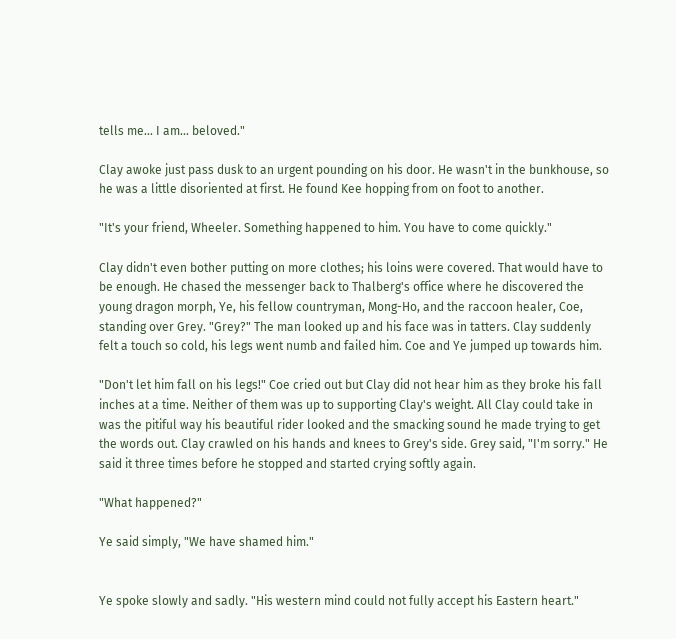tells me... I am... beloved."

Clay awoke just pass dusk to an urgent pounding on his door. He wasn't in the bunkhouse, so he was a little disoriented at first. He found Kee hopping from on foot to another.

"It's your friend, Wheeler. Something happened to him. You have to come quickly."

Clay didn't even bother putting on more clothes; his loins were covered. That would have to be enough. He chased the messenger back to Thalberg's office where he discovered the young dragon morph, Ye, his fellow countryman, Mong-Ho, and the raccoon healer, Coe, standing over Grey. "Grey?" The man looked up and his face was in tatters. Clay suddenly felt a touch so cold, his legs went numb and failed him. Coe and Ye jumped up towards him.

"Don't let him fall on his legs!" Coe cried out but Clay did not hear him as they broke his fall inches at a time. Neither of them was up to supporting Clay's weight. All Clay could take in was the pitiful way his beautiful rider looked and the smacking sound he made trying to get the words out. Clay crawled on his hands and knees to Grey's side. Grey said, "I'm sorry." He said it three times before he stopped and started crying softly again.

"What happened?"

Ye said simply, "We have shamed him."


Ye spoke slowly and sadly. "His western mind could not fully accept his Eastern heart."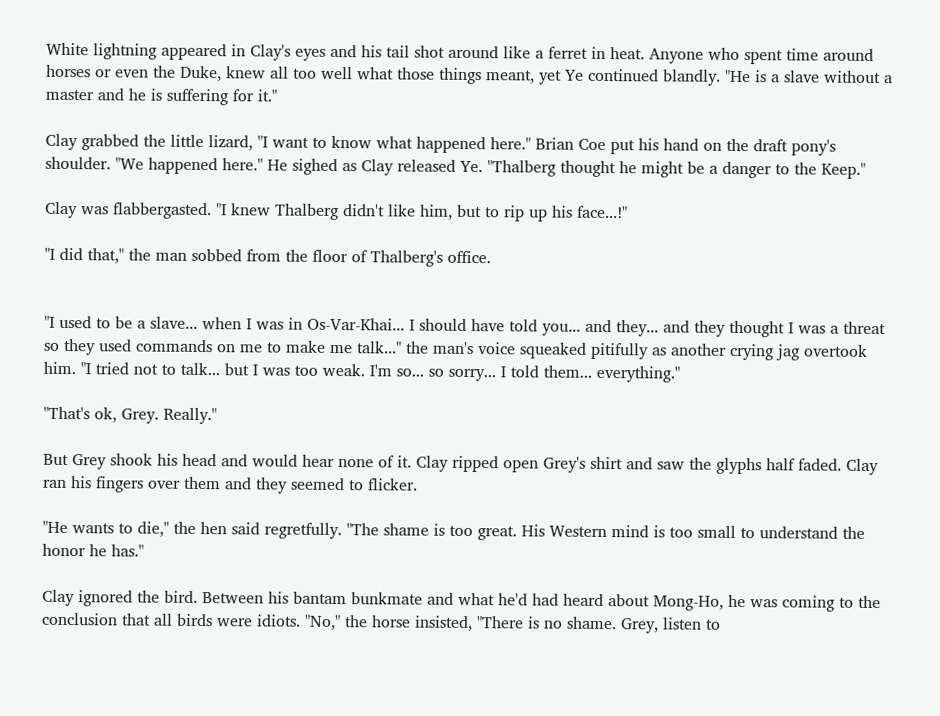White lightning appeared in Clay's eyes and his tail shot around like a ferret in heat. Anyone who spent time around horses or even the Duke, knew all too well what those things meant, yet Ye continued blandly. "He is a slave without a master and he is suffering for it."

Clay grabbed the little lizard, "I want to know what happened here." Brian Coe put his hand on the draft pony's shoulder. "We happened here." He sighed as Clay released Ye. "Thalberg thought he might be a danger to the Keep."

Clay was flabbergasted. "I knew Thalberg didn't like him, but to rip up his face...!"

"I did that," the man sobbed from the floor of Thalberg's office.


"I used to be a slave... when I was in Os-Var-Khai... I should have told you... and they... and they thought I was a threat so they used commands on me to make me talk..." the man's voice squeaked pitifully as another crying jag overtook him. "I tried not to talk... but I was too weak. I'm so... so sorry... I told them... everything."

"That's ok, Grey. Really."

But Grey shook his head and would hear none of it. Clay ripped open Grey's shirt and saw the glyphs half faded. Clay ran his fingers over them and they seemed to flicker.

"He wants to die," the hen said regretfully. "The shame is too great. His Western mind is too small to understand the honor he has."

Clay ignored the bird. Between his bantam bunkmate and what he'd had heard about Mong-Ho, he was coming to the conclusion that all birds were idiots. "No," the horse insisted, "There is no shame. Grey, listen to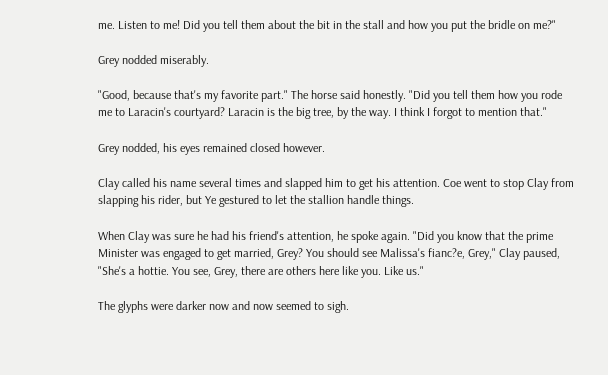me. Listen to me! Did you tell them about the bit in the stall and how you put the bridle on me?"

Grey nodded miserably.

"Good, because that's my favorite part." The horse said honestly. "Did you tell them how you rode me to Laracin's courtyard? Laracin is the big tree, by the way. I think I forgot to mention that."

Grey nodded, his eyes remained closed however.

Clay called his name several times and slapped him to get his attention. Coe went to stop Clay from slapping his rider, but Ye gestured to let the stallion handle things.

When Clay was sure he had his friend's attention, he spoke again. "Did you know that the prime Minister was engaged to get married, Grey? You should see Malissa's fianc?e, Grey," Clay paused, "She's a hottie. You see, Grey, there are others here like you. Like us."

The glyphs were darker now and now seemed to sigh.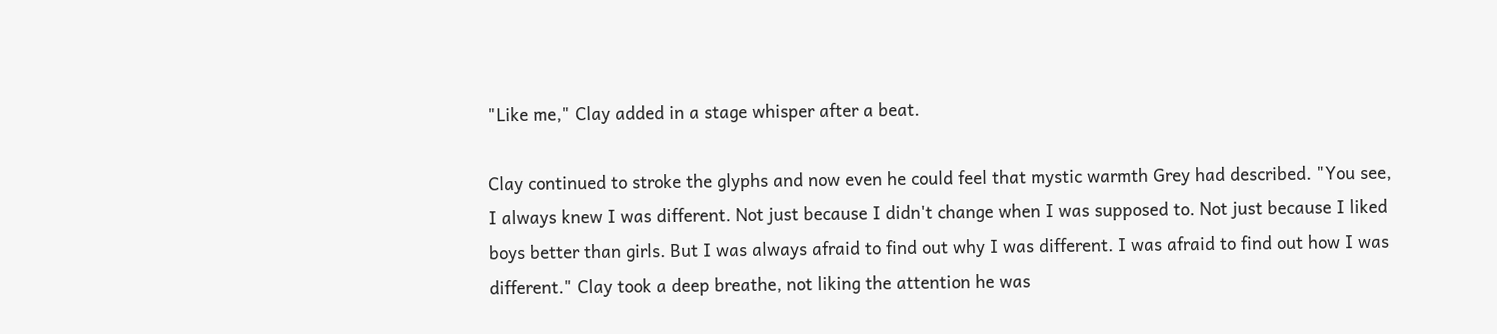"Like me," Clay added in a stage whisper after a beat.

Clay continued to stroke the glyphs and now even he could feel that mystic warmth Grey had described. "You see, I always knew I was different. Not just because I didn't change when I was supposed to. Not just because I liked boys better than girls. But I was always afraid to find out why I was different. I was afraid to find out how I was different." Clay took a deep breathe, not liking the attention he was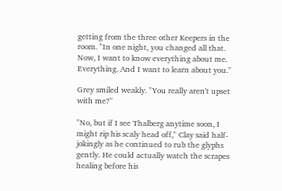getting from the three other Keepers in the room. "In one night, you changed all that. Now, I want to know everything about me. Everything. And I want to learn about you."

Grey smiled weakly. "You really aren't upset with me?"

"No, but if I see Thalberg anytime soon, I might rip his scaly head off," Clay said half- jokingly as he continued to rub the glyphs gently. He could actually watch the scrapes healing before his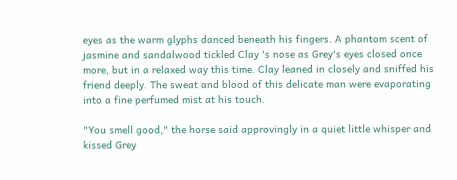eyes as the warm glyphs danced beneath his fingers. A phantom scent of jasmine and sandalwood tickled Clay 's nose as Grey's eyes closed once more, but in a relaxed way this time. Clay leaned in closely and sniffed his friend deeply. The sweat and blood of this delicate man were evaporating into a fine perfumed mist at his touch.

"You smell good," the horse said approvingly in a quiet little whisper and kissed Grey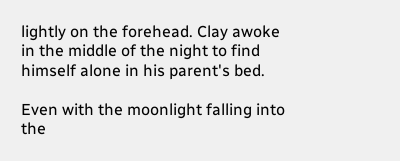lightly on the forehead. Clay awoke in the middle of the night to find himself alone in his parent's bed.

Even with the moonlight falling into the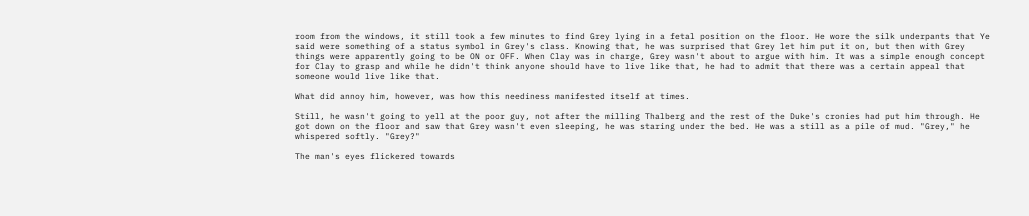room from the windows, it still took a few minutes to find Grey lying in a fetal position on the floor. He wore the silk underpants that Ye said were something of a status symbol in Grey's class. Knowing that, he was surprised that Grey let him put it on, but then with Grey things were apparently going to be ON or OFF. When Clay was in charge, Grey wasn't about to argue with him. It was a simple enough concept for Clay to grasp and while he didn't think anyone should have to live like that, he had to admit that there was a certain appeal that someone would live like that.

What did annoy him, however, was how this neediness manifested itself at times.

Still, he wasn't going to yell at the poor guy, not after the milling Thalberg and the rest of the Duke's cronies had put him through. He got down on the floor and saw that Grey wasn't even sleeping, he was staring under the bed. He was a still as a pile of mud. "Grey," he whispered softly. "Grey?"

The man's eyes flickered towards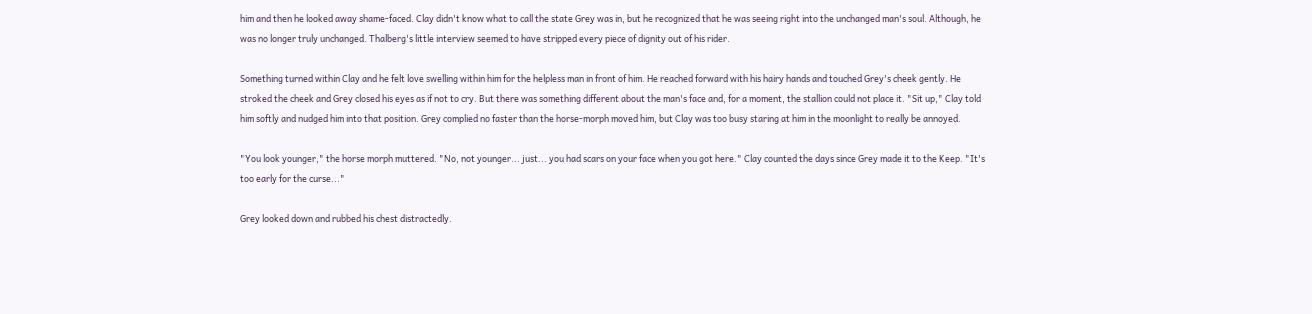him and then he looked away shame-faced. Clay didn't know what to call the state Grey was in, but he recognized that he was seeing right into the unchanged man's soul. Although, he was no longer truly unchanged. Thalberg's little interview seemed to have stripped every piece of dignity out of his rider.

Something turned within Clay and he felt love swelling within him for the helpless man in front of him. He reached forward with his hairy hands and touched Grey's cheek gently. He stroked the cheek and Grey closed his eyes as if not to cry. But there was something different about the man's face and, for a moment, the stallion could not place it. "Sit up," Clay told him softly and nudged him into that position. Grey complied no faster than the horse-morph moved him, but Clay was too busy staring at him in the moonlight to really be annoyed.

"You look younger," the horse morph muttered. "No, not younger... just... you had scars on your face when you got here." Clay counted the days since Grey made it to the Keep. "It's too early for the curse..."

Grey looked down and rubbed his chest distractedly.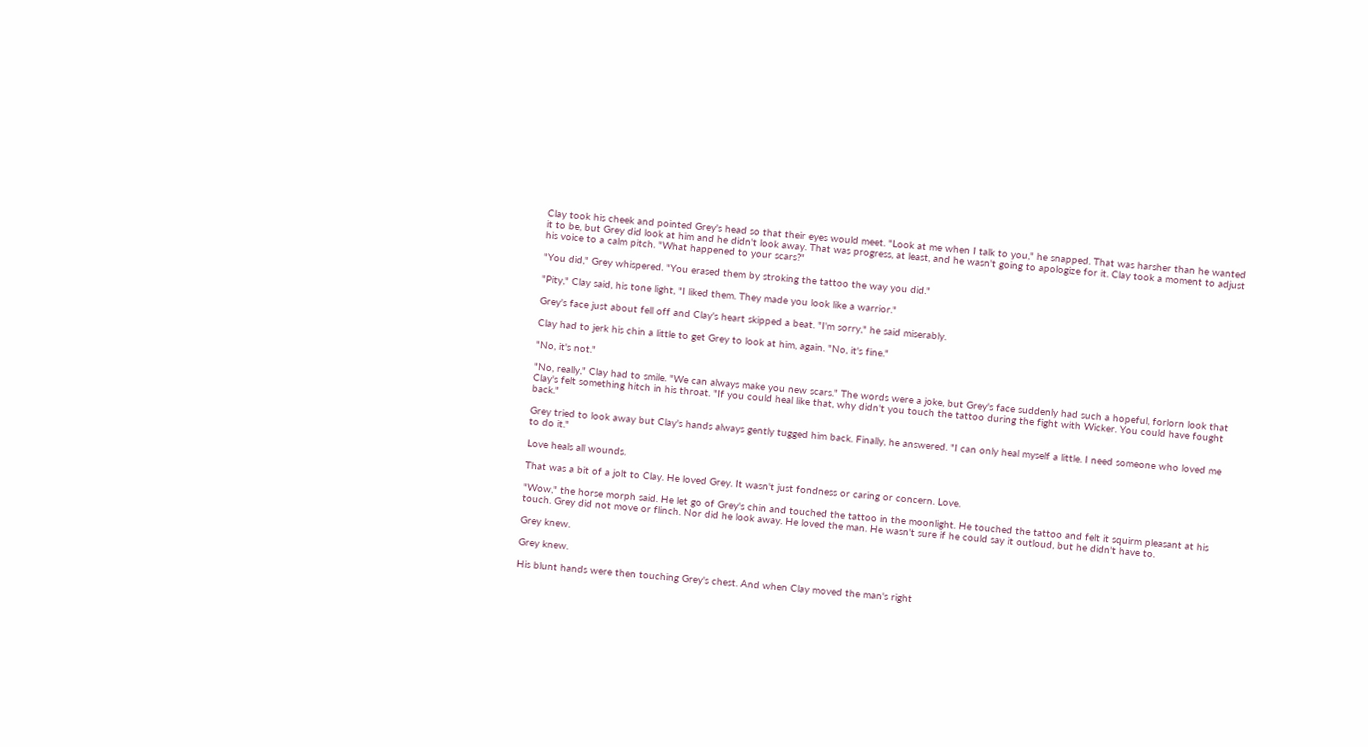Clay took his cheek and pointed Grey's head so that their eyes would meet. "Look at me when I talk to you," he snapped. That was harsher than he wanted it to be, but Grey did look at him and he didn't look away. That was progress, at least, and he wasn't going to apologize for it. Clay took a moment to adjust his voice to a calm pitch. "What happened to your scars?"

"You did," Grey whispered. "You erased them by stroking the tattoo the way you did."

"Pity," Clay said, his tone light, "I liked them. They made you look like a warrior."

Grey's face just about fell off and Clay's heart skipped a beat. "I'm sorry," he said miserably.

Clay had to jerk his chin a little to get Grey to look at him, again. "No, it's fine."

"No, it's not."

"No, really," Clay had to smile. "We can always make you new scars." The words were a joke, but Grey's face suddenly had such a hopeful, forlorn look that Clay's felt something hitch in his throat. "If you could heal like that, why didn't you touch the tattoo during the fight with Wicker. You could have fought back."

Grey tried to look away but Clay's hands always gently tugged him back. Finally, he answered. "I can only heal myself a little. I need someone who loved me to do it."

Love heals all wounds.

That was a bit of a jolt to Clay. He loved Grey. It wasn't just fondness or caring or concern. Love.

"Wow," the horse morph said. He let go of Grey's chin and touched the tattoo in the moonlight. He touched the tattoo and felt it squirm pleasant at his touch. Grey did not move or flinch. Nor did he look away. He loved the man. He wasn't sure if he could say it outloud, but he didn't have to.

Grey knew.

Grey knew.

His blunt hands were then touching Grey's chest. And when Clay moved the man's right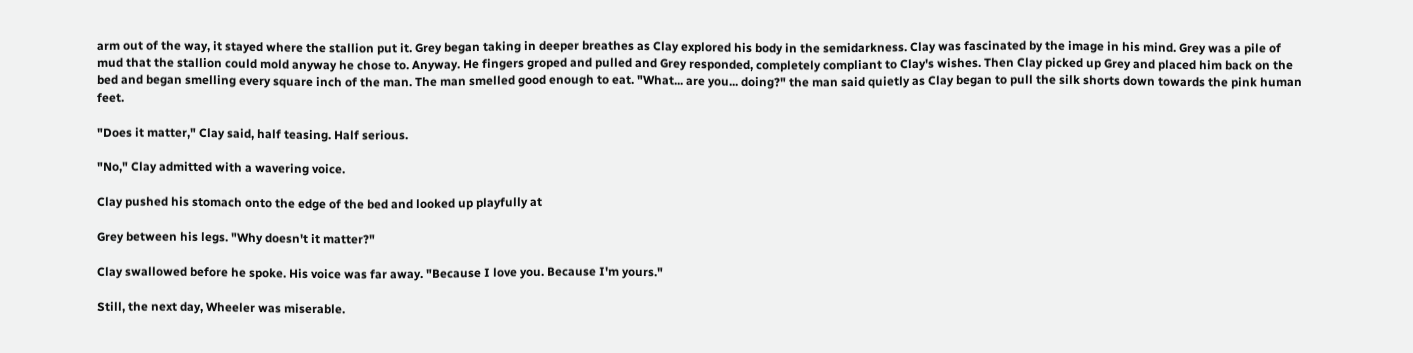arm out of the way, it stayed where the stallion put it. Grey began taking in deeper breathes as Clay explored his body in the semidarkness. Clay was fascinated by the image in his mind. Grey was a pile of mud that the stallion could mold anyway he chose to. Anyway. He fingers groped and pulled and Grey responded, completely compliant to Clay's wishes. Then Clay picked up Grey and placed him back on the bed and began smelling every square inch of the man. The man smelled good enough to eat. "What... are you... doing?" the man said quietly as Clay began to pull the silk shorts down towards the pink human feet.

"Does it matter," Clay said, half teasing. Half serious.

"No," Clay admitted with a wavering voice.

Clay pushed his stomach onto the edge of the bed and looked up playfully at

Grey between his legs. "Why doesn't it matter?"

Clay swallowed before he spoke. His voice was far away. "Because I love you. Because I'm yours."

Still, the next day, Wheeler was miserable.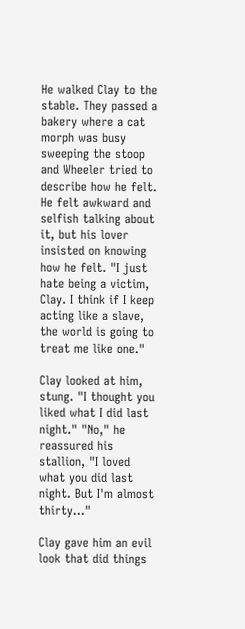He walked Clay to the stable. They passed a bakery where a cat morph was busy sweeping the stoop and Wheeler tried to describe how he felt. He felt awkward and selfish talking about it, but his lover insisted on knowing how he felt. "I just hate being a victim, Clay. I think if I keep acting like a slave, the world is going to treat me like one."

Clay looked at him, stung. "I thought you liked what I did last night." "No," he reassured his stallion, "I loved what you did last night. But I'm almost thirty..."

Clay gave him an evil look that did things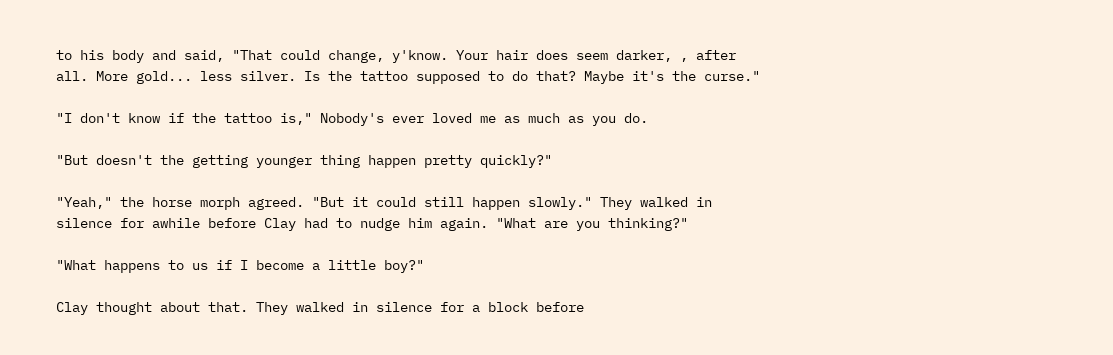to his body and said, "That could change, y'know. Your hair does seem darker, , after all. More gold... less silver. Is the tattoo supposed to do that? Maybe it's the curse."

"I don't know if the tattoo is," Nobody's ever loved me as much as you do.

"But doesn't the getting younger thing happen pretty quickly?"

"Yeah," the horse morph agreed. "But it could still happen slowly." They walked in silence for awhile before Clay had to nudge him again. "What are you thinking?"

"What happens to us if I become a little boy?"

Clay thought about that. They walked in silence for a block before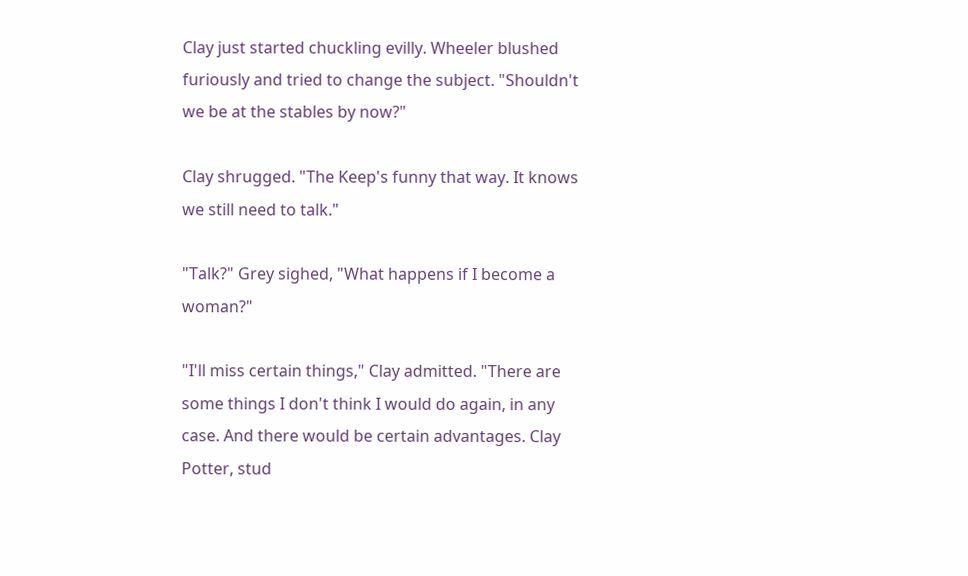Clay just started chuckling evilly. Wheeler blushed furiously and tried to change the subject. "Shouldn't we be at the stables by now?"

Clay shrugged. "The Keep's funny that way. It knows we still need to talk."

"Talk?" Grey sighed, "What happens if I become a woman?"

"I'll miss certain things," Clay admitted. "There are some things I don't think I would do again, in any case. And there would be certain advantages. Clay Potter, stud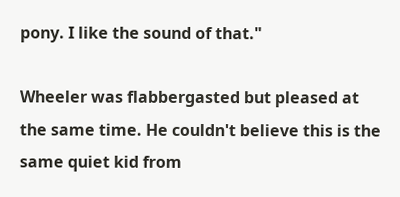pony. I like the sound of that."

Wheeler was flabbergasted but pleased at the same time. He couldn't believe this is the same quiet kid from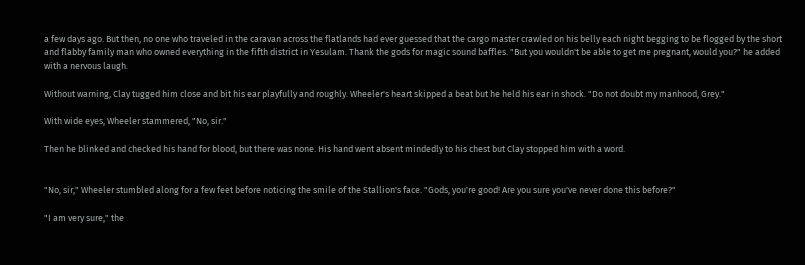a few days ago. But then, no one who traveled in the caravan across the flatlands had ever guessed that the cargo master crawled on his belly each night begging to be flogged by the short and flabby family man who owned everything in the fifth district in Yesulam. Thank the gods for magic sound baffles. "But you wouldn't be able to get me pregnant, would you?" he added with a nervous laugh.

Without warning, Clay tugged him close and bit his ear playfully and roughly. Wheeler's heart skipped a beat but he held his ear in shock. "Do not doubt my manhood, Grey."

With wide eyes, Wheeler stammered, "No, sir."

Then he blinked and checked his hand for blood, but there was none. His hand went absent mindedly to his chest but Clay stopped him with a word.


"No, sir," Wheeler stumbled along for a few feet before noticing the smile of the Stallion's face. "Gods, you're good! Are you sure you've never done this before?"

"I am very sure," the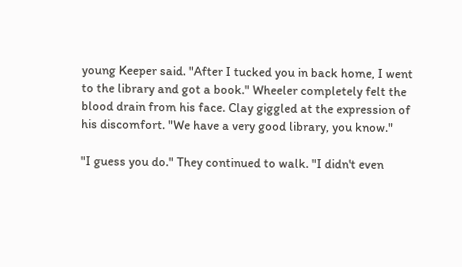young Keeper said. "After I tucked you in back home, I went to the library and got a book." Wheeler completely felt the blood drain from his face. Clay giggled at the expression of his discomfort. "We have a very good library, you know."

"I guess you do." They continued to walk. "I didn't even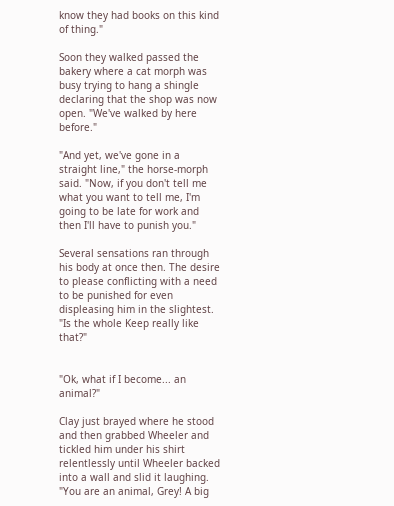know they had books on this kind of thing."

Soon they walked passed the bakery where a cat morph was busy trying to hang a shingle declaring that the shop was now open. "We've walked by here before."

"And yet, we've gone in a straight line," the horse-morph said. "Now, if you don't tell me what you want to tell me, I'm going to be late for work and then I'll have to punish you."

Several sensations ran through his body at once then. The desire to please conflicting with a need to be punished for even displeasing him in the slightest. "Is the whole Keep really like that?"


"Ok, what if I become... an animal?"

Clay just brayed where he stood and then grabbed Wheeler and tickled him under his shirt relentlessly until Wheeler backed into a wall and slid it laughing. "You are an animal, Grey! A big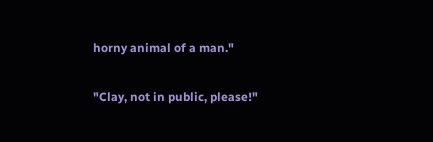horny animal of a man."

"Clay, not in public, please!"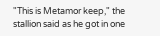"This is Metamor keep," the stallion said as he got in one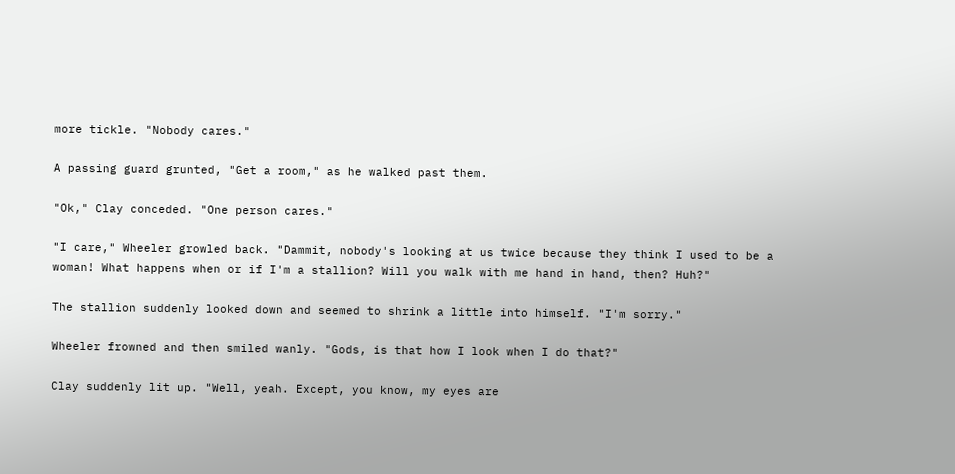more tickle. "Nobody cares."

A passing guard grunted, "Get a room," as he walked past them.

"Ok," Clay conceded. "One person cares."

"I care," Wheeler growled back. "Dammit, nobody's looking at us twice because they think I used to be a woman! What happens when or if I'm a stallion? Will you walk with me hand in hand, then? Huh?"

The stallion suddenly looked down and seemed to shrink a little into himself. "I'm sorry."

Wheeler frowned and then smiled wanly. "Gods, is that how I look when I do that?"

Clay suddenly lit up. "Well, yeah. Except, you know, my eyes are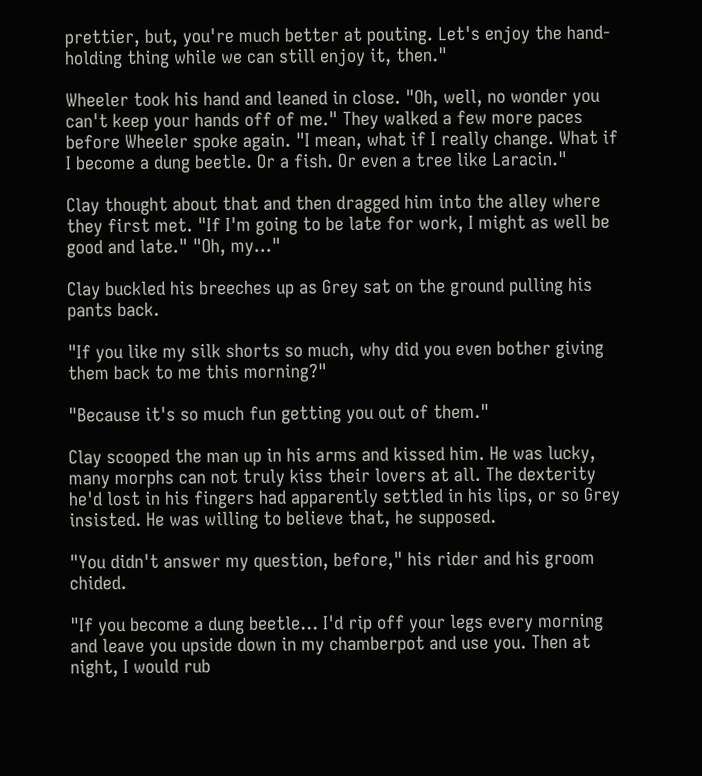prettier, but, you're much better at pouting. Let's enjoy the hand-holding thing while we can still enjoy it, then."

Wheeler took his hand and leaned in close. "Oh, well, no wonder you can't keep your hands off of me." They walked a few more paces before Wheeler spoke again. "I mean, what if I really change. What if I become a dung beetle. Or a fish. Or even a tree like Laracin."

Clay thought about that and then dragged him into the alley where they first met. "If I'm going to be late for work, I might as well be good and late." "Oh, my..."

Clay buckled his breeches up as Grey sat on the ground pulling his pants back.

"If you like my silk shorts so much, why did you even bother giving them back to me this morning?"

"Because it's so much fun getting you out of them."

Clay scooped the man up in his arms and kissed him. He was lucky, many morphs can not truly kiss their lovers at all. The dexterity he'd lost in his fingers had apparently settled in his lips, or so Grey insisted. He was willing to believe that, he supposed.

"You didn't answer my question, before," his rider and his groom chided.

"If you become a dung beetle... I'd rip off your legs every morning and leave you upside down in my chamberpot and use you. Then at night, I would rub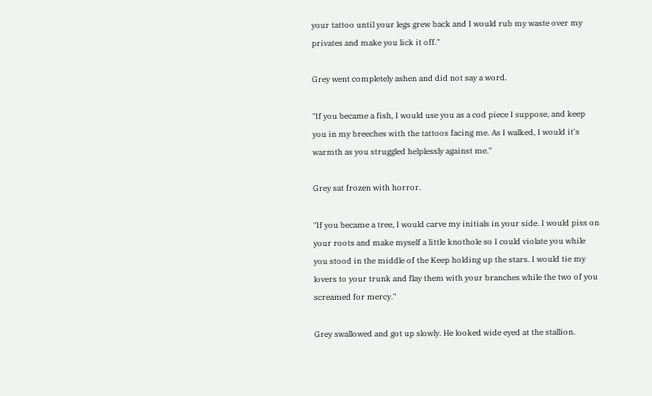your tattoo until your legs grew back and I would rub my waste over my privates and make you lick it off."

Grey went completely ashen and did not say a word.

"If you became a fish, I would use you as a cod piece I suppose, and keep you in my breeches with the tattoos facing me. As I walked, I would it's warmth as you struggled helplessly against me."

Grey sat frozen with horror.

"If you became a tree, I would carve my initials in your side. I would piss on your roots and make myself a little knothole so I could violate you while you stood in the middle of the Keep holding up the stars. I would tie my lovers to your trunk and flay them with your branches while the two of you screamed for mercy."

Grey swallowed and got up slowly. He looked wide eyed at the stallion.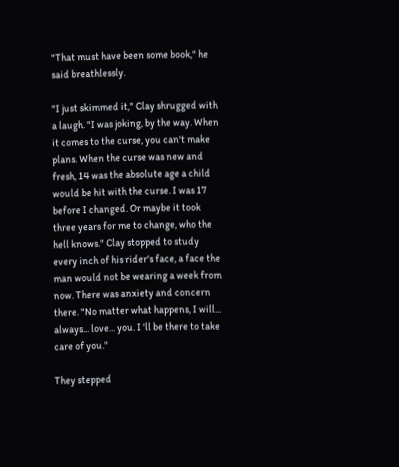"That must have been some book," he said breathlessly.

"I just skimmed it," Clay shrugged with a laugh. "I was joking, by the way. When it comes to the curse, you can't make plans. When the curse was new and fresh, 14 was the absolute age a child would be hit with the curse. I was 17 before I changed. Or maybe it took three years for me to change, who the hell knows." Clay stopped to study every inch of his rider's face, a face the man would not be wearing a week from now. There was anxiety and concern there. "No matter what happens, I will... always... love... you. I 'll be there to take care of you."

They stepped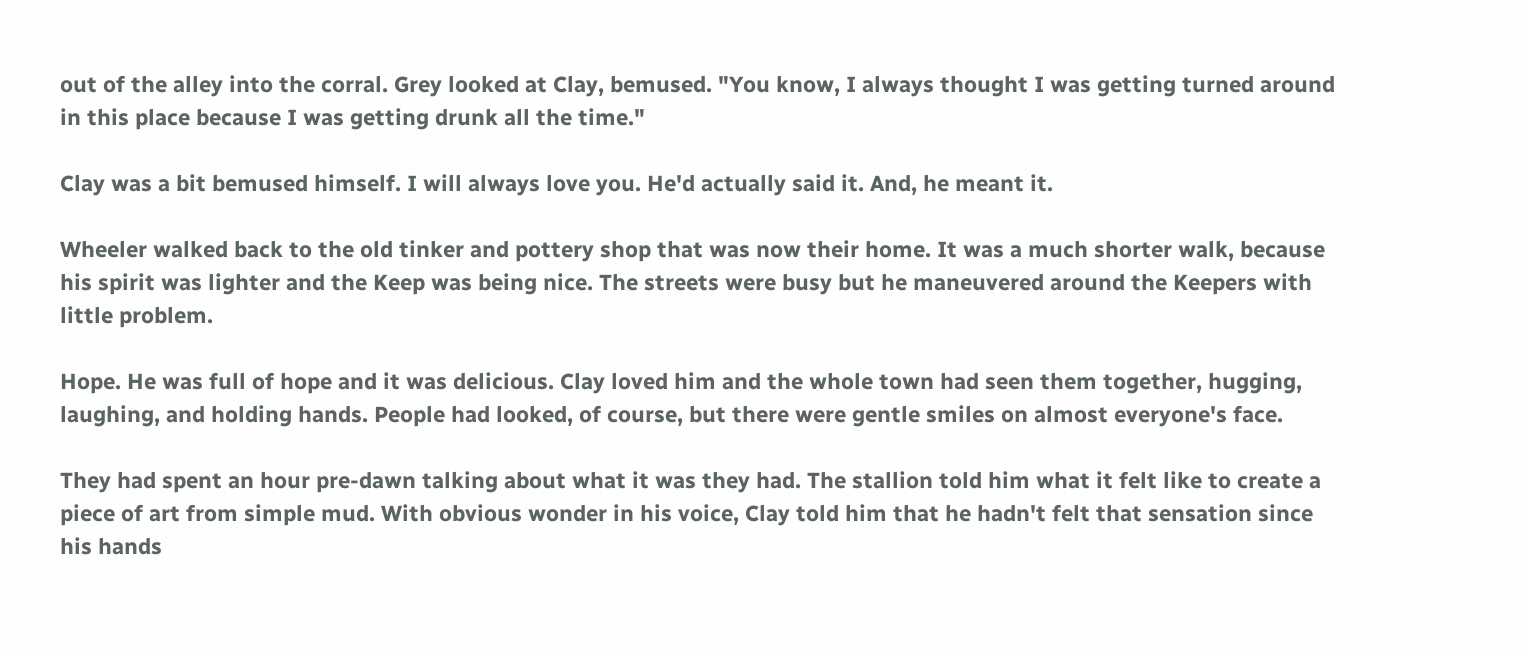out of the alley into the corral. Grey looked at Clay, bemused. "You know, I always thought I was getting turned around in this place because I was getting drunk all the time."

Clay was a bit bemused himself. I will always love you. He'd actually said it. And, he meant it.

Wheeler walked back to the old tinker and pottery shop that was now their home. It was a much shorter walk, because his spirit was lighter and the Keep was being nice. The streets were busy but he maneuvered around the Keepers with little problem.

Hope. He was full of hope and it was delicious. Clay loved him and the whole town had seen them together, hugging, laughing, and holding hands. People had looked, of course, but there were gentle smiles on almost everyone's face.

They had spent an hour pre-dawn talking about what it was they had. The stallion told him what it felt like to create a piece of art from simple mud. With obvious wonder in his voice, Clay told him that he hadn't felt that sensation since his hands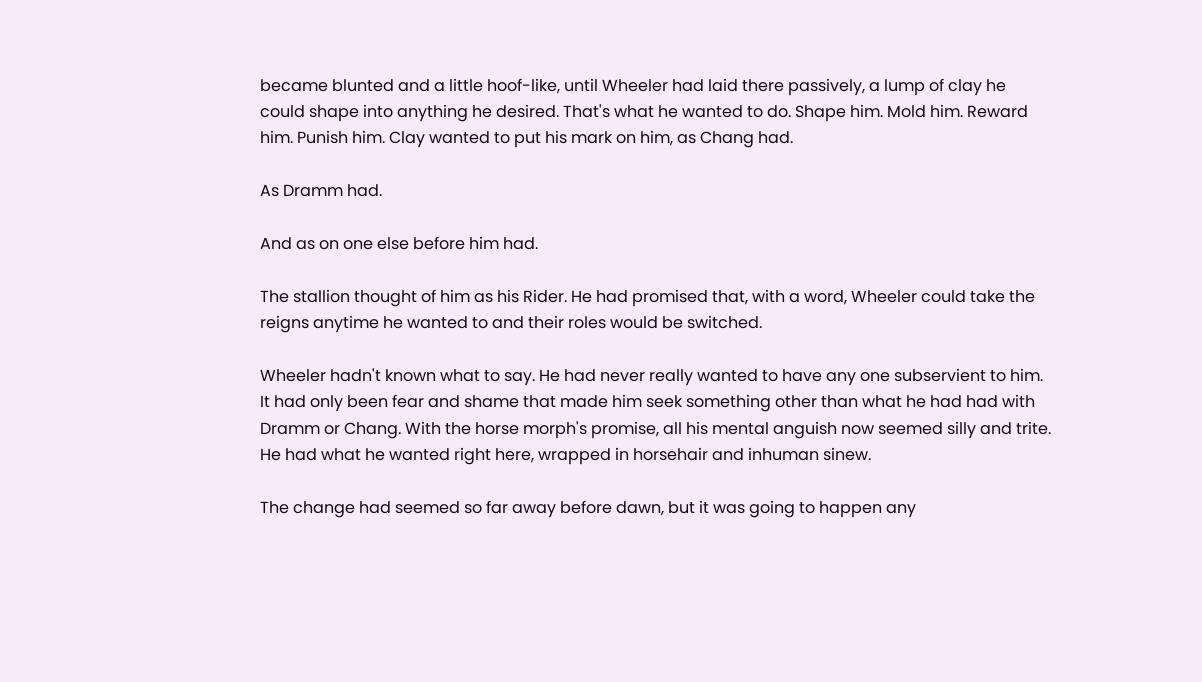became blunted and a little hoof-like, until Wheeler had laid there passively, a lump of clay he could shape into anything he desired. That's what he wanted to do. Shape him. Mold him. Reward him. Punish him. Clay wanted to put his mark on him, as Chang had.

As Dramm had.

And as on one else before him had.

The stallion thought of him as his Rider. He had promised that, with a word, Wheeler could take the reigns anytime he wanted to and their roles would be switched.

Wheeler hadn't known what to say. He had never really wanted to have any one subservient to him. It had only been fear and shame that made him seek something other than what he had had with Dramm or Chang. With the horse morph's promise, all his mental anguish now seemed silly and trite. He had what he wanted right here, wrapped in horsehair and inhuman sinew.

The change had seemed so far away before dawn, but it was going to happen any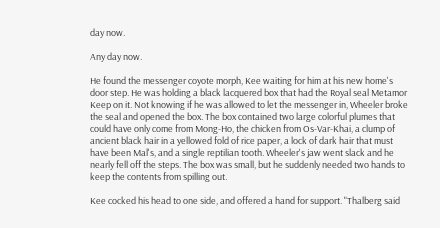day now.

Any day now.

He found the messenger coyote morph, Kee waiting for him at his new home's door step. He was holding a black lacquered box that had the Royal seal Metamor Keep on it. Not knowing if he was allowed to let the messenger in, Wheeler broke the seal and opened the box. The box contained two large colorful plumes that could have only come from Mong-Ho, the chicken from Os-Var-Khai, a clump of ancient black hair in a yellowed fold of rice paper, a lock of dark hair that must have been Mal's, and a single reptilian tooth. Wheeler's jaw went slack and he nearly fell off the steps. The box was small, but he suddenly needed two hands to keep the contents from spilling out.

Kee cocked his head to one side, and offered a hand for support. "Thalberg said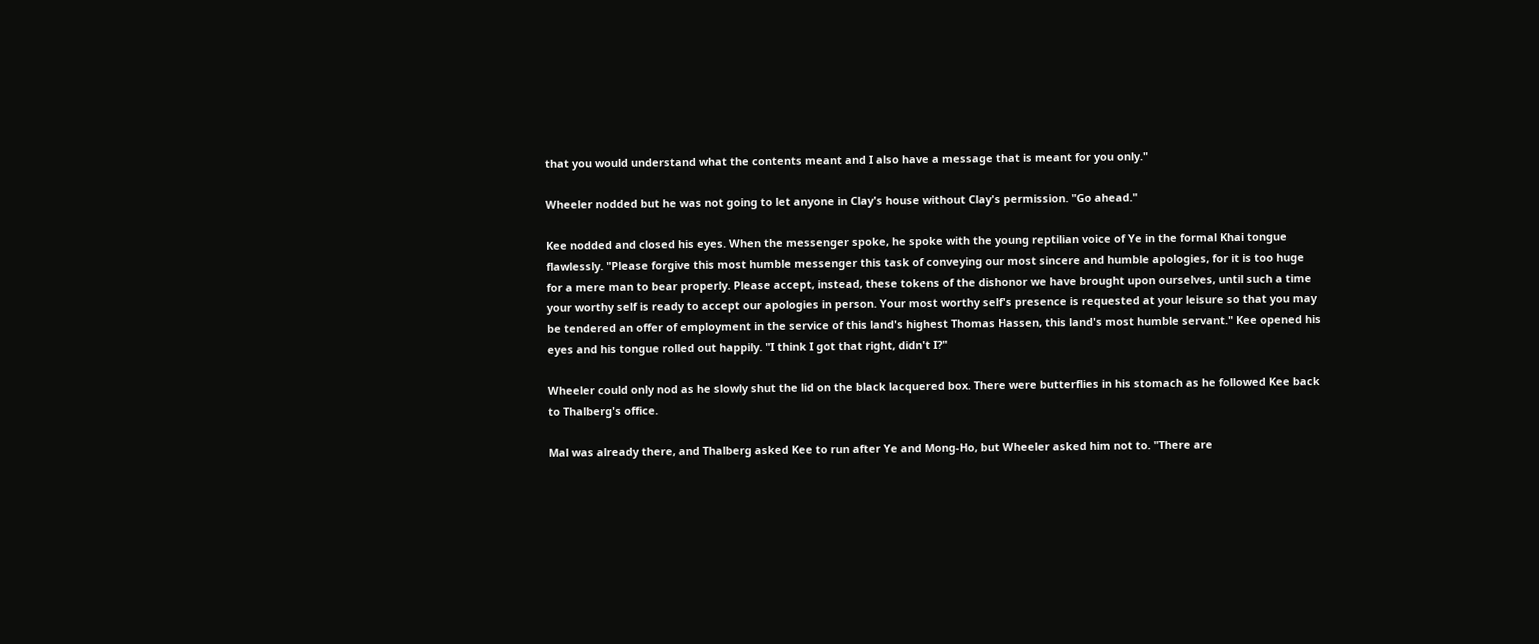that you would understand what the contents meant and I also have a message that is meant for you only."

Wheeler nodded but he was not going to let anyone in Clay's house without Clay's permission. "Go ahead."

Kee nodded and closed his eyes. When the messenger spoke, he spoke with the young reptilian voice of Ye in the formal Khai tongue flawlessly. "Please forgive this most humble messenger this task of conveying our most sincere and humble apologies, for it is too huge for a mere man to bear properly. Please accept, instead, these tokens of the dishonor we have brought upon ourselves, until such a time your worthy self is ready to accept our apologies in person. Your most worthy self's presence is requested at your leisure so that you may be tendered an offer of employment in the service of this land's highest Thomas Hassen, this land's most humble servant." Kee opened his eyes and his tongue rolled out happily. "I think I got that right, didn't I?"

Wheeler could only nod as he slowly shut the lid on the black lacquered box. There were butterflies in his stomach as he followed Kee back to Thalberg's office.

Mal was already there, and Thalberg asked Kee to run after Ye and Mong-Ho, but Wheeler asked him not to. "There are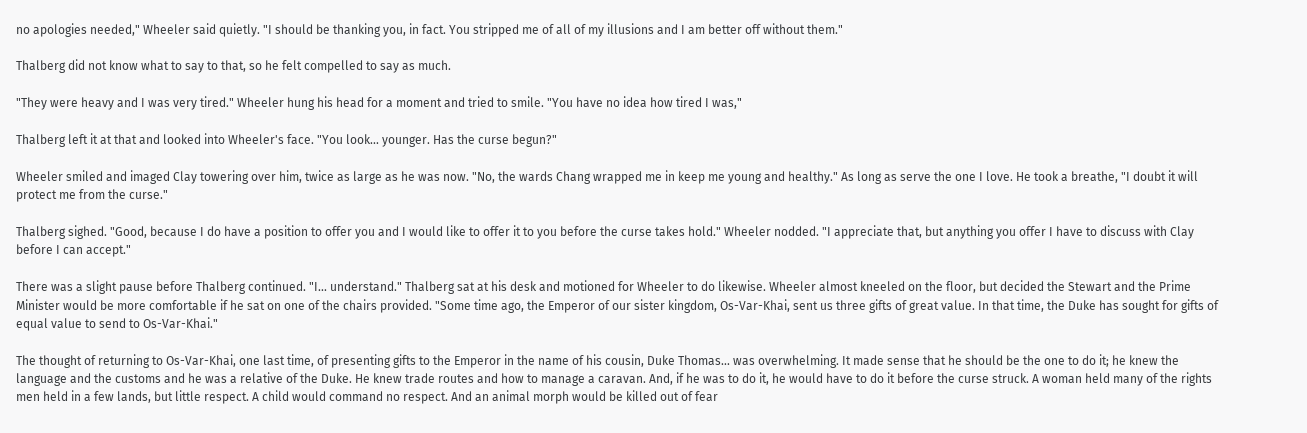no apologies needed," Wheeler said quietly. "I should be thanking you, in fact. You stripped me of all of my illusions and I am better off without them."

Thalberg did not know what to say to that, so he felt compelled to say as much.

"They were heavy and I was very tired." Wheeler hung his head for a moment and tried to smile. "You have no idea how tired I was,"

Thalberg left it at that and looked into Wheeler's face. "You look... younger. Has the curse begun?"

Wheeler smiled and imaged Clay towering over him, twice as large as he was now. "No, the wards Chang wrapped me in keep me young and healthy." As long as serve the one I love. He took a breathe, "I doubt it will protect me from the curse."

Thalberg sighed. "Good, because I do have a position to offer you and I would like to offer it to you before the curse takes hold." Wheeler nodded. "I appreciate that, but anything you offer I have to discuss with Clay before I can accept."

There was a slight pause before Thalberg continued. "I... understand." Thalberg sat at his desk and motioned for Wheeler to do likewise. Wheeler almost kneeled on the floor, but decided the Stewart and the Prime Minister would be more comfortable if he sat on one of the chairs provided. "Some time ago, the Emperor of our sister kingdom, Os-Var-Khai, sent us three gifts of great value. In that time, the Duke has sought for gifts of equal value to send to Os-Var-Khai."

The thought of returning to Os-Var-Khai, one last time, of presenting gifts to the Emperor in the name of his cousin, Duke Thomas... was overwhelming. It made sense that he should be the one to do it; he knew the language and the customs and he was a relative of the Duke. He knew trade routes and how to manage a caravan. And, if he was to do it, he would have to do it before the curse struck. A woman held many of the rights men held in a few lands, but little respect. A child would command no respect. And an animal morph would be killed out of fear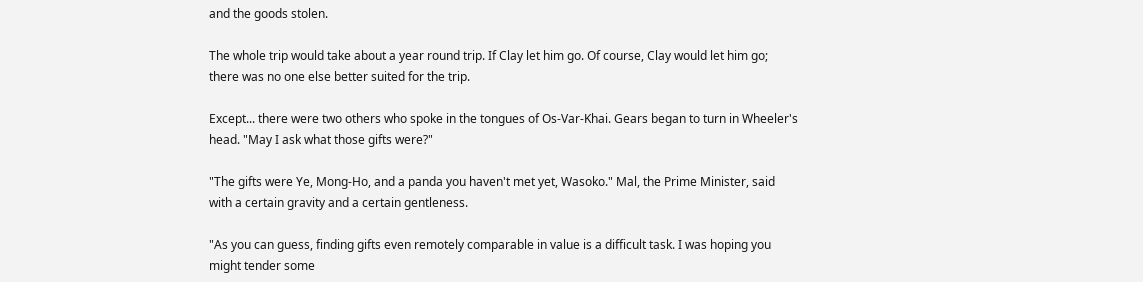and the goods stolen.

The whole trip would take about a year round trip. If Clay let him go. Of course, Clay would let him go; there was no one else better suited for the trip.

Except... there were two others who spoke in the tongues of Os-Var-Khai. Gears began to turn in Wheeler's head. "May I ask what those gifts were?"

"The gifts were Ye, Mong-Ho, and a panda you haven't met yet, Wasoko." Mal, the Prime Minister, said with a certain gravity and a certain gentleness.

"As you can guess, finding gifts even remotely comparable in value is a difficult task. I was hoping you might tender some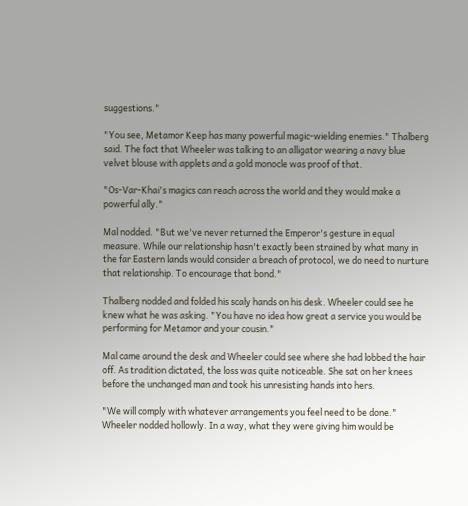suggestions."

"You see, Metamor Keep has many powerful magic-wielding enemies." Thalberg said. The fact that Wheeler was talking to an alligator wearing a navy blue velvet blouse with applets and a gold monocle was proof of that.

"Os-Var-Khai's magics can reach across the world and they would make a powerful ally."

Mal nodded. "But we've never returned the Emperor's gesture in equal measure. While our relationship hasn't exactly been strained by what many in the far Eastern lands would consider a breach of protocol, we do need to nurture that relationship. To encourage that bond."

Thalberg nodded and folded his scaly hands on his desk. Wheeler could see he knew what he was asking. "You have no idea how great a service you would be performing for Metamor and your cousin."

Mal came around the desk and Wheeler could see where she had lobbed the hair off. As tradition dictated, the loss was quite noticeable. She sat on her knees before the unchanged man and took his unresisting hands into hers.

"We will comply with whatever arrangements you feel need to be done." Wheeler nodded hollowly. In a way, what they were giving him would be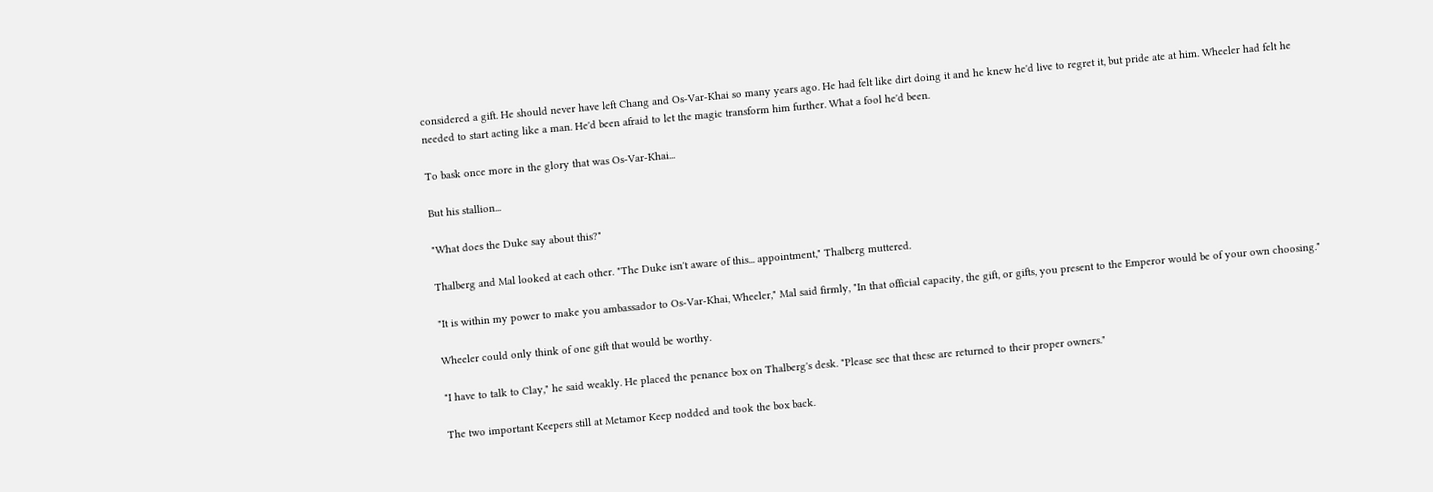considered a gift. He should never have left Chang and Os-Var-Khai so many years ago. He had felt like dirt doing it and he knew he'd live to regret it, but pride ate at him. Wheeler had felt he needed to start acting like a man. He'd been afraid to let the magic transform him further. What a fool he'd been.

To bask once more in the glory that was Os-Var-Khai...

But his stallion...

"What does the Duke say about this?"

Thalberg and Mal looked at each other. "The Duke isn't aware of this... appointment," Thalberg muttered.

"It is within my power to make you ambassador to Os-Var-Khai, Wheeler," Mal said firmly, "In that official capacity, the gift, or gifts, you present to the Emperor would be of your own choosing."

Wheeler could only think of one gift that would be worthy.

"I have to talk to Clay," he said weakly. He placed the penance box on Thalberg's desk. "Please see that these are returned to their proper owners."

The two important Keepers still at Metamor Keep nodded and took the box back.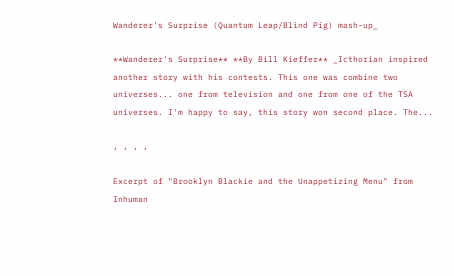Wanderer's Surprise (Quantum Leap/Blind Pig) mash-up_

**Wanderer's Surprise** **By Bill Kieffer** _Icthorian inspired another story with his contests. This one was combine two universes... one from television and one from one of the TSA universes. I'm happy to say, this story won second place. The...

, , , ,

Excerpt of "Brooklyn Blackie and the Unappetizing Menu" from Inhuman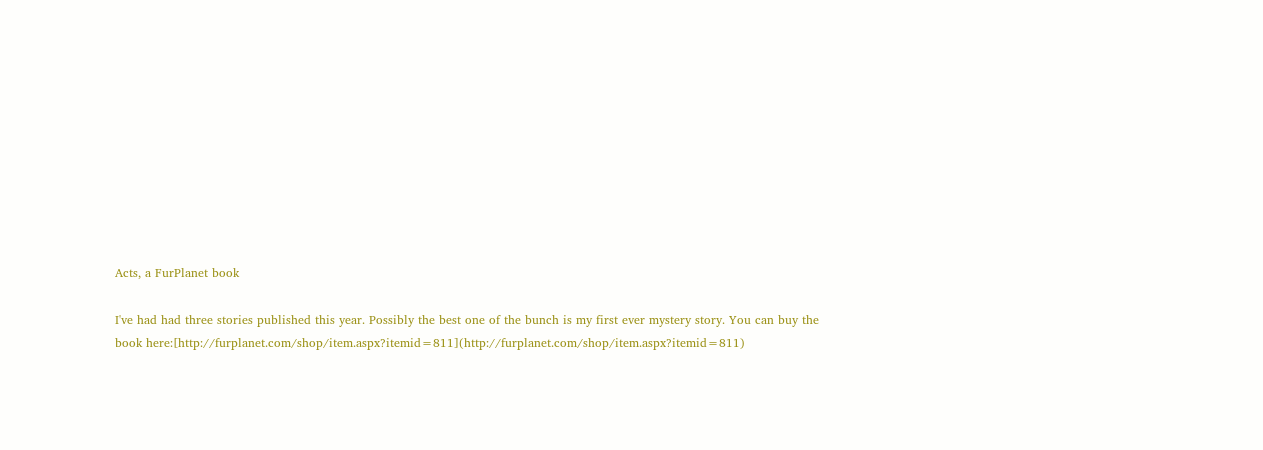Acts, a FurPlanet book

I've had had three stories published this year. Possibly the best one of the bunch is my first ever mystery story. You can buy the book here:[http://furplanet.com/shop/item.aspx?itemid=811](http://furplanet.com/shop/item.aspx?itemid=811)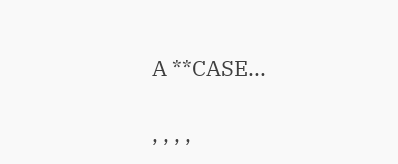A **CASE...

, , , ,